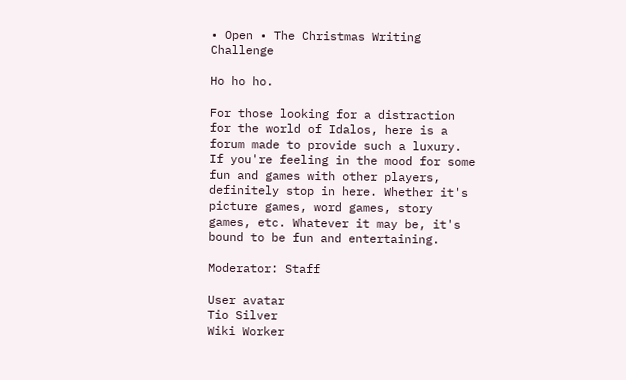• Open • The Christmas Writing Challenge

Ho ho ho.

For those looking for a distraction for the world of Idalos, here is a forum made to provide such a luxury. If you're feeling in the mood for some fun and games with other players, definitely stop in here. Whether it's picture games, word games, story games, etc. Whatever it may be, it's bound to be fun and entertaining.

Moderator: Staff

User avatar
Tio Silver
Wiki Worker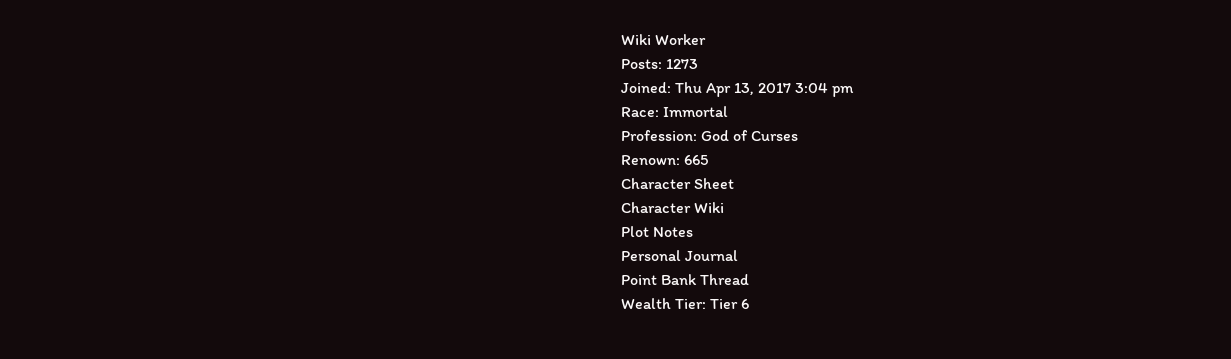Wiki Worker
Posts: 1273
Joined: Thu Apr 13, 2017 3:04 pm
Race: Immortal
Profession: God of Curses
Renown: 665
Character Sheet
Character Wiki
Plot Notes
Personal Journal
Point Bank Thread
Wealth Tier: Tier 6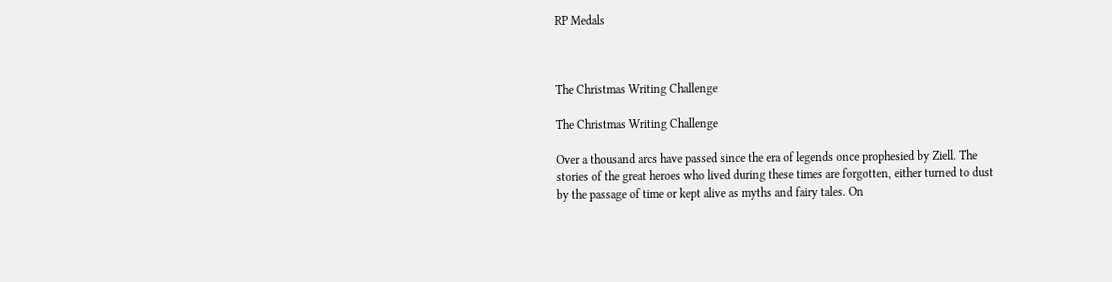RP Medals



The Christmas Writing Challenge

The Christmas Writing Challenge

Over a thousand arcs have passed since the era of legends once prophesied by Ziell. The stories of the great heroes who lived during these times are forgotten, either turned to dust by the passage of time or kept alive as myths and fairy tales. On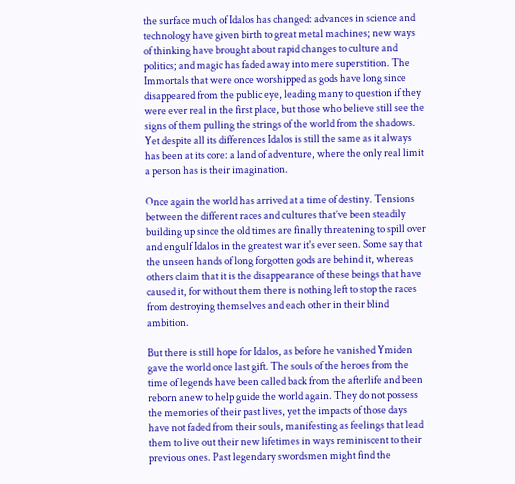the surface much of Idalos has changed: advances in science and technology have given birth to great metal machines; new ways of thinking have brought about rapid changes to culture and politics; and magic has faded away into mere superstition. The Immortals that were once worshipped as gods have long since disappeared from the public eye, leading many to question if they were ever real in the first place, but those who believe still see the signs of them pulling the strings of the world from the shadows. Yet despite all its differences Idalos is still the same as it always has been at its core: a land of adventure, where the only real limit a person has is their imagination.

Once again the world has arrived at a time of destiny. Tensions between the different races and cultures that’ve been steadily building up since the old times are finally threatening to spill over and engulf Idalos in the greatest war it's ever seen. Some say that the unseen hands of long forgotten gods are behind it, whereas others claim that it is the disappearance of these beings that have caused it, for without them there is nothing left to stop the races from destroying themselves and each other in their blind ambition.

But there is still hope for Idalos, as before he vanished Ymiden gave the world once last gift. The souls of the heroes from the time of legends have been called back from the afterlife and been reborn anew to help guide the world again. They do not possess the memories of their past lives, yet the impacts of those days have not faded from their souls, manifesting as feelings that lead them to live out their new lifetimes in ways reminiscent to their previous ones. Past legendary swordsmen might find the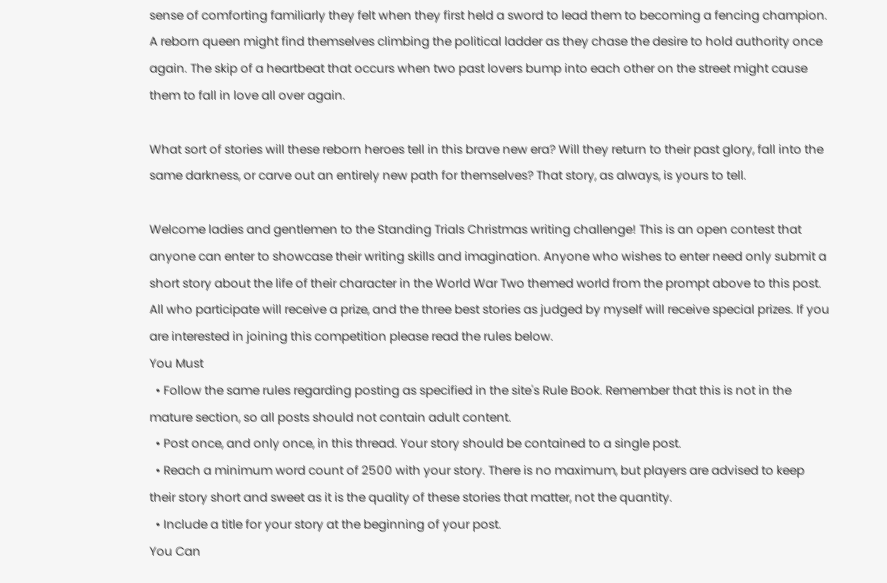sense of comforting familiarly they felt when they first held a sword to lead them to becoming a fencing champion. A reborn queen might find themselves climbing the political ladder as they chase the desire to hold authority once again. The skip of a heartbeat that occurs when two past lovers bump into each other on the street might cause them to fall in love all over again.

What sort of stories will these reborn heroes tell in this brave new era? Will they return to their past glory, fall into the same darkness, or carve out an entirely new path for themselves? That story, as always, is yours to tell.

Welcome ladies and gentlemen to the Standing Trials Christmas writing challenge! This is an open contest that anyone can enter to showcase their writing skills and imagination. Anyone who wishes to enter need only submit a short story about the life of their character in the World War Two themed world from the prompt above to this post. All who participate will receive a prize, and the three best stories as judged by myself will receive special prizes. If you are interested in joining this competition please read the rules below.
You Must
  • Follow the same rules regarding posting as specified in the site's Rule Book. Remember that this is not in the mature section, so all posts should not contain adult content.
  • Post once, and only once, in this thread. Your story should be contained to a single post.
  • Reach a minimum word count of 2500 with your story. There is no maximum, but players are advised to keep their story short and sweet as it is the quality of these stories that matter, not the quantity.
  • Include a title for your story at the beginning of your post.
You Can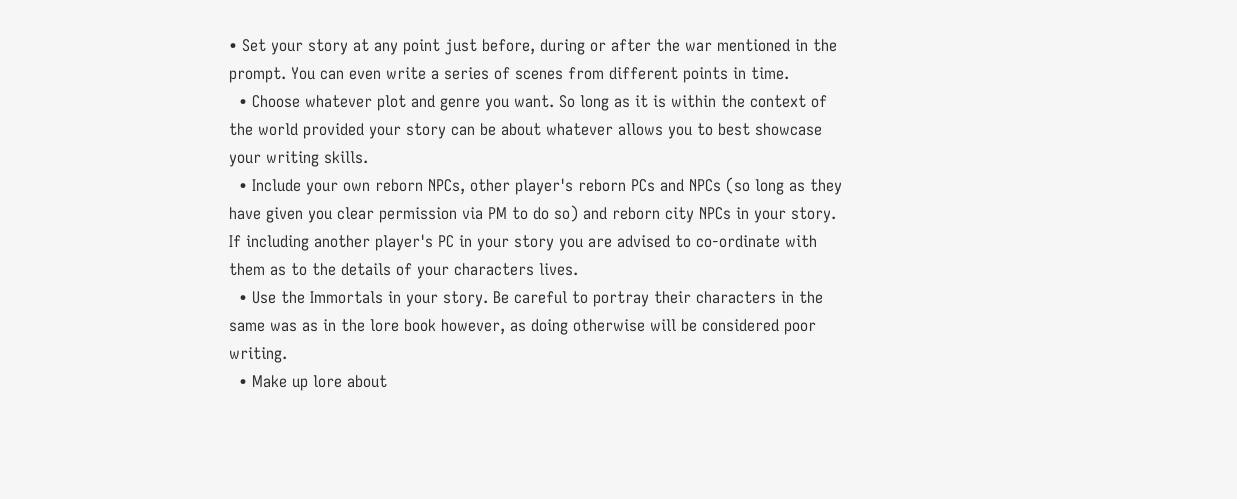• Set your story at any point just before, during or after the war mentioned in the prompt. You can even write a series of scenes from different points in time.
  • Choose whatever plot and genre you want. So long as it is within the context of the world provided your story can be about whatever allows you to best showcase your writing skills.
  • Include your own reborn NPCs, other player's reborn PCs and NPCs (so long as they have given you clear permission via PM to do so) and reborn city NPCs in your story. If including another player's PC in your story you are advised to co-ordinate with them as to the details of your characters lives.
  • Use the Immortals in your story. Be careful to portray their characters in the same was as in the lore book however, as doing otherwise will be considered poor writing.
  • Make up lore about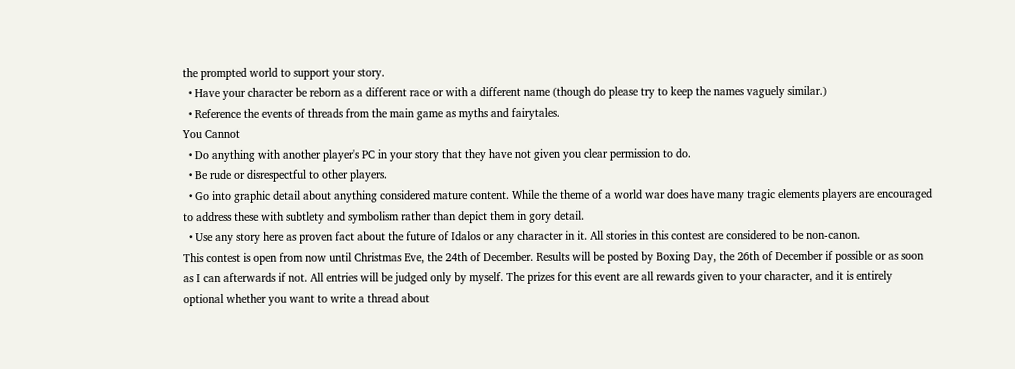the prompted world to support your story.
  • Have your character be reborn as a different race or with a different name (though do please try to keep the names vaguely similar.)
  • Reference the events of threads from the main game as myths and fairytales.
You Cannot
  • Do anything with another player's PC in your story that they have not given you clear permission to do.
  • Be rude or disrespectful to other players.
  • Go into graphic detail about anything considered mature content. While the theme of a world war does have many tragic elements players are encouraged to address these with subtlety and symbolism rather than depict them in gory detail.
  • Use any story here as proven fact about the future of Idalos or any character in it. All stories in this contest are considered to be non-canon.
This contest is open from now until Christmas Eve, the 24th of December. Results will be posted by Boxing Day, the 26th of December if possible or as soon as I can afterwards if not. All entries will be judged only by myself. The prizes for this event are all rewards given to your character, and it is entirely optional whether you want to write a thread about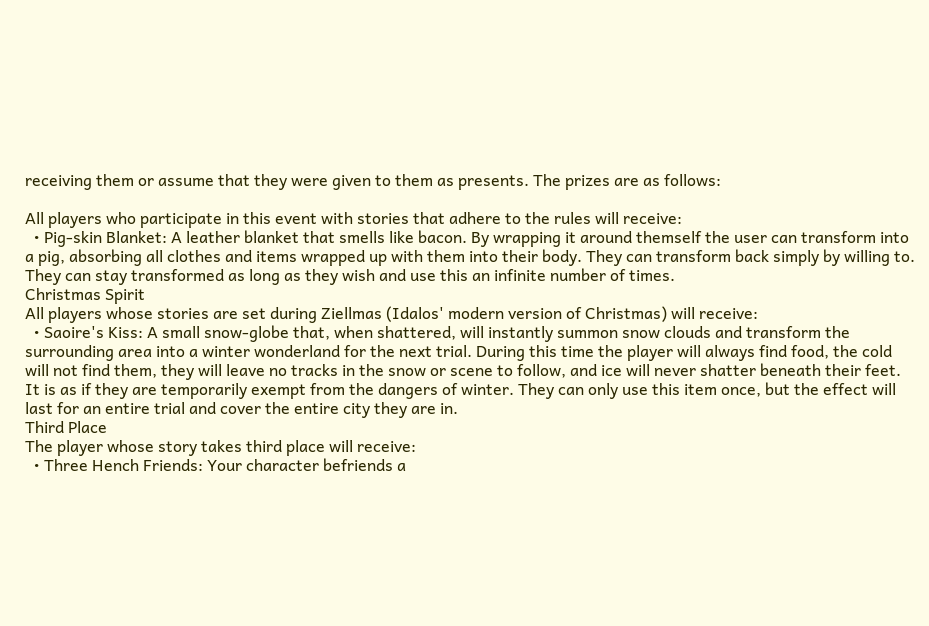receiving them or assume that they were given to them as presents. The prizes are as follows:

All players who participate in this event with stories that adhere to the rules will receive:
  • Pig-skin Blanket: A leather blanket that smells like bacon. By wrapping it around themself the user can transform into a pig, absorbing all clothes and items wrapped up with them into their body. They can transform back simply by willing to. They can stay transformed as long as they wish and use this an infinite number of times.
Christmas Spirit
All players whose stories are set during Ziellmas (Idalos' modern version of Christmas) will receive:
  • Saoire's Kiss: A small snow-globe that, when shattered, will instantly summon snow clouds and transform the surrounding area into a winter wonderland for the next trial. During this time the player will always find food, the cold will not find them, they will leave no tracks in the snow or scene to follow, and ice will never shatter beneath their feet. It is as if they are temporarily exempt from the dangers of winter. They can only use this item once, but the effect will last for an entire trial and cover the entire city they are in.
Third Place
The player whose story takes third place will receive:
  • Three Hench Friends: Your character befriends a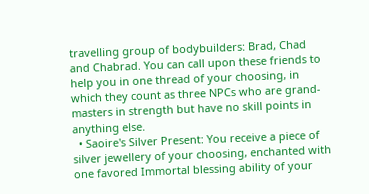travelling group of bodybuilders: Brad, Chad and Chabrad. You can call upon these friends to help you in one thread of your choosing, in which they count as three NPCs who are grand-masters in strength but have no skill points in anything else.
  • Saoire's Silver Present: You receive a piece of silver jewellery of your choosing, enchanted with one favored Immortal blessing ability of your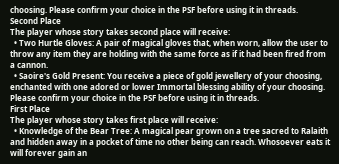choosing. Please confirm your choice in the PSF before using it in threads.
Second Place
The player whose story takes second place will receive:
  • Two Hurtle Gloves: A pair of magical gloves that, when worn, allow the user to throw any item they are holding with the same force as if it had been fired from a cannon.
  • Saoire's Gold Present: You receive a piece of gold jewellery of your choosing, enchanted with one adored or lower Immortal blessing ability of your choosing. Please confirm your choice in the PSF before using it in threads.
First Place
The player whose story takes first place will receive:
  • Knowledge of the Bear Tree: A magical pear grown on a tree sacred to Ralaith and hidden away in a pocket of time no other being can reach. Whosoever eats it will forever gain an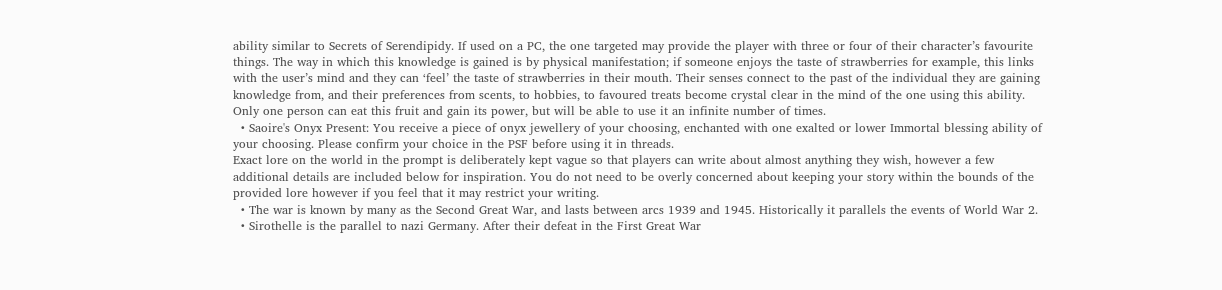ability similar to Secrets of Serendipidy. If used on a PC, the one targeted may provide the player with three or four of their character’s favourite things. The way in which this knowledge is gained is by physical manifestation; if someone enjoys the taste of strawberries for example, this links with the user’s mind and they can ‘feel’ the taste of strawberries in their mouth. Their senses connect to the past of the individual they are gaining knowledge from, and their preferences from scents, to hobbies, to favoured treats become crystal clear in the mind of the one using this ability. Only one person can eat this fruit and gain its power, but will be able to use it an infinite number of times.
  • Saoire's Onyx Present: You receive a piece of onyx jewellery of your choosing, enchanted with one exalted or lower Immortal blessing ability of your choosing. Please confirm your choice in the PSF before using it in threads.
Exact lore on the world in the prompt is deliberately kept vague so that players can write about almost anything they wish, however a few additional details are included below for inspiration. You do not need to be overly concerned about keeping your story within the bounds of the provided lore however if you feel that it may restrict your writing.
  • The war is known by many as the Second Great War, and lasts between arcs 1939 and 1945. Historically it parallels the events of World War 2.
  • Sirothelle is the parallel to nazi Germany. After their defeat in the First Great War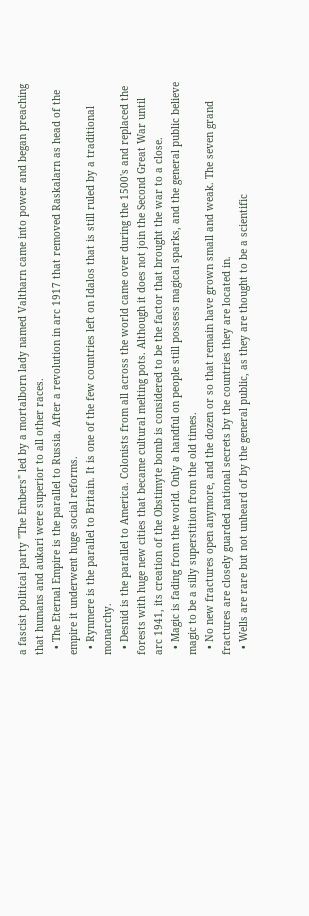a fascist political party "The Embers" led by a mortalborn lady named Valtharn came into power and began preaching that humans and aukari were superior to all other races.
  • The Eternal Empire is the parallel to Russia. After a revolution in arc 1917 that removed Raskalarn as head of the empire it underwent huge social reforms.
  • Rynmere is the parallel to Britain. It is one of the few countries left on Idalos that is still ruled by a traditional monarchy.
  • Desnid is the parallel to America. Colonists from all across the world came over during the 1500's and replaced the forests with huge new cities that became cultural melting pots. Although it does not join the Second Great War until arc 1941, its creation of the Obstimyte bomb is considered to be the factor that brought the war to a close.
  • Magic is fading from the world. Only a handful on people still possess magical sparks, and the general public believe magic to be a silly superstition from the old times.
  • No new fractures open anymore, and the dozen or so that remain have grown small and weak. The seven grand fractures are closely guarded national secrets by the countries they are located in.
  • Wells are rare but not unheard of by the general public, as they are thought to be a scientific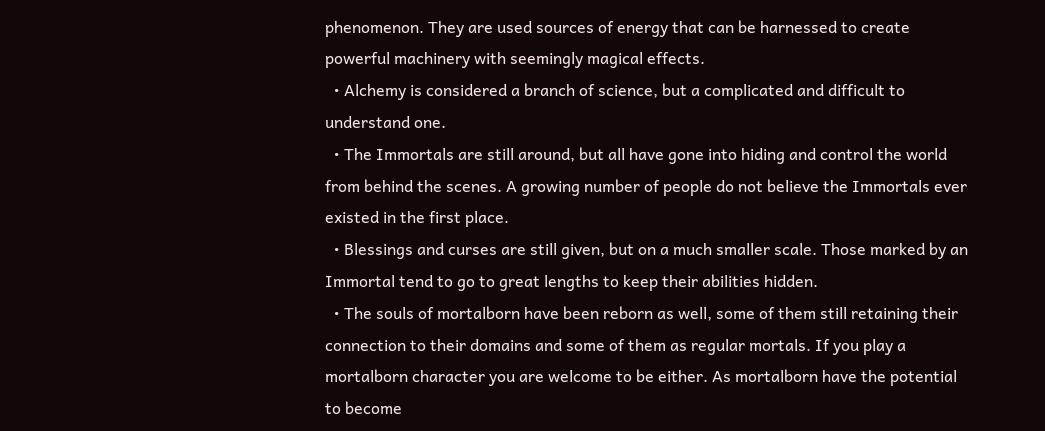phenomenon. They are used sources of energy that can be harnessed to create powerful machinery with seemingly magical effects.
  • Alchemy is considered a branch of science, but a complicated and difficult to understand one.
  • The Immortals are still around, but all have gone into hiding and control the world from behind the scenes. A growing number of people do not believe the Immortals ever existed in the first place.
  • Blessings and curses are still given, but on a much smaller scale. Those marked by an Immortal tend to go to great lengths to keep their abilities hidden.
  • The souls of mortalborn have been reborn as well, some of them still retaining their connection to their domains and some of them as regular mortals. If you play a mortalborn character you are welcome to be either. As mortalborn have the potential to become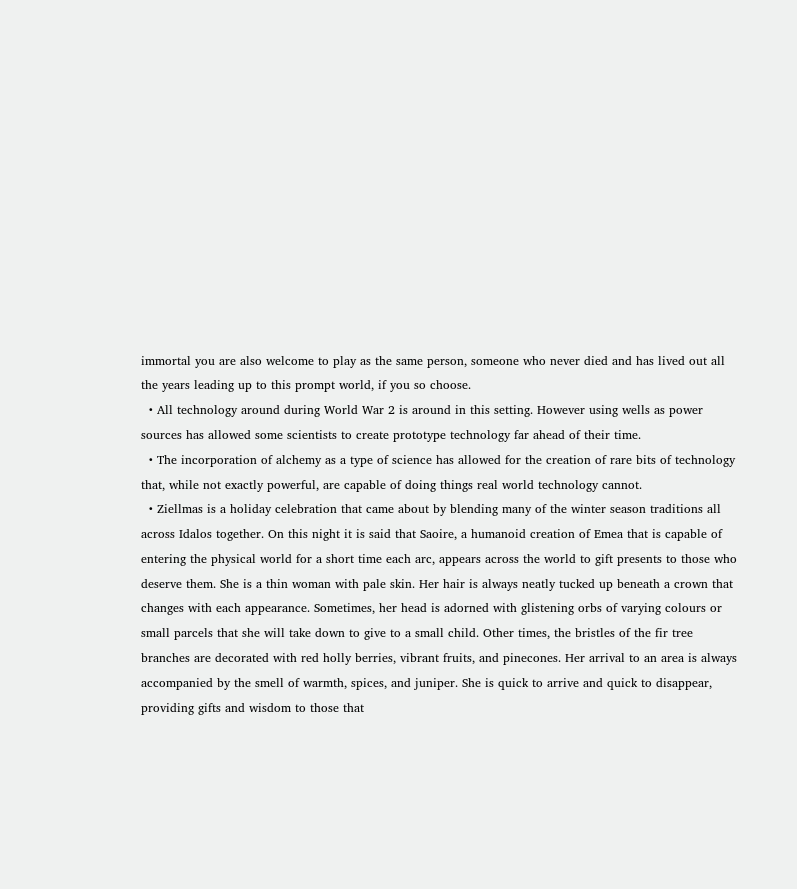immortal you are also welcome to play as the same person, someone who never died and has lived out all the years leading up to this prompt world, if you so choose.
  • All technology around during World War 2 is around in this setting. However using wells as power sources has allowed some scientists to create prototype technology far ahead of their time.
  • The incorporation of alchemy as a type of science has allowed for the creation of rare bits of technology that, while not exactly powerful, are capable of doing things real world technology cannot.
  • Ziellmas is a holiday celebration that came about by blending many of the winter season traditions all across Idalos together. On this night it is said that Saoire, a humanoid creation of Emea that is capable of entering the physical world for a short time each arc, appears across the world to gift presents to those who deserve them. She is a thin woman with pale skin. Her hair is always neatly tucked up beneath a crown that changes with each appearance. Sometimes, her head is adorned with glistening orbs of varying colours or small parcels that she will take down to give to a small child. Other times, the bristles of the fir tree branches are decorated with red holly berries, vibrant fruits, and pinecones. Her arrival to an area is always accompanied by the smell of warmth, spices, and juniper. She is quick to arrive and quick to disappear, providing gifts and wisdom to those that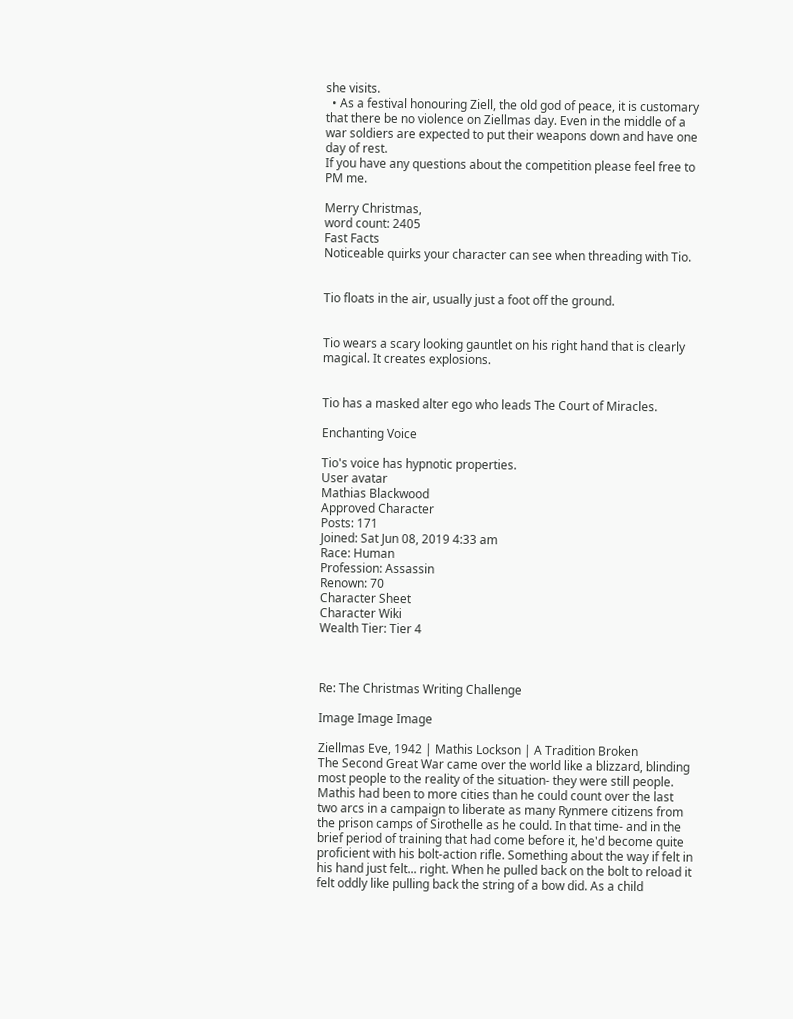she visits.
  • As a festival honouring Ziell, the old god of peace, it is customary that there be no violence on Ziellmas day. Even in the middle of a war soldiers are expected to put their weapons down and have one day of rest.
If you have any questions about the competition please feel free to PM me.

Merry Christmas,
word count: 2405
Fast Facts
Noticeable quirks your character can see when threading with Tio.


Tio floats in the air, usually just a foot off the ground.


Tio wears a scary looking gauntlet on his right hand that is clearly magical. It creates explosions.


Tio has a masked alter ego who leads The Court of Miracles.

Enchanting Voice

Tio's voice has hypnotic properties.
User avatar
Mathias Blackwood
Approved Character
Posts: 171
Joined: Sat Jun 08, 2019 4:33 am
Race: Human
Profession: Assassin
Renown: 70
Character Sheet
Character Wiki
Wealth Tier: Tier 4



Re: The Christmas Writing Challenge

Image Image Image

Ziellmas Eve, 1942 | Mathis Lockson | A Tradition Broken
The Second Great War came over the world like a blizzard, blinding most people to the reality of the situation- they were still people. Mathis had been to more cities than he could count over the last two arcs in a campaign to liberate as many Rynmere citizens from the prison camps of Sirothelle as he could. In that time- and in the brief period of training that had come before it, he'd become quite proficient with his bolt-action rifle. Something about the way if felt in his hand just felt... right. When he pulled back on the bolt to reload it felt oddly like pulling back the string of a bow did. As a child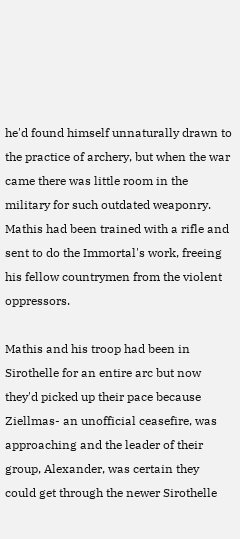he'd found himself unnaturally drawn to the practice of archery, but when the war came there was little room in the military for such outdated weaponry. Mathis had been trained with a rifle and sent to do the Immortal's work, freeing his fellow countrymen from the violent oppressors.

Mathis and his troop had been in Sirothelle for an entire arc but now they'd picked up their pace because Ziellmas- an unofficial ceasefire, was approaching and the leader of their group, Alexander, was certain they could get through the newer Sirothelle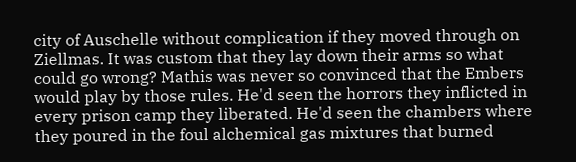city of Auschelle without complication if they moved through on Ziellmas. It was custom that they lay down their arms so what could go wrong? Mathis was never so convinced that the Embers would play by those rules. He'd seen the horrors they inflicted in every prison camp they liberated. He'd seen the chambers where they poured in the foul alchemical gas mixtures that burned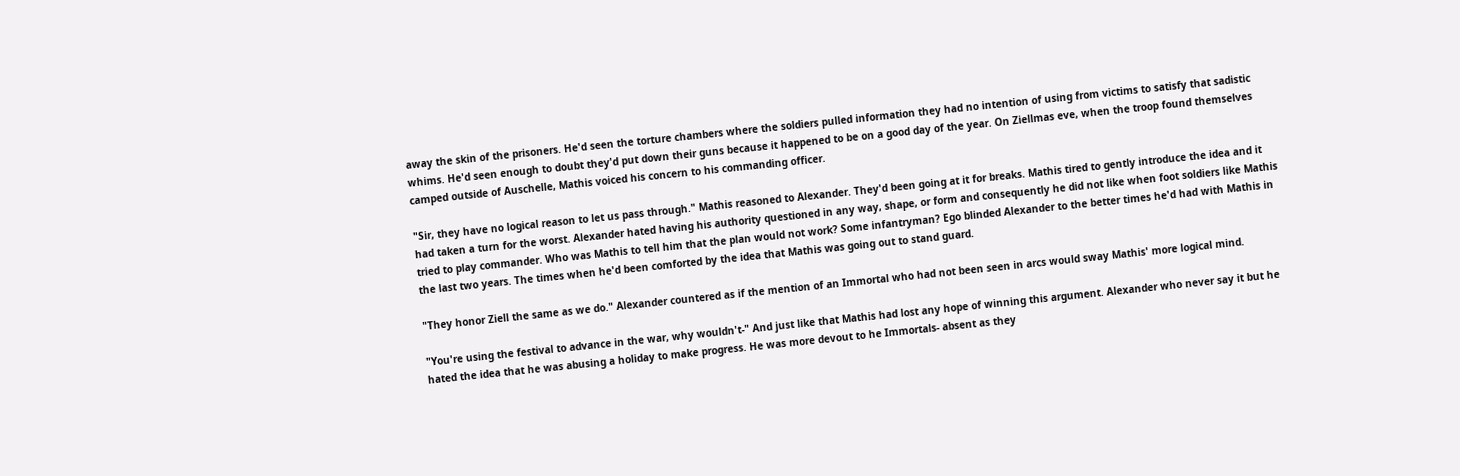away the skin of the prisoners. He'd seen the torture chambers where the soldiers pulled information they had no intention of using from victims to satisfy that sadistic whims. He'd seen enough to doubt they'd put down their guns because it happened to be on a good day of the year. On Ziellmas eve, when the troop found themselves camped outside of Auschelle, Mathis voiced his concern to his commanding officer.

"Sir, they have no logical reason to let us pass through." Mathis reasoned to Alexander. They'd been going at it for breaks. Mathis tired to gently introduce the idea and it had taken a turn for the worst. Alexander hated having his authority questioned in any way, shape, or form and consequently he did not like when foot soldiers like Mathis tried to play commander. Who was Mathis to tell him that the plan would not work? Some infantryman? Ego blinded Alexander to the better times he'd had with Mathis in the last two years. The times when he'd been comforted by the idea that Mathis was going out to stand guard.

"They honor Ziell the same as we do." Alexander countered as if the mention of an Immortal who had not been seen in arcs would sway Mathis' more logical mind.

"You're using the festival to advance in the war, why wouldn't-" And just like that Mathis had lost any hope of winning this argument. Alexander who never say it but he hated the idea that he was abusing a holiday to make progress. He was more devout to he Immortals- absent as they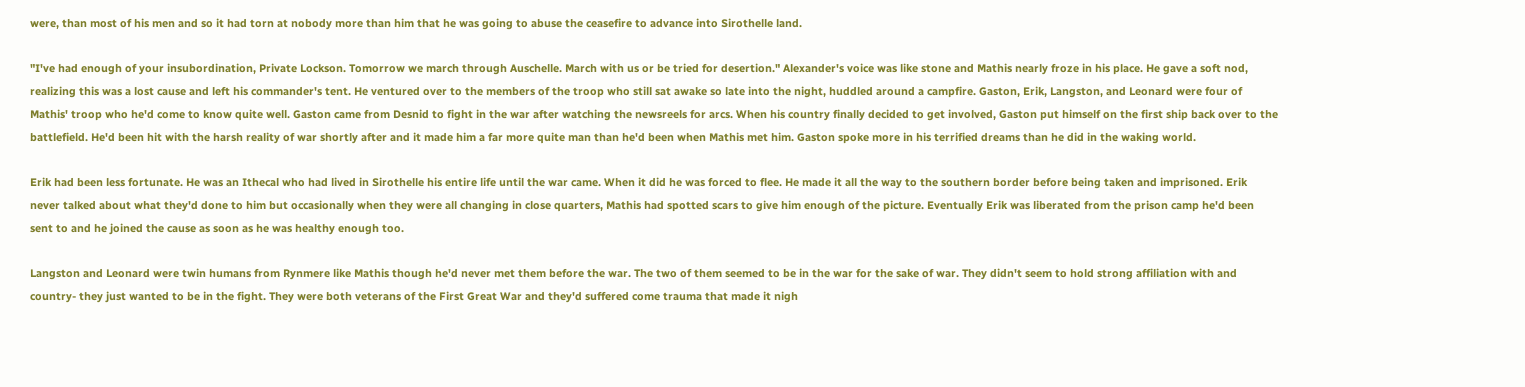were, than most of his men and so it had torn at nobody more than him that he was going to abuse the ceasefire to advance into Sirothelle land.

"I've had enough of your insubordination, Private Lockson. Tomorrow we march through Auschelle. March with us or be tried for desertion." Alexander's voice was like stone and Mathis nearly froze in his place. He gave a soft nod, realizing this was a lost cause and left his commander's tent. He ventured over to the members of the troop who still sat awake so late into the night, huddled around a campfire. Gaston, Erik, Langston, and Leonard were four of Mathis' troop who he'd come to know quite well. Gaston came from Desnid to fight in the war after watching the newsreels for arcs. When his country finally decided to get involved, Gaston put himself on the first ship back over to the battlefield. He'd been hit with the harsh reality of war shortly after and it made him a far more quite man than he'd been when Mathis met him. Gaston spoke more in his terrified dreams than he did in the waking world.

Erik had been less fortunate. He was an Ithecal who had lived in Sirothelle his entire life until the war came. When it did he was forced to flee. He made it all the way to the southern border before being taken and imprisoned. Erik never talked about what they'd done to him but occasionally when they were all changing in close quarters, Mathis had spotted scars to give him enough of the picture. Eventually Erik was liberated from the prison camp he'd been sent to and he joined the cause as soon as he was healthy enough too.

Langston and Leonard were twin humans from Rynmere like Mathis though he'd never met them before the war. The two of them seemed to be in the war for the sake of war. They didn't seem to hold strong affiliation with and country- they just wanted to be in the fight. They were both veterans of the First Great War and they'd suffered come trauma that made it nigh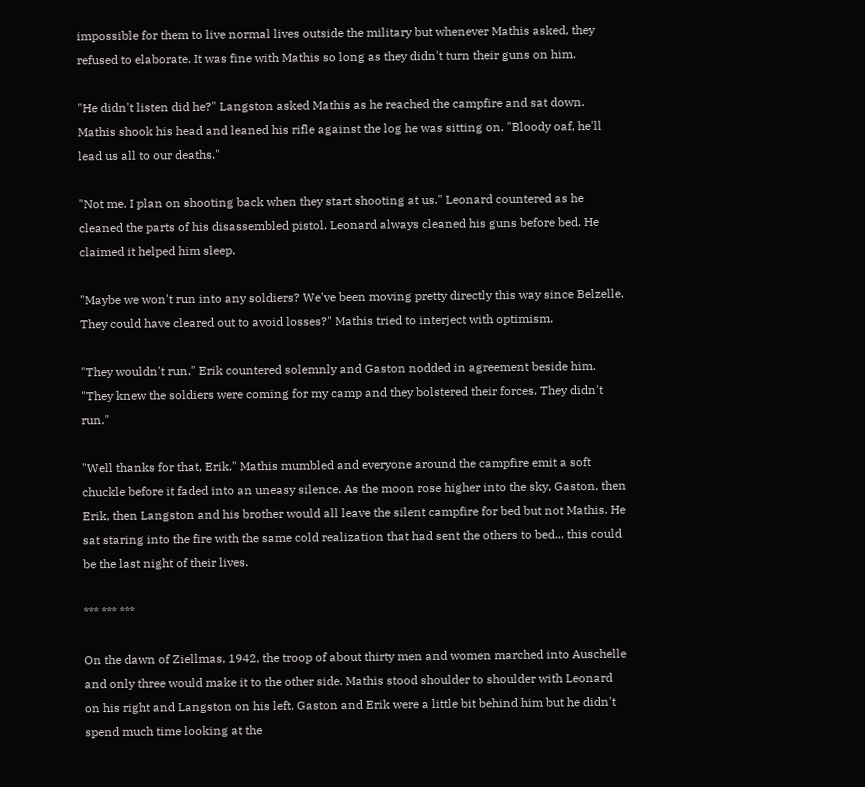impossible for them to live normal lives outside the military but whenever Mathis asked, they refused to elaborate. It was fine with Mathis so long as they didn't turn their guns on him.

"He didn't listen did he?" Langston asked Mathis as he reached the campfire and sat down. Mathis shook his head and leaned his rifle against the log he was sitting on. "Bloody oaf, he'll lead us all to our deaths."

"Not me. I plan on shooting back when they start shooting at us." Leonard countered as he cleaned the parts of his disassembled pistol. Leonard always cleaned his guns before bed. He claimed it helped him sleep.

"Maybe we won't run into any soldiers? We've been moving pretty directly this way since Belzelle. They could have cleared out to avoid losses?" Mathis tried to interject with optimism.

"They wouldn't run." Erik countered solemnly and Gaston nodded in agreement beside him. "They knew the soldiers were coming for my camp and they bolstered their forces. They didn't run."

"Well thanks for that, Erik." Mathis mumbled and everyone around the campfire emit a soft chuckle before it faded into an uneasy silence. As the moon rose higher into the sky, Gaston, then Erik, then Langston and his brother would all leave the silent campfire for bed but not Mathis. He sat staring into the fire with the same cold realization that had sent the others to bed... this could be the last night of their lives.

*** *** ***

On the dawn of Ziellmas, 1942, the troop of about thirty men and women marched into Auschelle and only three would make it to the other side. Mathis stood shoulder to shoulder with Leonard on his right and Langston on his left. Gaston and Erik were a little bit behind him but he didn't spend much time looking at the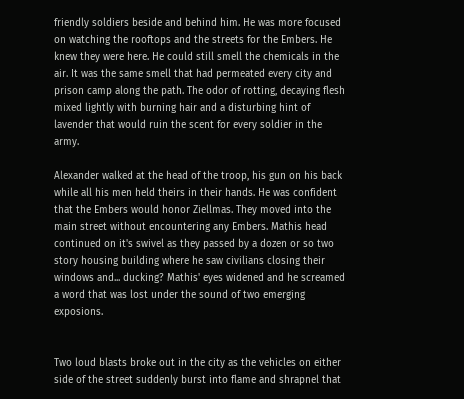friendly soldiers beside and behind him. He was more focused on watching the rooftops and the streets for the Embers. He knew they were here. He could still smell the chemicals in the air. It was the same smell that had permeated every city and prison camp along the path. The odor of rotting, decaying flesh mixed lightly with burning hair and a disturbing hint of lavender that would ruin the scent for every soldier in the army.

Alexander walked at the head of the troop, his gun on his back while all his men held theirs in their hands. He was confident that the Embers would honor Ziellmas. They moved into the main street without encountering any Embers. Mathis head continued on it's swivel as they passed by a dozen or so two story housing building where he saw civilians closing their windows and... ducking? Mathis' eyes widened and he screamed a word that was lost under the sound of two emerging exposions.


Two loud blasts broke out in the city as the vehicles on either side of the street suddenly burst into flame and shrapnel that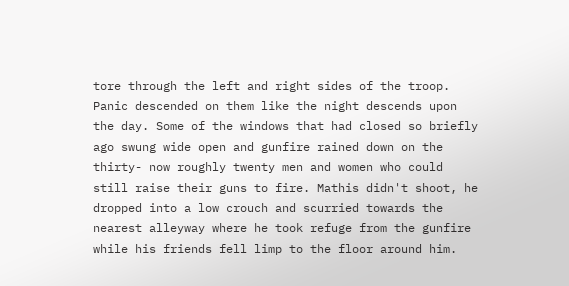tore through the left and right sides of the troop. Panic descended on them like the night descends upon the day. Some of the windows that had closed so briefly ago swung wide open and gunfire rained down on the thirty- now roughly twenty men and women who could still raise their guns to fire. Mathis didn't shoot, he dropped into a low crouch and scurried towards the nearest alleyway where he took refuge from the gunfire while his friends fell limp to the floor around him.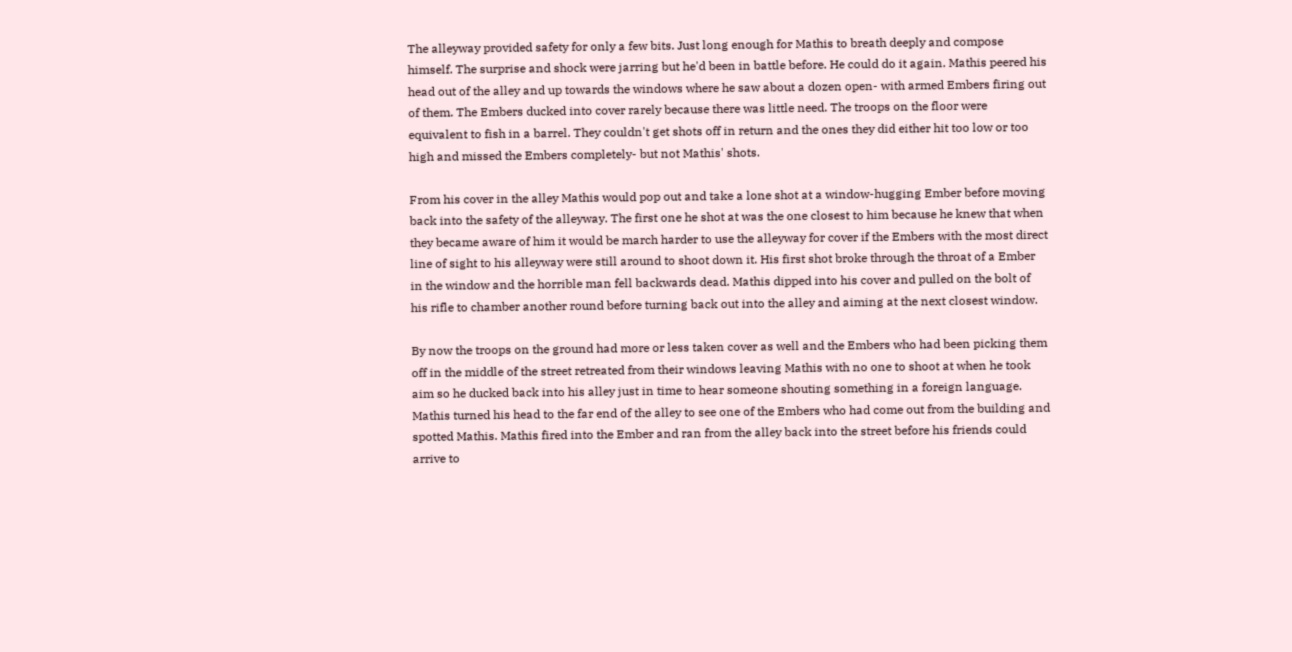The alleyway provided safety for only a few bits. Just long enough for Mathis to breath deeply and compose himself. The surprise and shock were jarring but he'd been in battle before. He could do it again. Mathis peered his head out of the alley and up towards the windows where he saw about a dozen open- with armed Embers firing out of them. The Embers ducked into cover rarely because there was little need. The troops on the floor were equivalent to fish in a barrel. They couldn't get shots off in return and the ones they did either hit too low or too high and missed the Embers completely- but not Mathis' shots.

From his cover in the alley Mathis would pop out and take a lone shot at a window-hugging Ember before moving back into the safety of the alleyway. The first one he shot at was the one closest to him because he knew that when they became aware of him it would be march harder to use the alleyway for cover if the Embers with the most direct line of sight to his alleyway were still around to shoot down it. His first shot broke through the throat of a Ember in the window and the horrible man fell backwards dead. Mathis dipped into his cover and pulled on the bolt of his rifle to chamber another round before turning back out into the alley and aiming at the next closest window.

By now the troops on the ground had more or less taken cover as well and the Embers who had been picking them off in the middle of the street retreated from their windows leaving Mathis with no one to shoot at when he took aim so he ducked back into his alley just in time to hear someone shouting something in a foreign language. Mathis turned his head to the far end of the alley to see one of the Embers who had come out from the building and spotted Mathis. Mathis fired into the Ember and ran from the alley back into the street before his friends could arrive to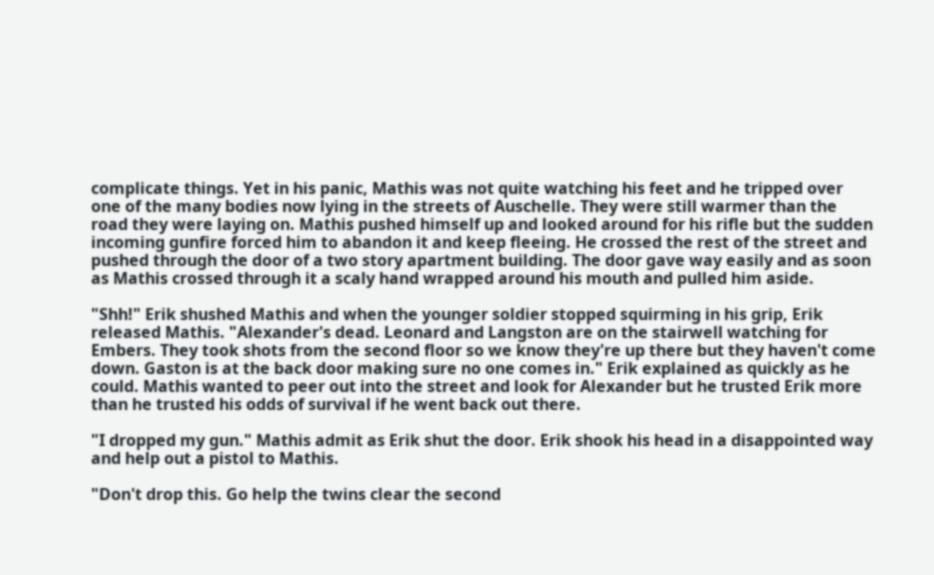complicate things. Yet in his panic, Mathis was not quite watching his feet and he tripped over one of the many bodies now lying in the streets of Auschelle. They were still warmer than the road they were laying on. Mathis pushed himself up and looked around for his rifle but the sudden incoming gunfire forced him to abandon it and keep fleeing. He crossed the rest of the street and pushed through the door of a two story apartment building. The door gave way easily and as soon as Mathis crossed through it a scaly hand wrapped around his mouth and pulled him aside.

"Shh!" Erik shushed Mathis and when the younger soldier stopped squirming in his grip, Erik released Mathis. "Alexander's dead. Leonard and Langston are on the stairwell watching for Embers. They took shots from the second floor so we know they're up there but they haven't come down. Gaston is at the back door making sure no one comes in." Erik explained as quickly as he could. Mathis wanted to peer out into the street and look for Alexander but he trusted Erik more than he trusted his odds of survival if he went back out there.

"I dropped my gun." Mathis admit as Erik shut the door. Erik shook his head in a disappointed way and help out a pistol to Mathis.

"Don't drop this. Go help the twins clear the second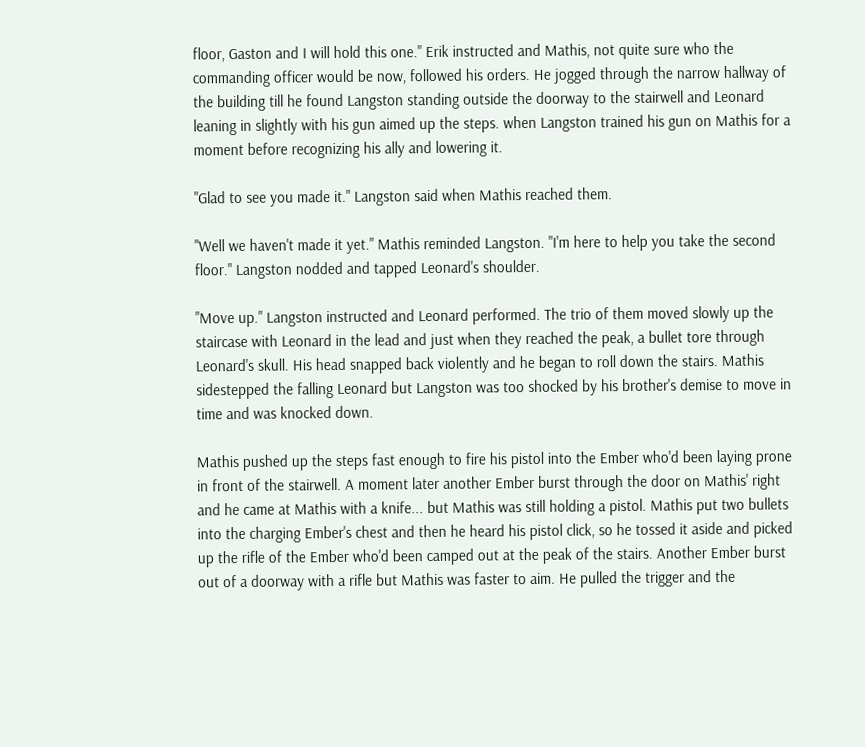floor, Gaston and I will hold this one." Erik instructed and Mathis, not quite sure who the commanding officer would be now, followed his orders. He jogged through the narrow hallway of the building till he found Langston standing outside the doorway to the stairwell and Leonard leaning in slightly with his gun aimed up the steps. when Langston trained his gun on Mathis for a moment before recognizing his ally and lowering it.

"Glad to see you made it." Langston said when Mathis reached them.

"Well we haven't made it yet." Mathis reminded Langston. "I'm here to help you take the second floor." Langston nodded and tapped Leonard's shoulder.

"Move up." Langston instructed and Leonard performed. The trio of them moved slowly up the staircase with Leonard in the lead and just when they reached the peak, a bullet tore through Leonard's skull. His head snapped back violently and he began to roll down the stairs. Mathis sidestepped the falling Leonard but Langston was too shocked by his brother's demise to move in time and was knocked down.

Mathis pushed up the steps fast enough to fire his pistol into the Ember who'd been laying prone in front of the stairwell. A moment later another Ember burst through the door on Mathis' right and he came at Mathis with a knife... but Mathis was still holding a pistol. Mathis put two bullets into the charging Ember's chest and then he heard his pistol click, so he tossed it aside and picked up the rifle of the Ember who'd been camped out at the peak of the stairs. Another Ember burst out of a doorway with a rifle but Mathis was faster to aim. He pulled the trigger and the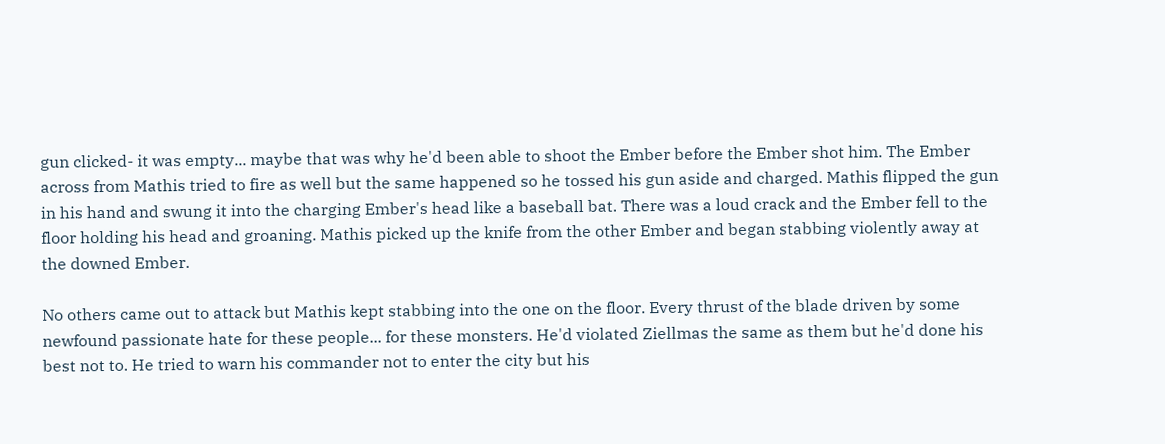gun clicked- it was empty... maybe that was why he'd been able to shoot the Ember before the Ember shot him. The Ember across from Mathis tried to fire as well but the same happened so he tossed his gun aside and charged. Mathis flipped the gun in his hand and swung it into the charging Ember's head like a baseball bat. There was a loud crack and the Ember fell to the floor holding his head and groaning. Mathis picked up the knife from the other Ember and began stabbing violently away at the downed Ember.

No others came out to attack but Mathis kept stabbing into the one on the floor. Every thrust of the blade driven by some newfound passionate hate for these people... for these monsters. He'd violated Ziellmas the same as them but he'd done his best not to. He tried to warn his commander not to enter the city but his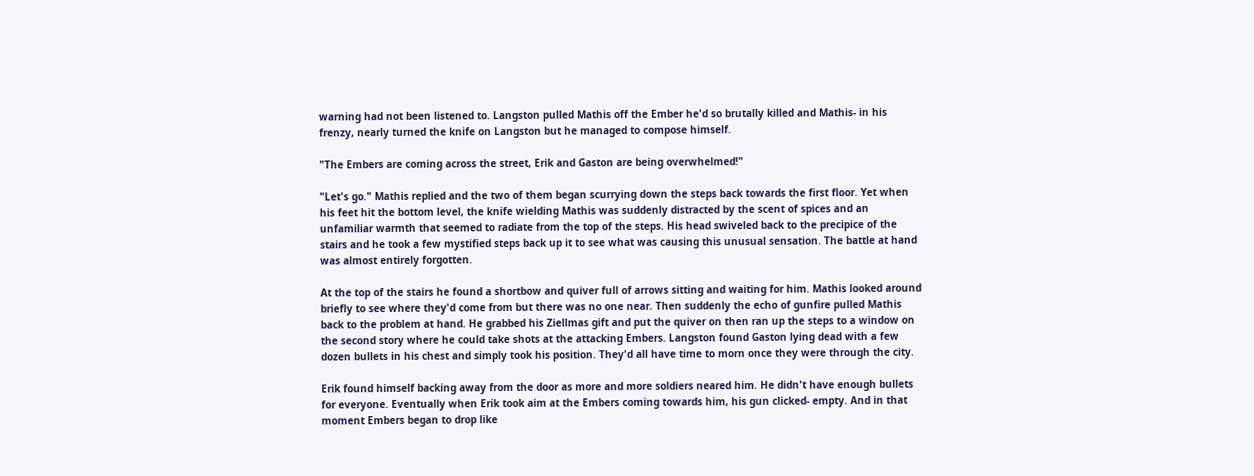warning had not been listened to. Langston pulled Mathis off the Ember he'd so brutally killed and Mathis- in his frenzy, nearly turned the knife on Langston but he managed to compose himself.

"The Embers are coming across the street, Erik and Gaston are being overwhelmed!"

"Let's go." Mathis replied and the two of them began scurrying down the steps back towards the first floor. Yet when his feet hit the bottom level, the knife wielding Mathis was suddenly distracted by the scent of spices and an unfamiliar warmth that seemed to radiate from the top of the steps. His head swiveled back to the precipice of the stairs and he took a few mystified steps back up it to see what was causing this unusual sensation. The battle at hand was almost entirely forgotten.

At the top of the stairs he found a shortbow and quiver full of arrows sitting and waiting for him. Mathis looked around briefly to see where they'd come from but there was no one near. Then suddenly the echo of gunfire pulled Mathis back to the problem at hand. He grabbed his Ziellmas gift and put the quiver on then ran up the steps to a window on the second story where he could take shots at the attacking Embers. Langston found Gaston lying dead with a few dozen bullets in his chest and simply took his position. They'd all have time to morn once they were through the city.

Erik found himself backing away from the door as more and more soldiers neared him. He didn't have enough bullets for everyone. Eventually when Erik took aim at the Embers coming towards him, his gun clicked- empty. And in that moment Embers began to drop like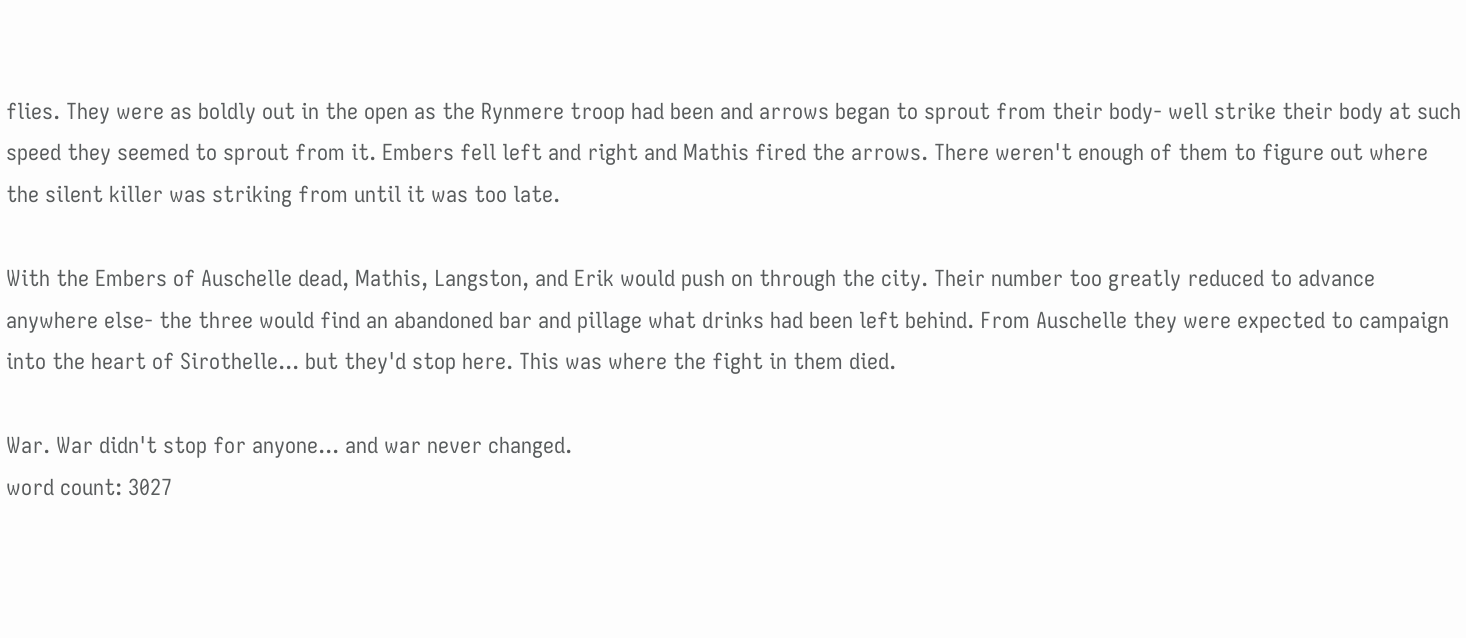flies. They were as boldly out in the open as the Rynmere troop had been and arrows began to sprout from their body- well strike their body at such speed they seemed to sprout from it. Embers fell left and right and Mathis fired the arrows. There weren't enough of them to figure out where the silent killer was striking from until it was too late.

With the Embers of Auschelle dead, Mathis, Langston, and Erik would push on through the city. Their number too greatly reduced to advance anywhere else- the three would find an abandoned bar and pillage what drinks had been left behind. From Auschelle they were expected to campaign into the heart of Sirothelle... but they'd stop here. This was where the fight in them died.

War. War didn't stop for anyone... and war never changed.
word count: 3027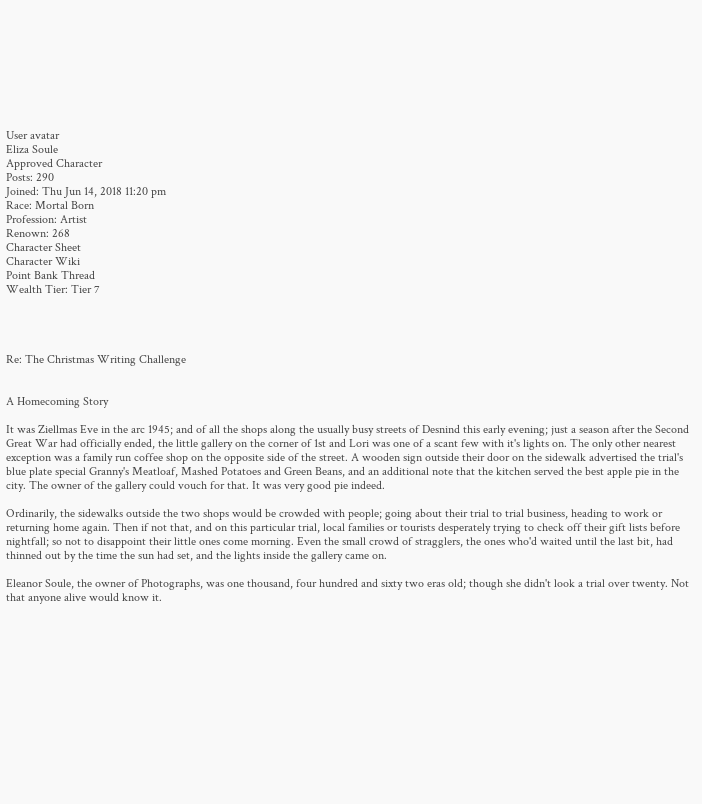User avatar
Eliza Soule
Approved Character
Posts: 290
Joined: Thu Jun 14, 2018 11:20 pm
Race: Mortal Born
Profession: Artist
Renown: 268
Character Sheet
Character Wiki
Point Bank Thread
Wealth Tier: Tier 7




Re: The Christmas Writing Challenge


A Homecoming Story

It was Ziellmas Eve in the arc 1945; and of all the shops along the usually busy streets of Desnind this early evening; just a season after the Second Great War had officially ended, the little gallery on the corner of 1st and Lori was one of a scant few with it's lights on. The only other nearest exception was a family run coffee shop on the opposite side of the street. A wooden sign outside their door on the sidewalk advertised the trial's blue plate special Granny's Meatloaf, Mashed Potatoes and Green Beans, and an additional note that the kitchen served the best apple pie in the city. The owner of the gallery could vouch for that. It was very good pie indeed.

Ordinarily, the sidewalks outside the two shops would be crowded with people; going about their trial to trial business, heading to work or returning home again. Then if not that, and on this particular trial, local families or tourists desperately trying to check off their gift lists before nightfall; so not to disappoint their little ones come morning. Even the small crowd of stragglers, the ones who'd waited until the last bit, had thinned out by the time the sun had set, and the lights inside the gallery came on.

Eleanor Soule, the owner of Photographs, was one thousand, four hundred and sixty two eras old; though she didn't look a trial over twenty. Not that anyone alive would know it.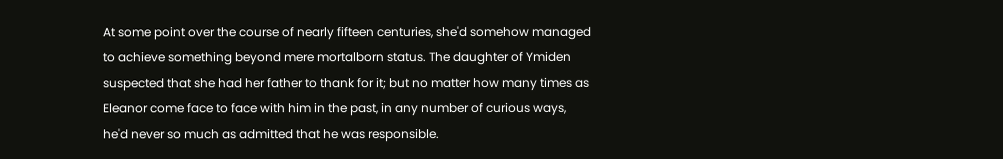At some point over the course of nearly fifteen centuries, she'd somehow managed to achieve something beyond mere mortalborn status. The daughter of Ymiden suspected that she had her father to thank for it; but no matter how many times as Eleanor come face to face with him in the past, in any number of curious ways, he'd never so much as admitted that he was responsible.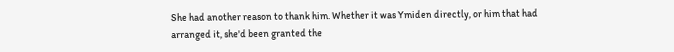She had another reason to thank him. Whether it was Ymiden directly, or him that had arranged it, she'd been granted the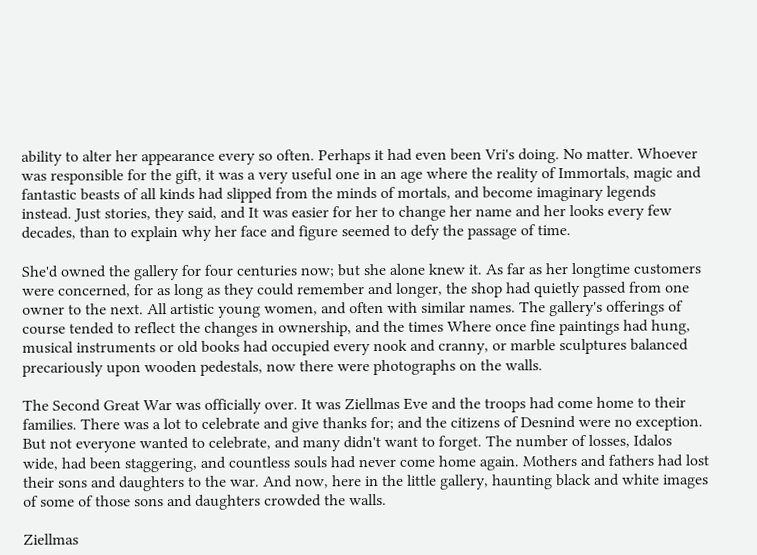ability to alter her appearance every so often. Perhaps it had even been Vri's doing. No matter. Whoever was responsible for the gift, it was a very useful one in an age where the reality of Immortals, magic and fantastic beasts of all kinds had slipped from the minds of mortals, and become imaginary legends instead. Just stories, they said, and It was easier for her to change her name and her looks every few decades, than to explain why her face and figure seemed to defy the passage of time.

She'd owned the gallery for four centuries now; but she alone knew it. As far as her longtime customers were concerned, for as long as they could remember and longer, the shop had quietly passed from one owner to the next. All artistic young women, and often with similar names. The gallery's offerings of course tended to reflect the changes in ownership, and the times Where once fine paintings had hung, musical instruments or old books had occupied every nook and cranny, or marble sculptures balanced precariously upon wooden pedestals, now there were photographs on the walls.

The Second Great War was officially over. It was Ziellmas Eve and the troops had come home to their families. There was a lot to celebrate and give thanks for; and the citizens of Desnind were no exception. But not everyone wanted to celebrate, and many didn't want to forget. The number of losses, Idalos wide, had been staggering, and countless souls had never come home again. Mothers and fathers had lost their sons and daughters to the war. And now, here in the little gallery, haunting black and white images of some of those sons and daughters crowded the walls.

Ziellmas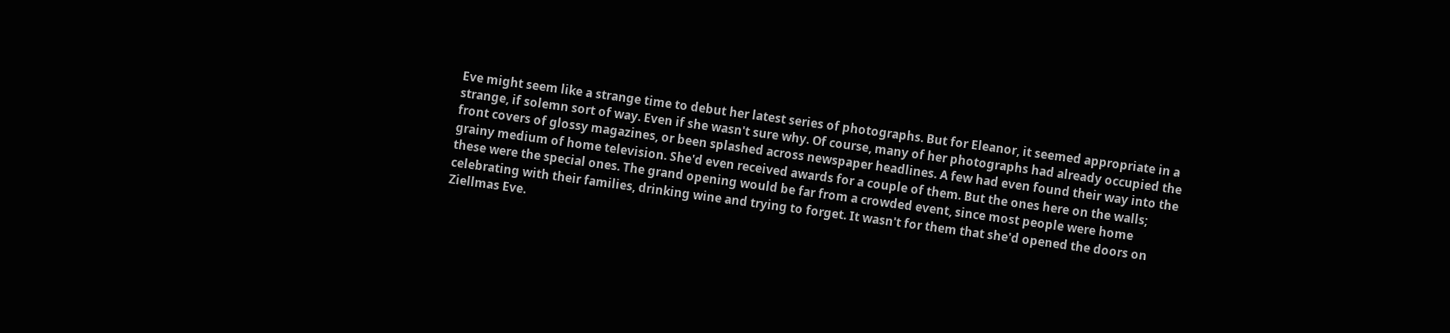Eve might seem like a strange time to debut her latest series of photographs. But for Eleanor, it seemed appropriate in a strange, if solemn sort of way. Even if she wasn't sure why. Of course, many of her photographs had already occupied the front covers of glossy magazines, or been splashed across newspaper headlines. A few had even found their way into the grainy medium of home television. She'd even received awards for a couple of them. But the ones here on the walls; these were the special ones. The grand opening would be far from a crowded event, since most people were home celebrating with their families, drinking wine and trying to forget. It wasn't for them that she'd opened the doors on Ziellmas Eve.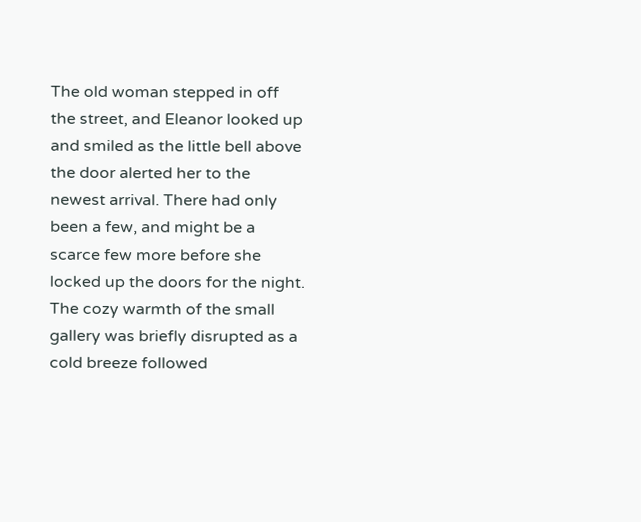The old woman stepped in off the street, and Eleanor looked up and smiled as the little bell above the door alerted her to the newest arrival. There had only been a few, and might be a scarce few more before she locked up the doors for the night. The cozy warmth of the small gallery was briefly disrupted as a cold breeze followed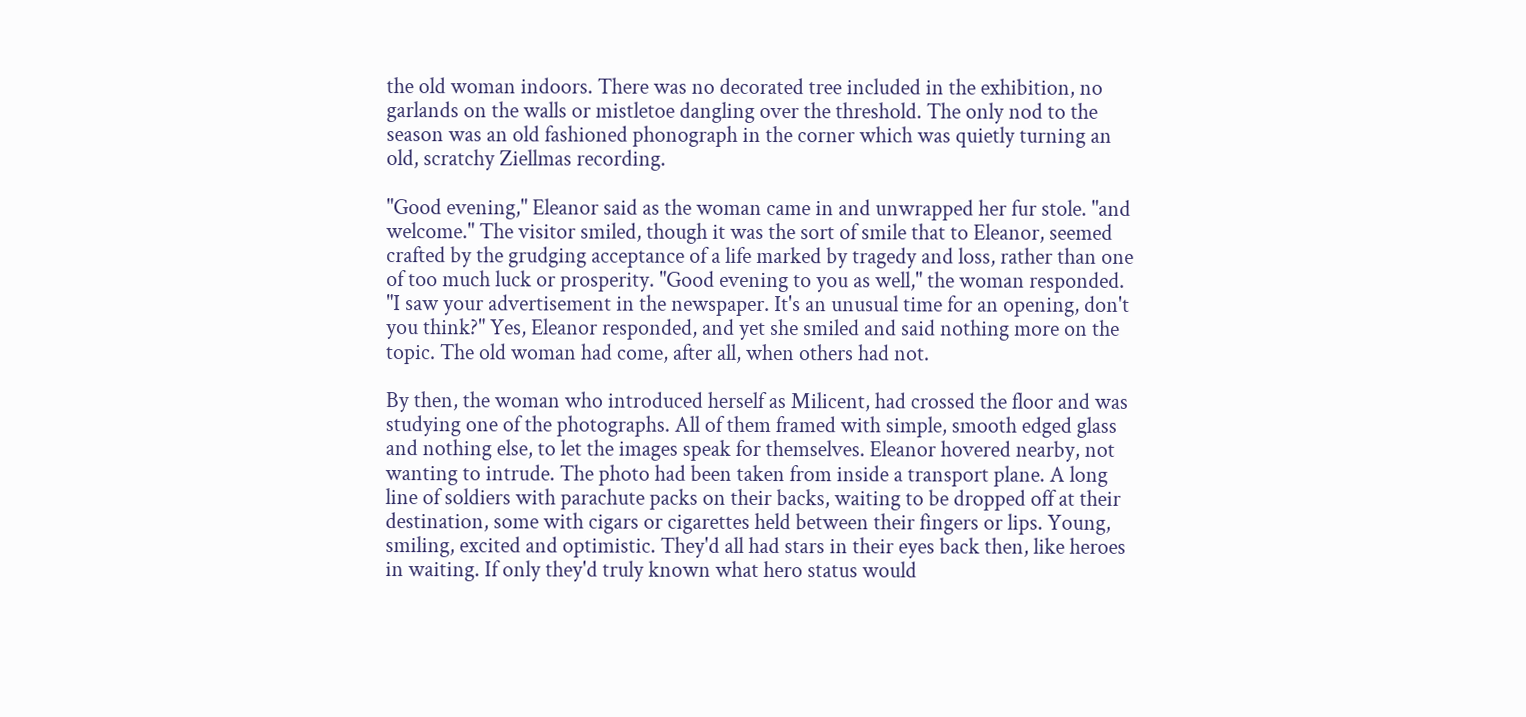the old woman indoors. There was no decorated tree included in the exhibition, no garlands on the walls or mistletoe dangling over the threshold. The only nod to the season was an old fashioned phonograph in the corner which was quietly turning an old, scratchy Ziellmas recording.

"Good evening," Eleanor said as the woman came in and unwrapped her fur stole. "and welcome." The visitor smiled, though it was the sort of smile that to Eleanor, seemed crafted by the grudging acceptance of a life marked by tragedy and loss, rather than one of too much luck or prosperity. "Good evening to you as well," the woman responded. "I saw your advertisement in the newspaper. It's an unusual time for an opening, don't you think?" Yes, Eleanor responded, and yet she smiled and said nothing more on the topic. The old woman had come, after all, when others had not.

By then, the woman who introduced herself as Milicent, had crossed the floor and was studying one of the photographs. All of them framed with simple, smooth edged glass and nothing else, to let the images speak for themselves. Eleanor hovered nearby, not wanting to intrude. The photo had been taken from inside a transport plane. A long line of soldiers with parachute packs on their backs, waiting to be dropped off at their destination, some with cigars or cigarettes held between their fingers or lips. Young, smiling, excited and optimistic. They'd all had stars in their eyes back then, like heroes in waiting. If only they'd truly known what hero status would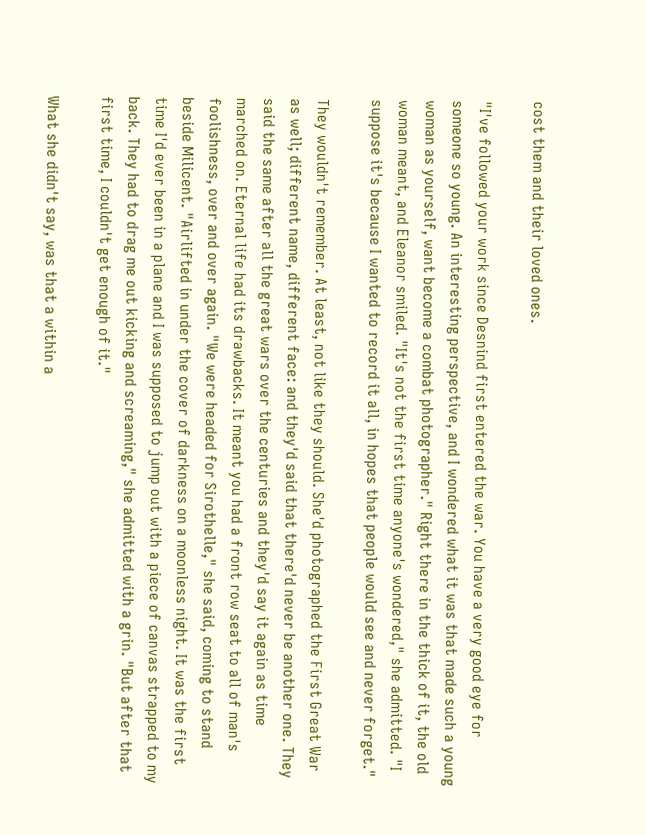cost them and their loved ones.

"I've followed your work since Desnind first entered the war. You have a very good eye for someone so young. An interesting perspective, and I wondered what it was that made such a young woman as yourself, want become a combat photographer." Right there in the thick of it, the old woman meant, and Eleanor smiled. "It's not the first time anyone's wondered," she admitted. "I suppose it's because I wanted to record it all, in hopes that people would see and never forget."

They wouldn't remember. At least, not like they should. She'd photographed the First Great War as well; different name, different face: and they'd said that there'd never be another one. They said the same after all the great wars over the centuries and they'd say it again as time marched on. Eternal life had its drawbacks. It meant you had a front row seat to all of man's foolishness, over and over again. "We were headed for Sirothelle," she said, coming to stand beside Milicent. "Airlifted in under the cover of darkness on a moonless night. It was the first time I'd ever been in a plane and I was supposed to jump out with a piece of canvas strapped to my back. They had to drag me out kicking and screaming," she admitted with a grin. "But after that first time, I couldn't get enough of it."

What she didn't say, was that a within a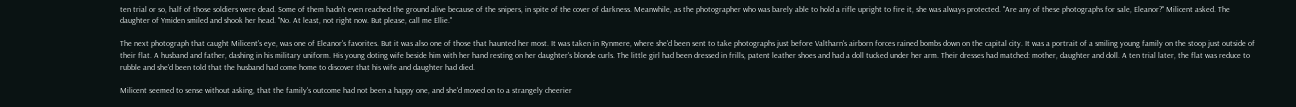ten trial or so, half of those soldiers were dead. Some of them hadn't even reached the ground alive because of the snipers, in spite of the cover of darkness. Meanwhile, as the photographer who was barely able to hold a rifle upright to fire it, she was always protected. "Are any of these photographs for sale, Eleanor?" Milicent asked. The daughter of Ymiden smiled and shook her head. "No. At least, not right now. But please, call me Ellie."

The next photograph that caught Milicent's eye, was one of Eleanor's favorites. But it was also one of those that haunted her most. It was taken in Rynmere, where she'd been sent to take photographs just before Valtharn's airborn forces rained bombs down on the capital city. It was a portrait of a smiling young family on the stoop just outside of their flat. A husband and father, dashing in his military uniform. His young doting wife beside him with her hand resting on her daughter's blonde curls. The little girl had been dressed in frills, patent leather shoes and had a doll tucked under her arm. Their dresses had matched: mother, daughter and doll. A ten trial later, the flat was reduce to rubble and she'd been told that the husband had come home to discover that his wife and daughter had died.

Milicent seemed to sense without asking, that the family's outcome had not been a happy one, and she'd moved on to a strangely cheerier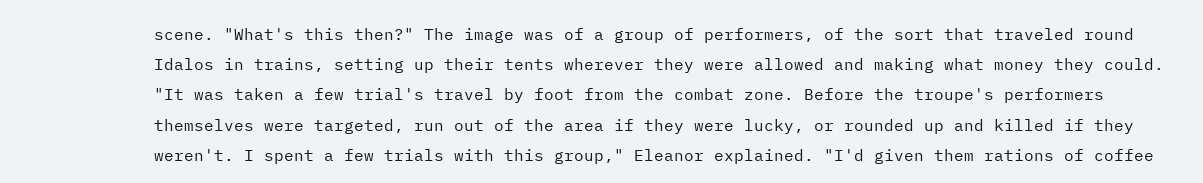scene. "What's this then?" The image was of a group of performers, of the sort that traveled round Idalos in trains, setting up their tents wherever they were allowed and making what money they could. "It was taken a few trial's travel by foot from the combat zone. Before the troupe's performers themselves were targeted, run out of the area if they were lucky, or rounded up and killed if they weren't. I spent a few trials with this group," Eleanor explained. "I'd given them rations of coffee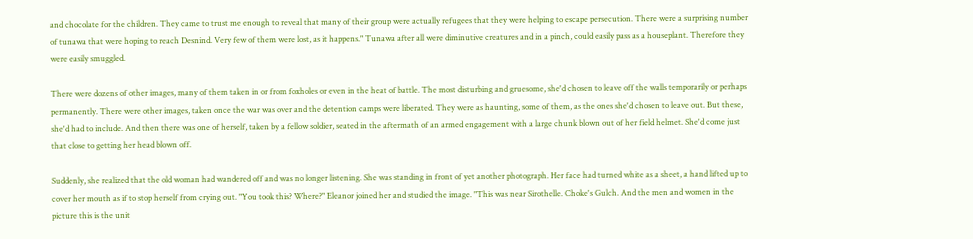and chocolate for the children. They came to trust me enough to reveal that many of their group were actually refugees that they were helping to escape persecution. There were a surprising number of tunawa that were hoping to reach Desnind. Very few of them were lost, as it happens." Tunawa after all were diminutive creatures and in a pinch, could easily pass as a houseplant. Therefore they were easily smuggled.

There were dozens of other images, many of them taken in or from foxholes or even in the heat of battle. The most disturbing and gruesome, she'd chosen to leave off the walls temporarily or perhaps permanently. There were other images, taken once the war was over and the detention camps were liberated. They were as haunting, some of them, as the ones she'd chosen to leave out. But these, she'd had to include. And then there was one of herself, taken by a fellow soldier, seated in the aftermath of an armed engagement with a large chunk blown out of her field helmet. She'd come just that close to getting her head blown off.

Suddenly, she realized that the old woman had wandered off and was no longer listening. She was standing in front of yet another photograph. Her face had turned white as a sheet, a hand lifted up to cover her mouth as if to stop herself from crying out. "You took this? Where?" Eleanor joined her and studied the image. "This was near Sirothelle. Choke's Gulch. And the men and women in the picture this is the unit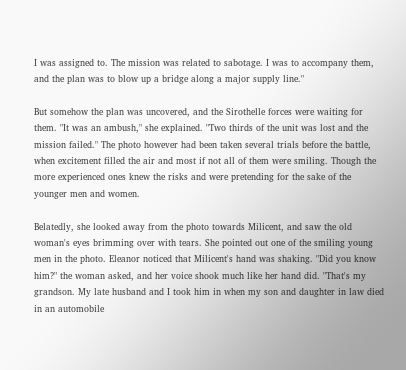I was assigned to. The mission was related to sabotage. I was to accompany them, and the plan was to blow up a bridge along a major supply line."

But somehow the plan was uncovered, and the Sirothelle forces were waiting for them. "It was an ambush," she explained. "Two thirds of the unit was lost and the mission failed." The photo however had been taken several trials before the battle, when excitement filled the air and most if not all of them were smiling. Though the more experienced ones knew the risks and were pretending for the sake of the younger men and women.

Belatedly, she looked away from the photo towards Milicent, and saw the old woman's eyes brimming over with tears. She pointed out one of the smiling young men in the photo. Eleanor noticed that Milicent's hand was shaking. "Did you know him?" the woman asked, and her voice shook much like her hand did. "That's my grandson. My late husband and I took him in when my son and daughter in law died in an automobile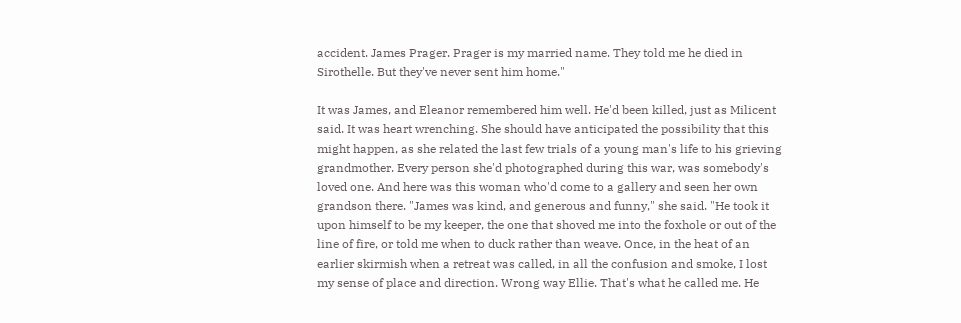accident. James Prager. Prager is my married name. They told me he died in Sirothelle. But they've never sent him home."

It was James, and Eleanor remembered him well. He'd been killed, just as Milicent said. It was heart wrenching. She should have anticipated the possibility that this might happen, as she related the last few trials of a young man's life to his grieving grandmother. Every person she'd photographed during this war, was somebody's loved one. And here was this woman who'd come to a gallery and seen her own grandson there. "James was kind, and generous and funny," she said. "He took it upon himself to be my keeper, the one that shoved me into the foxhole or out of the line of fire, or told me when to duck rather than weave. Once, in the heat of an earlier skirmish when a retreat was called, in all the confusion and smoke, I lost my sense of place and direction. Wrong way Ellie. That's what he called me. He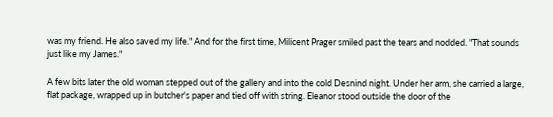was my friend. He also saved my life." And for the first time, Milicent Prager smiled past the tears and nodded. "That sounds just like my James."

A few bits later the old woman stepped out of the gallery and into the cold Desnind night. Under her arm, she carried a large, flat package, wrapped up in butcher's paper and tied off with string. Eleanor stood outside the door of the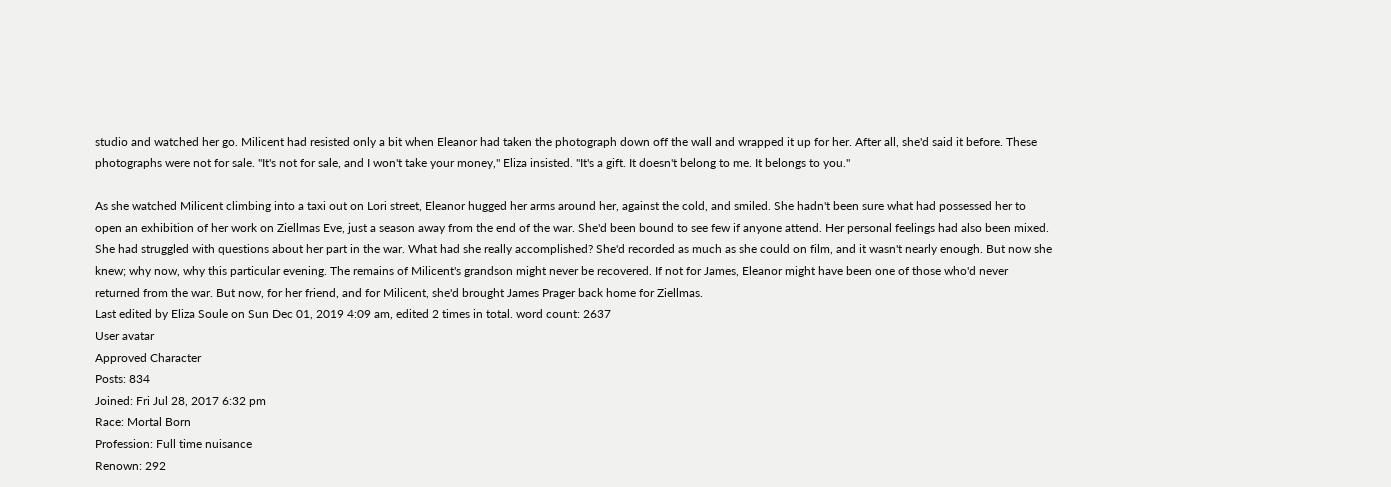studio and watched her go. Milicent had resisted only a bit when Eleanor had taken the photograph down off the wall and wrapped it up for her. After all, she'd said it before. These photographs were not for sale. "It's not for sale, and I won't take your money," Eliza insisted. "It's a gift. It doesn't belong to me. It belongs to you."

As she watched Milicent climbing into a taxi out on Lori street, Eleanor hugged her arms around her, against the cold, and smiled. She hadn't been sure what had possessed her to open an exhibition of her work on Ziellmas Eve, just a season away from the end of the war. She'd been bound to see few if anyone attend. Her personal feelings had also been mixed. She had struggled with questions about her part in the war. What had she really accomplished? She'd recorded as much as she could on film, and it wasn't nearly enough. But now she knew; why now, why this particular evening. The remains of Milicent's grandson might never be recovered. If not for James, Eleanor might have been one of those who'd never returned from the war. But now, for her friend, and for Milicent, she'd brought James Prager back home for Ziellmas.
Last edited by Eliza Soule on Sun Dec 01, 2019 4:09 am, edited 2 times in total. word count: 2637
User avatar
Approved Character
Posts: 834
Joined: Fri Jul 28, 2017 6:32 pm
Race: Mortal Born
Profession: Full time nuisance
Renown: 292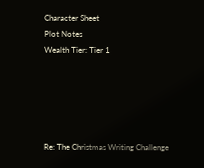Character Sheet
Plot Notes
Wealth Tier: Tier 1





Re: The Christmas Writing Challenge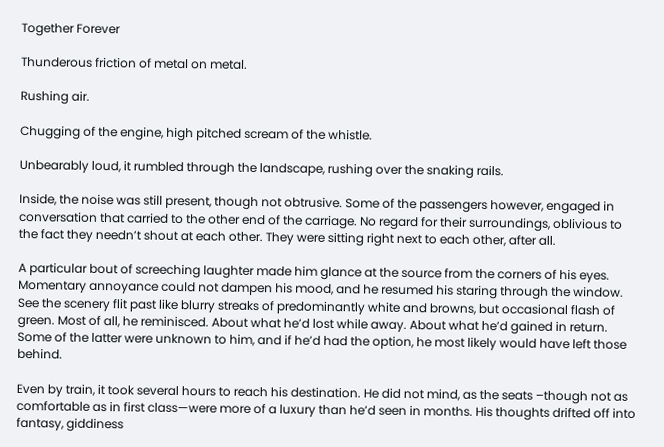Together Forever

Thunderous friction of metal on metal.

Rushing air.

Chugging of the engine, high pitched scream of the whistle.

Unbearably loud, it rumbled through the landscape, rushing over the snaking rails.

Inside, the noise was still present, though not obtrusive. Some of the passengers however, engaged in conversation that carried to the other end of the carriage. No regard for their surroundings, oblivious to the fact they needn’t shout at each other. They were sitting right next to each other, after all.

A particular bout of screeching laughter made him glance at the source from the corners of his eyes. Momentary annoyance could not dampen his mood, and he resumed his staring through the window. See the scenery flit past like blurry streaks of predominantly white and browns, but occasional flash of green. Most of all, he reminisced. About what he’d lost while away. About what he’d gained in return. Some of the latter were unknown to him, and if he’d had the option, he most likely would have left those behind.

Even by train, it took several hours to reach his destination. He did not mind, as the seats –though not as comfortable as in first class—were more of a luxury than he’d seen in months. His thoughts drifted off into fantasy, giddiness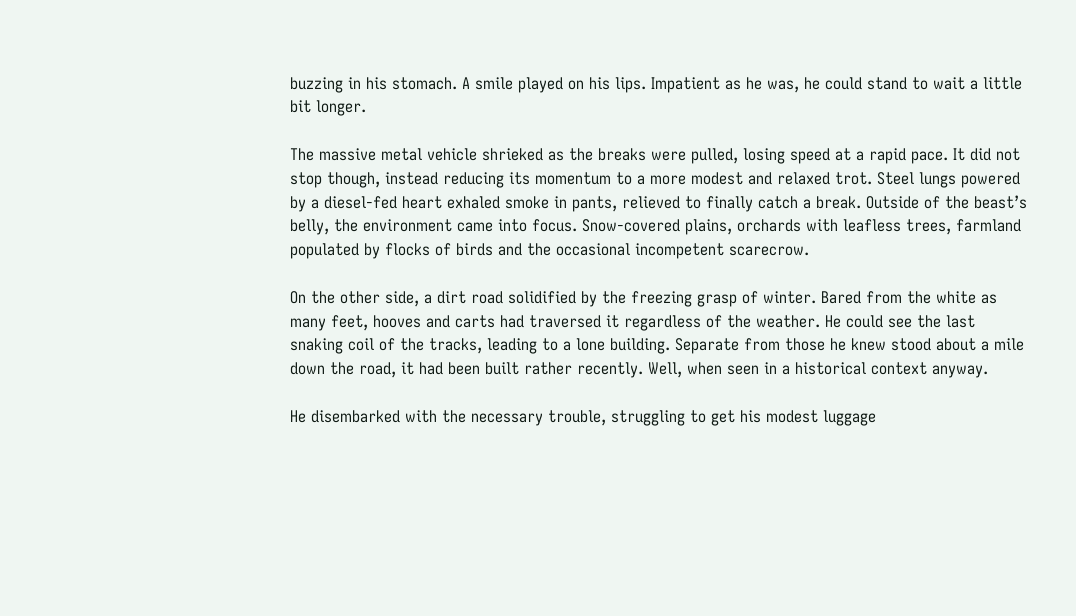buzzing in his stomach. A smile played on his lips. Impatient as he was, he could stand to wait a little bit longer.

The massive metal vehicle shrieked as the breaks were pulled, losing speed at a rapid pace. It did not stop though, instead reducing its momentum to a more modest and relaxed trot. Steel lungs powered by a diesel-fed heart exhaled smoke in pants, relieved to finally catch a break. Outside of the beast’s belly, the environment came into focus. Snow-covered plains, orchards with leafless trees, farmland populated by flocks of birds and the occasional incompetent scarecrow.

On the other side, a dirt road solidified by the freezing grasp of winter. Bared from the white as many feet, hooves and carts had traversed it regardless of the weather. He could see the last snaking coil of the tracks, leading to a lone building. Separate from those he knew stood about a mile down the road, it had been built rather recently. Well, when seen in a historical context anyway.

He disembarked with the necessary trouble, struggling to get his modest luggage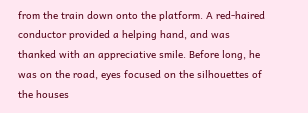from the train down onto the platform. A red-haired conductor provided a helping hand, and was thanked with an appreciative smile. Before long, he was on the road, eyes focused on the silhouettes of the houses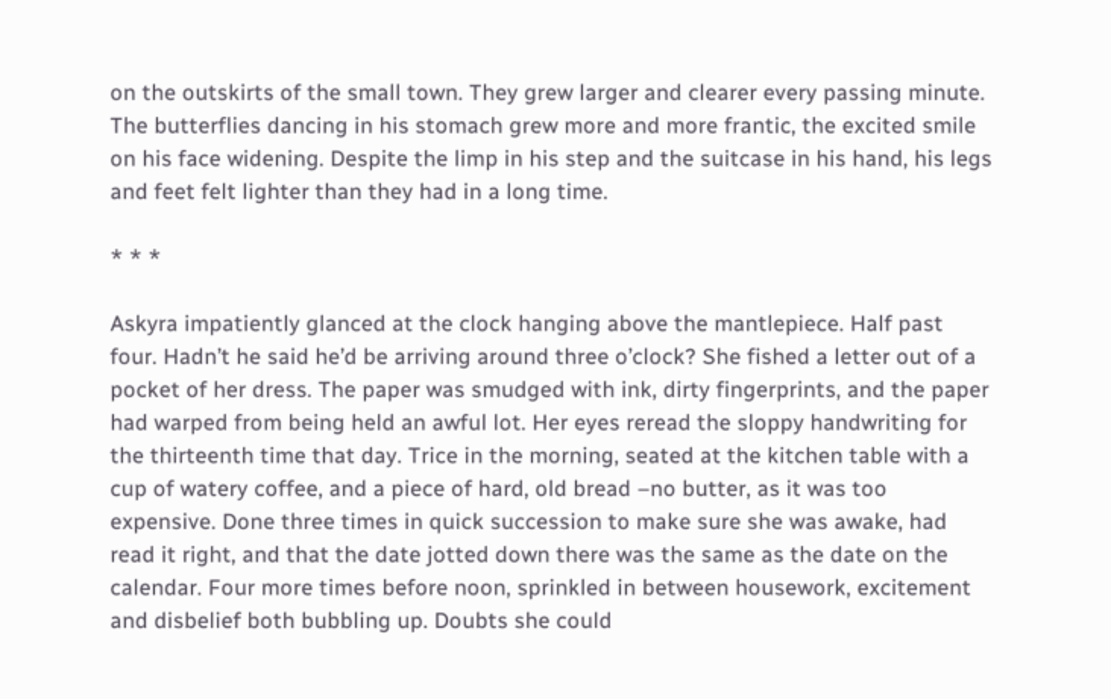on the outskirts of the small town. They grew larger and clearer every passing minute. The butterflies dancing in his stomach grew more and more frantic, the excited smile on his face widening. Despite the limp in his step and the suitcase in his hand, his legs and feet felt lighter than they had in a long time.

* * *

Askyra impatiently glanced at the clock hanging above the mantlepiece. Half past four. Hadn’t he said he’d be arriving around three o’clock? She fished a letter out of a pocket of her dress. The paper was smudged with ink, dirty fingerprints, and the paper had warped from being held an awful lot. Her eyes reread the sloppy handwriting for the thirteenth time that day. Trice in the morning, seated at the kitchen table with a cup of watery coffee, and a piece of hard, old bread –no butter, as it was too expensive. Done three times in quick succession to make sure she was awake, had read it right, and that the date jotted down there was the same as the date on the calendar. Four more times before noon, sprinkled in between housework, excitement and disbelief both bubbling up. Doubts she could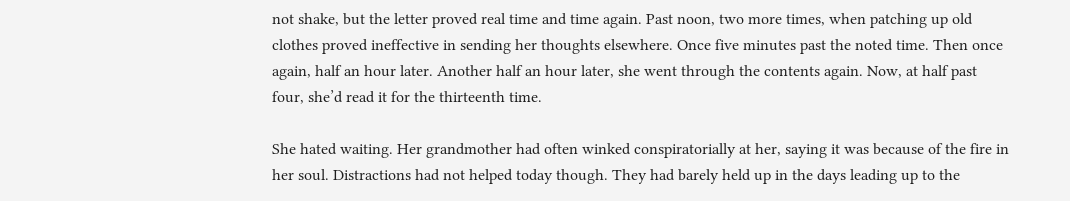not shake, but the letter proved real time and time again. Past noon, two more times, when patching up old clothes proved ineffective in sending her thoughts elsewhere. Once five minutes past the noted time. Then once again, half an hour later. Another half an hour later, she went through the contents again. Now, at half past four, she’d read it for the thirteenth time.

She hated waiting. Her grandmother had often winked conspiratorially at her, saying it was because of the fire in her soul. Distractions had not helped today though. They had barely held up in the days leading up to the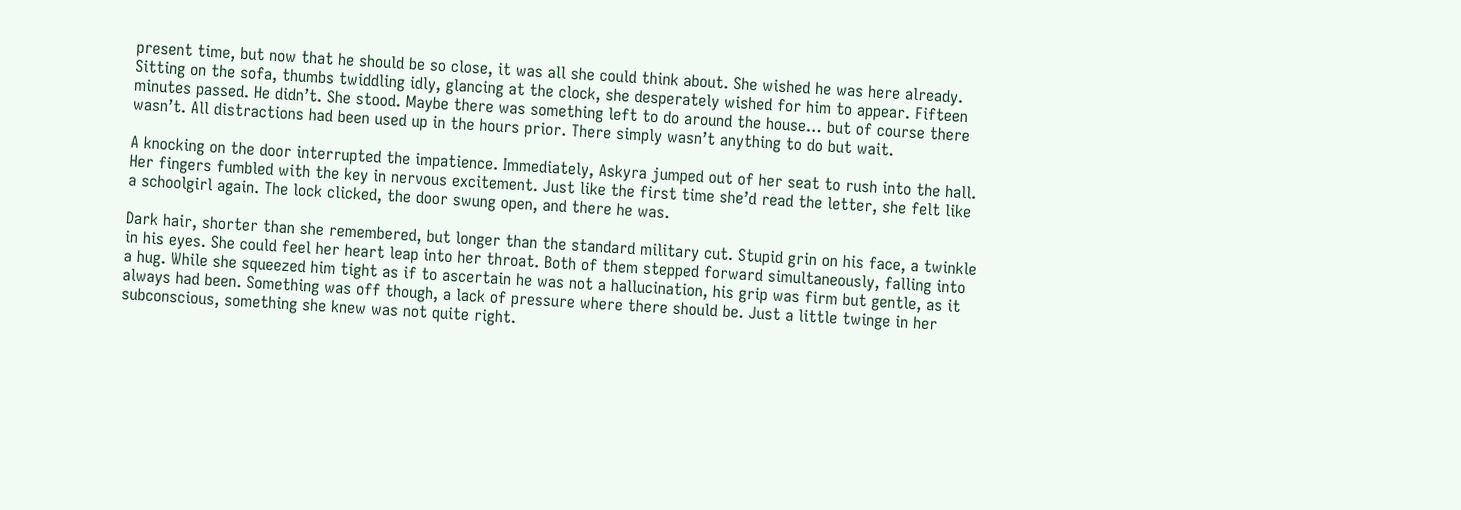present time, but now that he should be so close, it was all she could think about. She wished he was here already. Sitting on the sofa, thumbs twiddling idly, glancing at the clock, she desperately wished for him to appear. Fifteen minutes passed. He didn’t. She stood. Maybe there was something left to do around the house… but of course there wasn’t. All distractions had been used up in the hours prior. There simply wasn’t anything to do but wait.

A knocking on the door interrupted the impatience. Immediately, Askyra jumped out of her seat to rush into the hall. Her fingers fumbled with the key in nervous excitement. Just like the first time she’d read the letter, she felt like a schoolgirl again. The lock clicked, the door swung open, and there he was.

Dark hair, shorter than she remembered, but longer than the standard military cut. Stupid grin on his face, a twinkle in his eyes. She could feel her heart leap into her throat. Both of them stepped forward simultaneously, falling into a hug. While she squeezed him tight as if to ascertain he was not a hallucination, his grip was firm but gentle, as it always had been. Something was off though, a lack of pressure where there should be. Just a little twinge in her subconscious, something she knew was not quite right.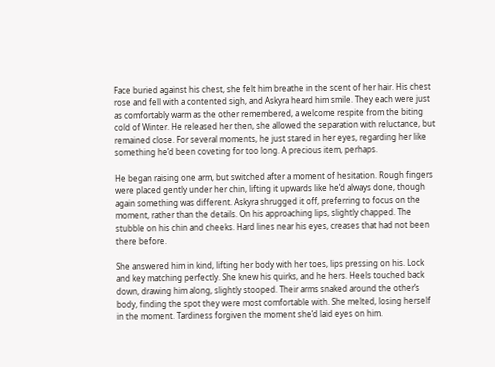Face buried against his chest, she felt him breathe in the scent of her hair. His chest rose and fell with a contented sigh, and Askyra heard him smile. They each were just as comfortably warm as the other remembered, a welcome respite from the biting cold of Winter. He released her then, she allowed the separation with reluctance, but remained close. For several moments, he just stared in her eyes, regarding her like something he’d been coveting for too long. A precious item, perhaps.

He began raising one arm, but switched after a moment of hesitation. Rough fingers were placed gently under her chin, lifting it upwards like he’d always done, though again something was different. Askyra shrugged it off, preferring to focus on the moment, rather than the details. On his approaching lips, slightly chapped. The stubble on his chin and cheeks. Hard lines near his eyes, creases that had not been there before.

She answered him in kind, lifting her body with her toes, lips pressing on his. Lock and key matching perfectly. She knew his quirks, and he hers. Heels touched back down, drawing him along, slightly stooped. Their arms snaked around the other’s body, finding the spot they were most comfortable with. She melted, losing herself in the moment. Tardiness forgiven the moment she’d laid eyes on him.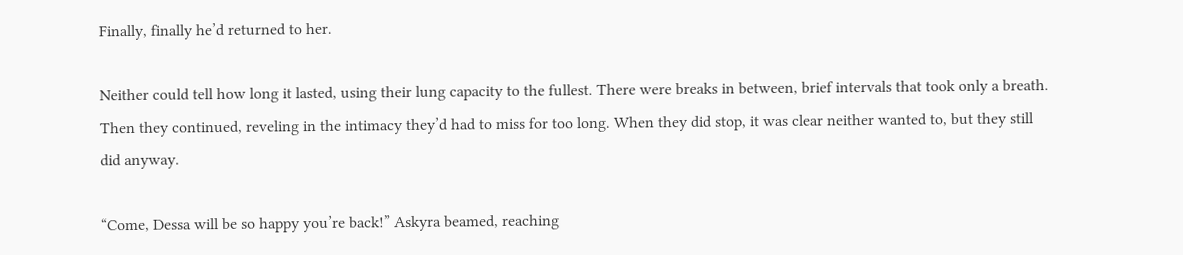Finally, finally he’d returned to her.

Neither could tell how long it lasted, using their lung capacity to the fullest. There were breaks in between, brief intervals that took only a breath. Then they continued, reveling in the intimacy they’d had to miss for too long. When they did stop, it was clear neither wanted to, but they still did anyway.

“Come, Dessa will be so happy you’re back!” Askyra beamed, reaching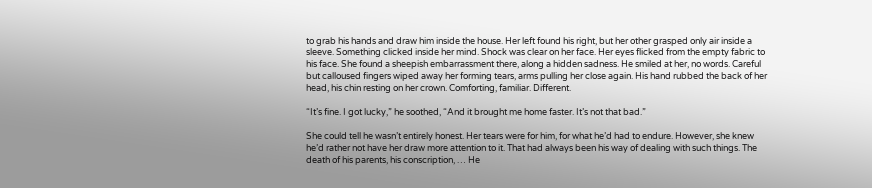to grab his hands and draw him inside the house. Her left found his right, but her other grasped only air inside a sleeve. Something clicked inside her mind. Shock was clear on her face. Her eyes flicked from the empty fabric to his face. She found a sheepish embarrassment there, along a hidden sadness. He smiled at her, no words. Careful but calloused fingers wiped away her forming tears, arms pulling her close again. His hand rubbed the back of her head, his chin resting on her crown. Comforting, familiar. Different.

“It’s fine. I got lucky,” he soothed, “And it brought me home faster. It’s not that bad.”

She could tell he wasn’t entirely honest. Her tears were for him, for what he’d had to endure. However, she knew he’d rather not have her draw more attention to it. That had always been his way of dealing with such things. The death of his parents, his conscription, … He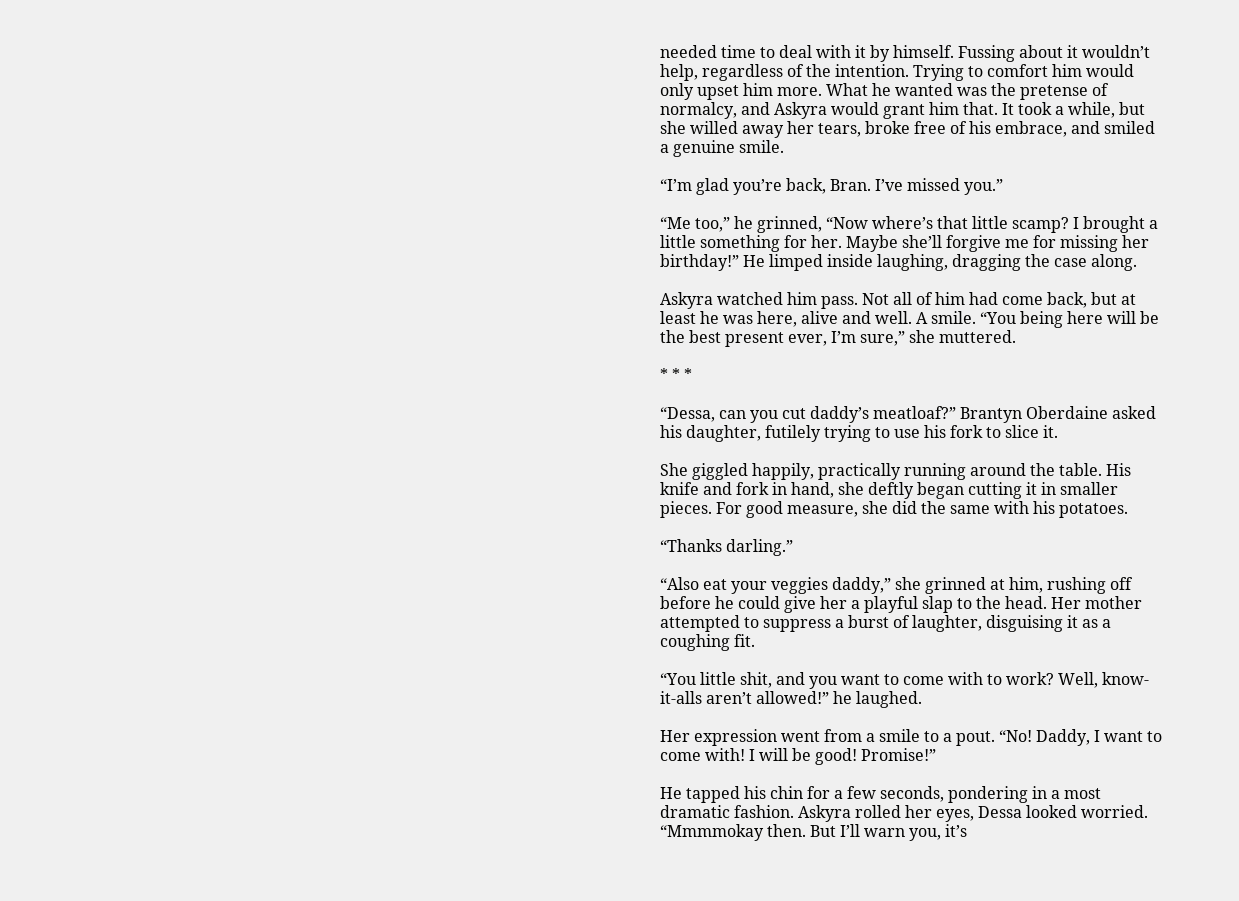needed time to deal with it by himself. Fussing about it wouldn’t help, regardless of the intention. Trying to comfort him would only upset him more. What he wanted was the pretense of normalcy, and Askyra would grant him that. It took a while, but she willed away her tears, broke free of his embrace, and smiled a genuine smile.

“I’m glad you’re back, Bran. I’ve missed you.”

“Me too,” he grinned, “Now where’s that little scamp? I brought a little something for her. Maybe she’ll forgive me for missing her birthday!” He limped inside laughing, dragging the case along.

Askyra watched him pass. Not all of him had come back, but at least he was here, alive and well. A smile. “You being here will be the best present ever, I’m sure,” she muttered.

* * *

“Dessa, can you cut daddy’s meatloaf?” Brantyn Oberdaine asked his daughter, futilely trying to use his fork to slice it.

She giggled happily, practically running around the table. His knife and fork in hand, she deftly began cutting it in smaller pieces. For good measure, she did the same with his potatoes.

“Thanks darling.”

“Also eat your veggies daddy,” she grinned at him, rushing off before he could give her a playful slap to the head. Her mother attempted to suppress a burst of laughter, disguising it as a coughing fit.

“You little shit, and you want to come with to work? Well, know-it-alls aren’t allowed!” he laughed.

Her expression went from a smile to a pout. “No! Daddy, I want to come with! I will be good! Promise!”

He tapped his chin for a few seconds, pondering in a most dramatic fashion. Askyra rolled her eyes, Dessa looked worried. “Mmmmokay then. But I’ll warn you, it’s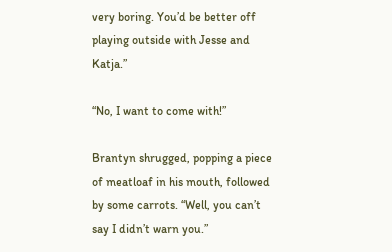very boring. You’d be better off playing outside with Jesse and Katja.”

“No, I want to come with!”

Brantyn shrugged, popping a piece of meatloaf in his mouth, followed by some carrots. “Well, you can’t say I didn’t warn you.”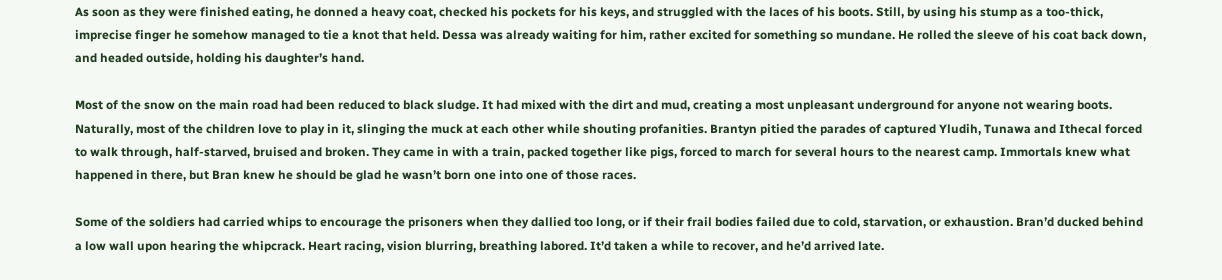As soon as they were finished eating, he donned a heavy coat, checked his pockets for his keys, and struggled with the laces of his boots. Still, by using his stump as a too-thick, imprecise finger he somehow managed to tie a knot that held. Dessa was already waiting for him, rather excited for something so mundane. He rolled the sleeve of his coat back down, and headed outside, holding his daughter’s hand.

Most of the snow on the main road had been reduced to black sludge. It had mixed with the dirt and mud, creating a most unpleasant underground for anyone not wearing boots. Naturally, most of the children love to play in it, slinging the muck at each other while shouting profanities. Brantyn pitied the parades of captured Yludih, Tunawa and Ithecal forced to walk through, half-starved, bruised and broken. They came in with a train, packed together like pigs, forced to march for several hours to the nearest camp. Immortals knew what happened in there, but Bran knew he should be glad he wasn’t born one into one of those races.

Some of the soldiers had carried whips to encourage the prisoners when they dallied too long, or if their frail bodies failed due to cold, starvation, or exhaustion. Bran’d ducked behind a low wall upon hearing the whipcrack. Heart racing, vision blurring, breathing labored. It’d taken a while to recover, and he’d arrived late.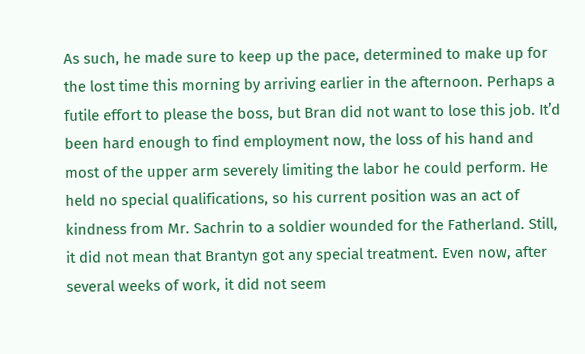As such, he made sure to keep up the pace, determined to make up for the lost time this morning by arriving earlier in the afternoon. Perhaps a futile effort to please the boss, but Bran did not want to lose this job. It’d been hard enough to find employment now, the loss of his hand and most of the upper arm severely limiting the labor he could perform. He held no special qualifications, so his current position was an act of kindness from Mr. Sachrin to a soldier wounded for the Fatherland. Still, it did not mean that Brantyn got any special treatment. Even now, after several weeks of work, it did not seem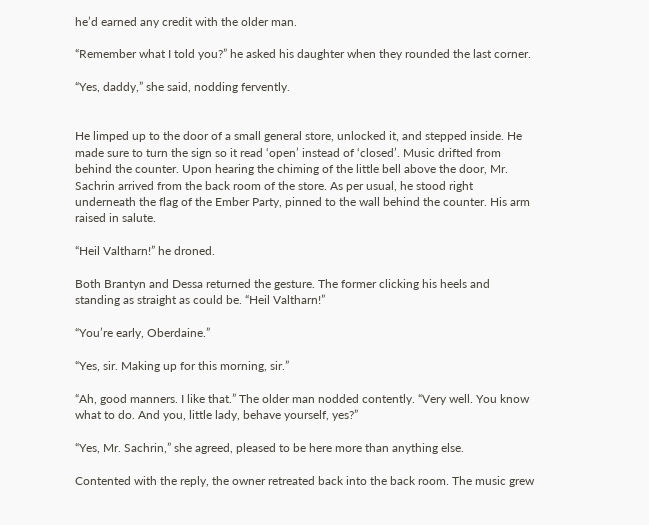he’d earned any credit with the older man.

“Remember what I told you?” he asked his daughter when they rounded the last corner.

“Yes, daddy,” she said, nodding fervently.


He limped up to the door of a small general store, unlocked it, and stepped inside. He made sure to turn the sign so it read ‘open’ instead of ‘closed’. Music drifted from behind the counter. Upon hearing the chiming of the little bell above the door, Mr. Sachrin arrived from the back room of the store. As per usual, he stood right underneath the flag of the Ember Party, pinned to the wall behind the counter. His arm raised in salute.

“Heil Valtharn!” he droned.

Both Brantyn and Dessa returned the gesture. The former clicking his heels and standing as straight as could be. “Heil Valtharn!”

“You’re early, Oberdaine.”

“Yes, sir. Making up for this morning, sir.”

“Ah, good manners. I like that.” The older man nodded contently. “Very well. You know what to do. And you, little lady, behave yourself, yes?”

“Yes, Mr. Sachrin,” she agreed, pleased to be here more than anything else.

Contented with the reply, the owner retreated back into the back room. The music grew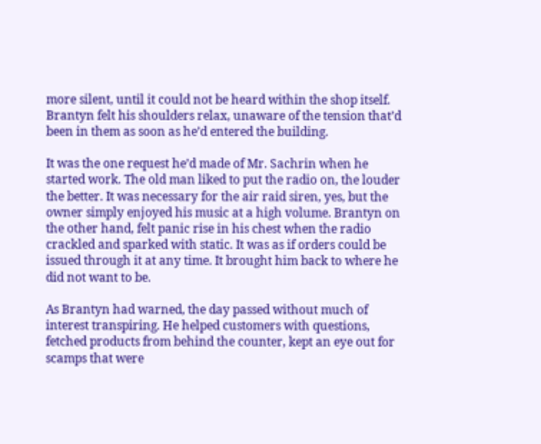more silent, until it could not be heard within the shop itself. Brantyn felt his shoulders relax, unaware of the tension that’d been in them as soon as he’d entered the building.

It was the one request he’d made of Mr. Sachrin when he started work. The old man liked to put the radio on, the louder the better. It was necessary for the air raid siren, yes, but the owner simply enjoyed his music at a high volume. Brantyn on the other hand, felt panic rise in his chest when the radio crackled and sparked with static. It was as if orders could be issued through it at any time. It brought him back to where he did not want to be.

As Brantyn had warned, the day passed without much of interest transpiring. He helped customers with questions, fetched products from behind the counter, kept an eye out for scamps that were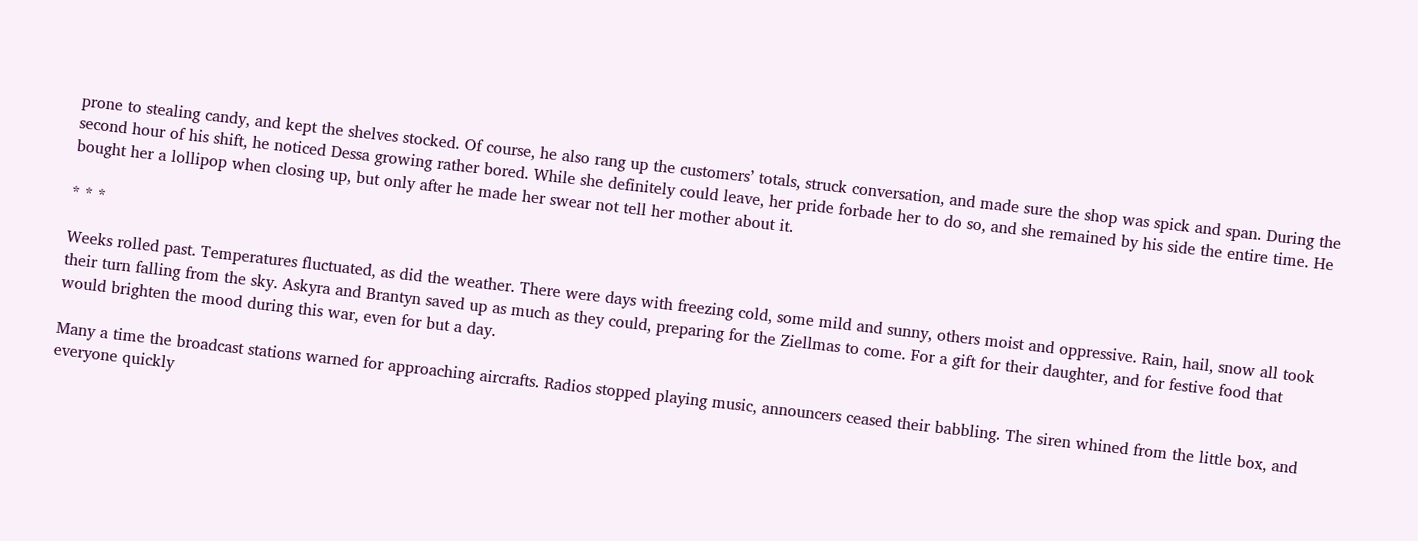prone to stealing candy, and kept the shelves stocked. Of course, he also rang up the customers’ totals, struck conversation, and made sure the shop was spick and span. During the second hour of his shift, he noticed Dessa growing rather bored. While she definitely could leave, her pride forbade her to do so, and she remained by his side the entire time. He bought her a lollipop when closing up, but only after he made her swear not tell her mother about it.

* * *

Weeks rolled past. Temperatures fluctuated, as did the weather. There were days with freezing cold, some mild and sunny, others moist and oppressive. Rain, hail, snow all took their turn falling from the sky. Askyra and Brantyn saved up as much as they could, preparing for the Ziellmas to come. For a gift for their daughter, and for festive food that would brighten the mood during this war, even for but a day.

Many a time the broadcast stations warned for approaching aircrafts. Radios stopped playing music, announcers ceased their babbling. The siren whined from the little box, and everyone quickly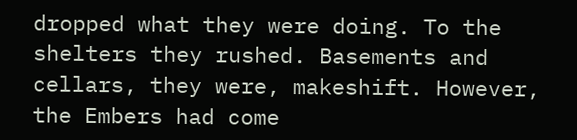dropped what they were doing. To the shelters they rushed. Basements and cellars, they were, makeshift. However, the Embers had come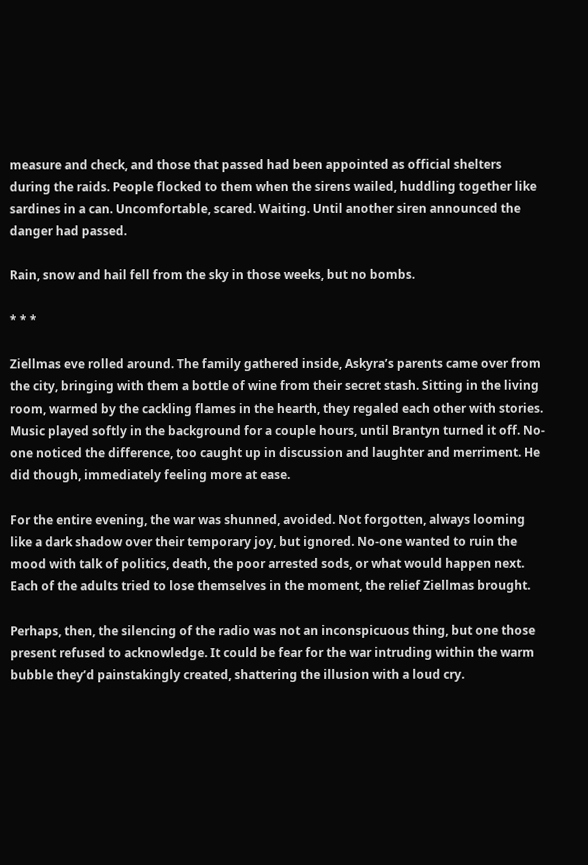measure and check, and those that passed had been appointed as official shelters during the raids. People flocked to them when the sirens wailed, huddling together like sardines in a can. Uncomfortable, scared. Waiting. Until another siren announced the danger had passed.

Rain, snow and hail fell from the sky in those weeks, but no bombs.

* * *

Ziellmas eve rolled around. The family gathered inside, Askyra’s parents came over from the city, bringing with them a bottle of wine from their secret stash. Sitting in the living room, warmed by the cackling flames in the hearth, they regaled each other with stories. Music played softly in the background for a couple hours, until Brantyn turned it off. No-one noticed the difference, too caught up in discussion and laughter and merriment. He did though, immediately feeling more at ease.

For the entire evening, the war was shunned, avoided. Not forgotten, always looming like a dark shadow over their temporary joy, but ignored. No-one wanted to ruin the mood with talk of politics, death, the poor arrested sods, or what would happen next. Each of the adults tried to lose themselves in the moment, the relief Ziellmas brought.

Perhaps, then, the silencing of the radio was not an inconspicuous thing, but one those present refused to acknowledge. It could be fear for the war intruding within the warm bubble they’d painstakingly created, shattering the illusion with a loud cry.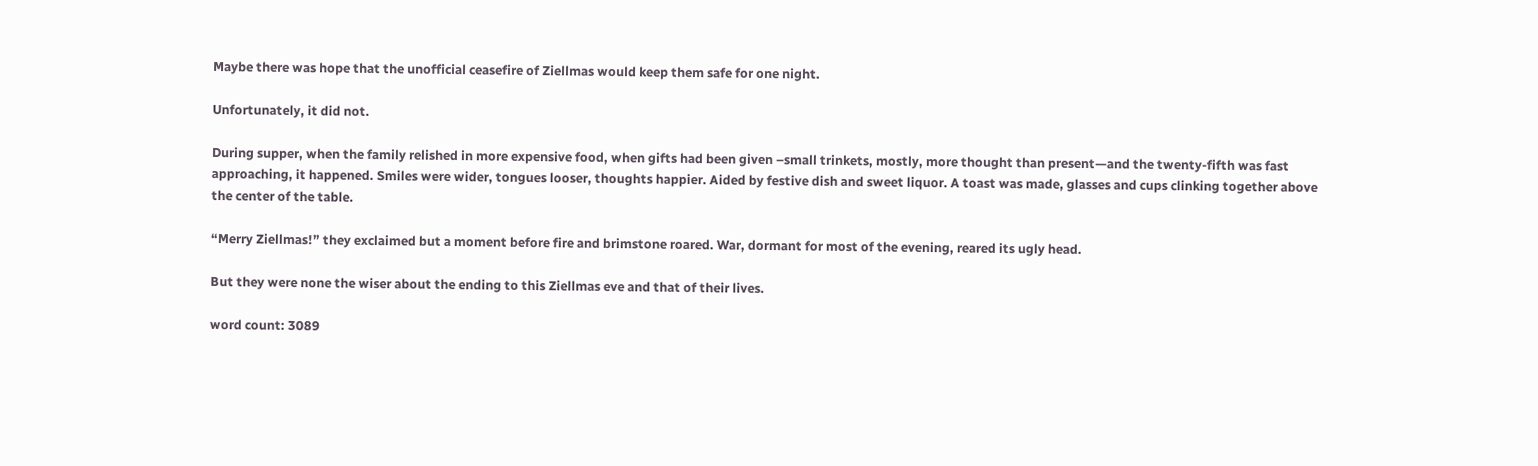Maybe there was hope that the unofficial ceasefire of Ziellmas would keep them safe for one night.

Unfortunately, it did not.

During supper, when the family relished in more expensive food, when gifts had been given –small trinkets, mostly, more thought than present—and the twenty-fifth was fast approaching, it happened. Smiles were wider, tongues looser, thoughts happier. Aided by festive dish and sweet liquor. A toast was made, glasses and cups clinking together above the center of the table.

“Merry Ziellmas!” they exclaimed but a moment before fire and brimstone roared. War, dormant for most of the evening, reared its ugly head.

But they were none the wiser about the ending to this Ziellmas eve and that of their lives.

word count: 3089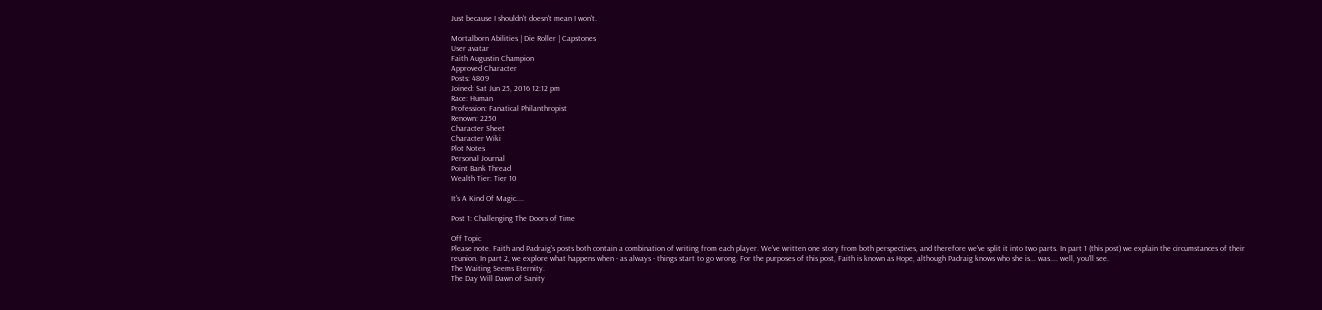Just because I shouldn't doesn't mean I won't.

Mortalborn Abilities | Die Roller | Capstones
User avatar
Faith Augustin Champion
Approved Character
Posts: 4809
Joined: Sat Jun 25, 2016 12:12 pm
Race: Human
Profession: Fanatical Philanthropist
Renown: 2250
Character Sheet
Character Wiki
Plot Notes
Personal Journal
Point Bank Thread
Wealth Tier: Tier 10

It's A Kind Of Magic....

Post 1: Challenging The Doors of Time

Off Topic
Please note. Faith and Padraig's posts both contain a combination of writing from each player. We've written one story from both perspectives, and therefore we've split it into two parts. In part 1 (this post) we explain the circumstances of their reunion. In part 2, we explore what happens when - as always - things start to go wrong. For the purposes of this post, Faith is known as Hope, although Padraig knows who she is... was.... well, you'll see.
The Waiting Seems Eternity.
The Day Will Dawn of Sanity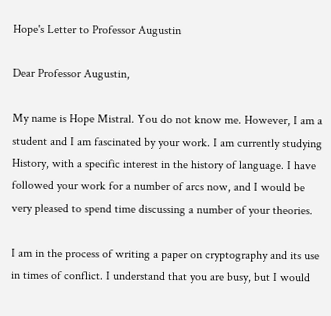Hope's Letter to Professor Augustin

Dear Professor Augustin,

My name is Hope Mistral. You do not know me. However, I am a student and I am fascinated by your work. I am currently studying History, with a specific interest in the history of language. I have followed your work for a number of arcs now, and I would be very pleased to spend time discussing a number of your theories.

I am in the process of writing a paper on cryptography and its use in times of conflict. I understand that you are busy, but I would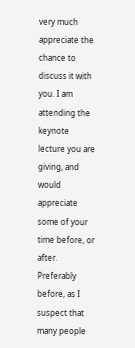very much appreciate the chance to discuss it with you. I am attending the keynote lecture you are giving, and would appreciate some of your time before, or after. Preferably before, as I suspect that many people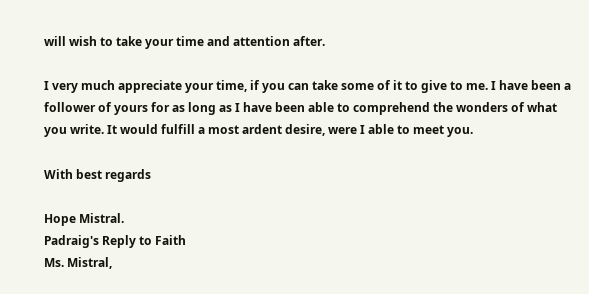will wish to take your time and attention after.

I very much appreciate your time, if you can take some of it to give to me. I have been a follower of yours for as long as I have been able to comprehend the wonders of what you write. It would fulfill a most ardent desire, were I able to meet you.

With best regards

Hope Mistral.
Padraig's Reply to Faith
Ms. Mistral,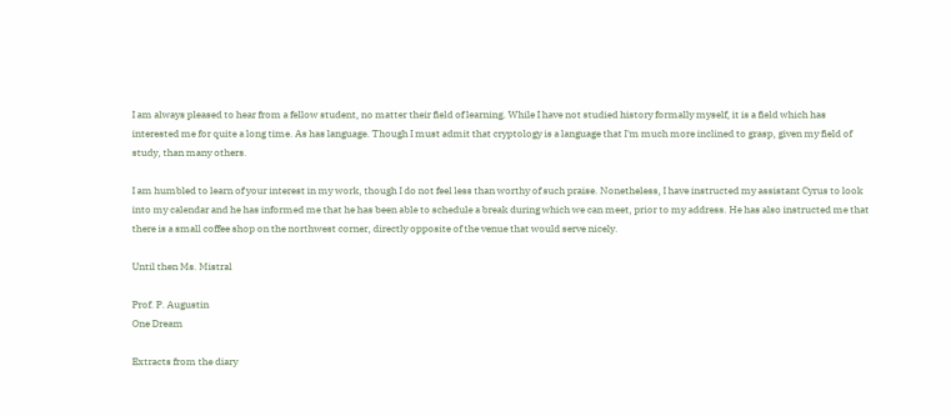I am always pleased to hear from a fellow student, no matter their field of learning. While I have not studied history formally myself, it is a field which has interested me for quite a long time. As has language. Though I must admit that cryptology is a language that I'm much more inclined to grasp, given my field of study, than many others.

I am humbled to learn of your interest in my work, though I do not feel less than worthy of such praise. Nonetheless, I have instructed my assistant Cyrus to look into my calendar and he has informed me that he has been able to schedule a break during which we can meet, prior to my address. He has also instructed me that there is a small coffee shop on the northwest corner, directly opposite of the venue that would serve nicely.

Until then Ms. Mistral

Prof. P. Augustin
One Dream

Extracts from the diary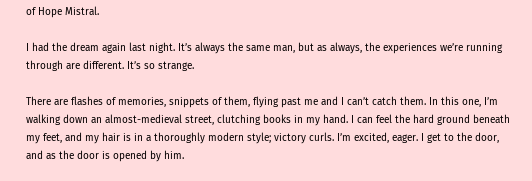of Hope Mistral.

I had the dream again last night. It’s always the same man, but as always, the experiences we’re running through are different. It’s so strange.

There are flashes of memories, snippets of them, flying past me and I can’t catch them. In this one, I’m walking down an almost-medieval street, clutching books in my hand. I can feel the hard ground beneath my feet, and my hair is in a thoroughly modern style; victory curls. I’m excited, eager. I get to the door, and as the door is opened by him.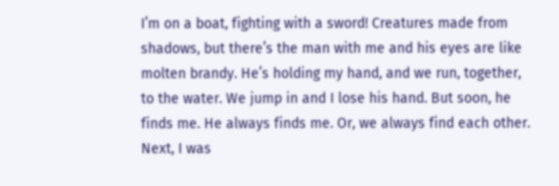I’m on a boat, fighting with a sword! Creatures made from shadows, but there’s the man with me and his eyes are like molten brandy. He’s holding my hand, and we run, together, to the water. We jump in and I lose his hand. But soon, he finds me. He always finds me. Or, we always find each other. Next, I was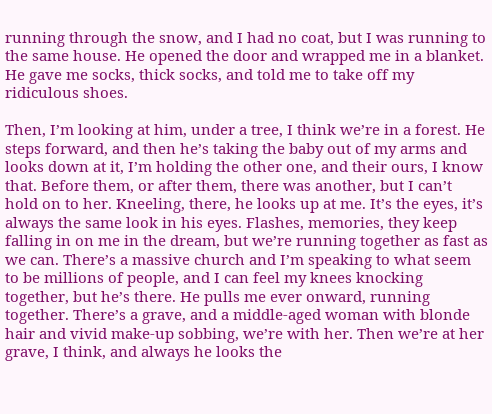running through the snow, and I had no coat, but I was running to the same house. He opened the door and wrapped me in a blanket. He gave me socks, thick socks, and told me to take off my ridiculous shoes.

Then, I’m looking at him, under a tree, I think we’re in a forest. He steps forward, and then he’s taking the baby out of my arms and looks down at it, I’m holding the other one, and their ours, I know that. Before them, or after them, there was another, but I can’t hold on to her. Kneeling, there, he looks up at me. It’s the eyes, it’s always the same look in his eyes. Flashes, memories, they keep falling in on me in the dream, but we’re running together as fast as we can. There’s a massive church and I’m speaking to what seem to be millions of people, and I can feel my knees knocking together, but he’s there. He pulls me ever onward, running together. There’s a grave, and a middle-aged woman with blonde hair and vivid make-up sobbing, we’re with her. Then we’re at her grave, I think, and always he looks the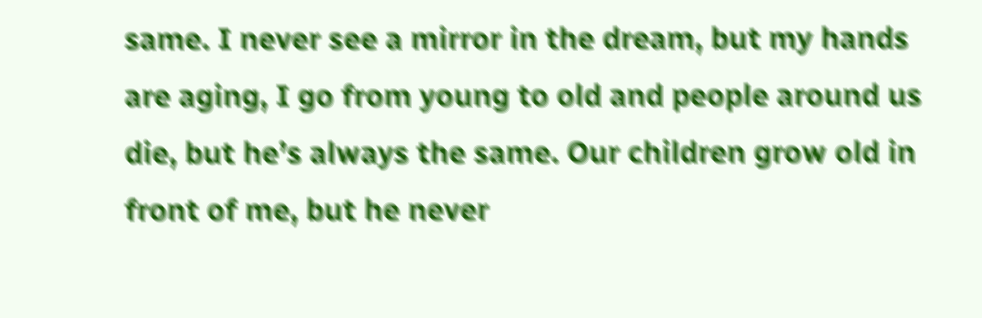same. I never see a mirror in the dream, but my hands are aging, I go from young to old and people around us die, but he’s always the same. Our children grow old in front of me, but he never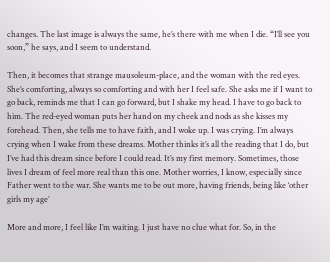changes. The last image is always the same, he’s there with me when I die. “I’ll see you soon,” he says, and I seem to understand.

Then, it becomes that strange mausoleum-place, and the woman with the red eyes. She’s comforting, always so comforting and with her I feel safe. She asks me if I want to go back, reminds me that I can go forward, but I shake my head. I have to go back to him. The red-eyed woman puts her hand on my cheek and nods as she kisses my forehead. Then, she tells me to have faith, and I woke up. I was crying. I’m always crying when I wake from these dreams. Mother thinks it’s all the reading that I do, but I’ve had this dream since before I could read. It’s my first memory. Sometimes, those lives I dream of feel more real than this one. Mother worries, I know, especially since Father went to the war. She wants me to be out more, having friends, being like ‘other girls my age’

More and more, I feel like I’m waiting. I just have no clue what for. So, in the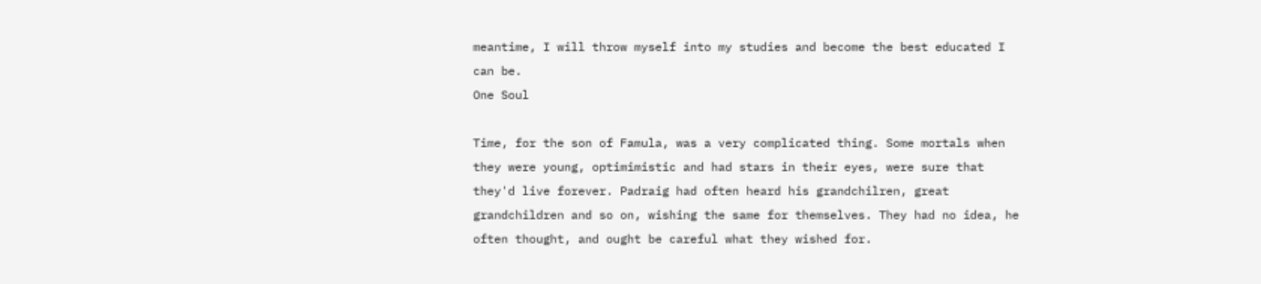meantime, I will throw myself into my studies and become the best educated I can be.
One Soul

Time, for the son of Famula, was a very complicated thing. Some mortals when they were young, optimimistic and had stars in their eyes, were sure that they'd live forever. Padraig had often heard his grandchilren, great grandchildren and so on, wishing the same for themselves. They had no idea, he often thought, and ought be careful what they wished for.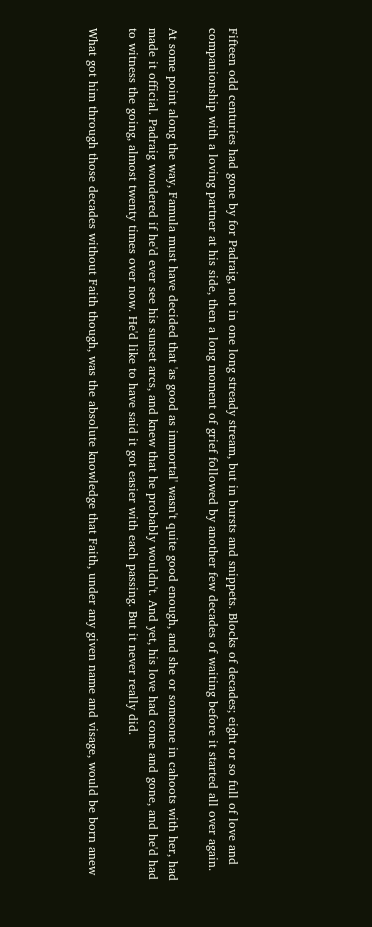Fifteen odd centuries had gone by for Padraig, not in one long stready stream, but in bursts and snippets. Blocks of decades; eight or so full of love and companionship with a loving partner at his side, then a long moment of grief followed by another few decades of waiting before it started all over again.

At some point along the way, Famula must have decided that 'as good as immortal' wasn't quite good enough, and she or someone in cahoots with her, had made it official. Padraig wondered if he'd ever see his sunset arcs, and knew that he probably wouldn't. And yet, his love had come and gone, and he'd had to witness the going, almost twenty times over now. He'd like to have said it got easier with each passing. But it never really did.

What got him through those decades without Faith though, was the absolute knowledge that Faith, under any given name and visage, would be born anew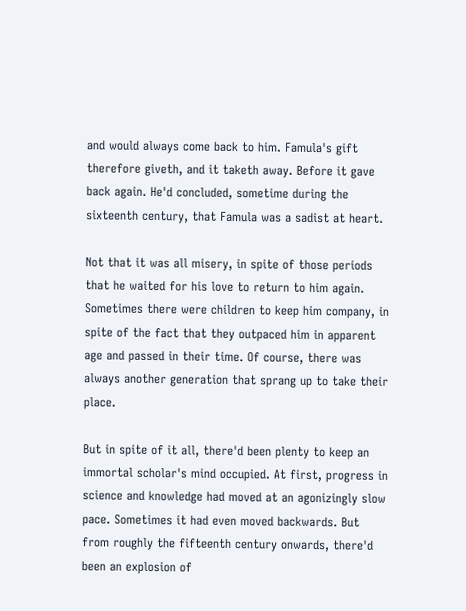and would always come back to him. Famula's gift therefore giveth, and it taketh away. Before it gave back again. He'd concluded, sometime during the sixteenth century, that Famula was a sadist at heart.

Not that it was all misery, in spite of those periods that he waited for his love to return to him again. Sometimes there were children to keep him company, in spite of the fact that they outpaced him in apparent age and passed in their time. Of course, there was always another generation that sprang up to take their place.

But in spite of it all, there'd been plenty to keep an immortal scholar's mind occupied. At first, progress in science and knowledge had moved at an agonizingly slow pace. Sometimes it had even moved backwards. But from roughly the fifteenth century onwards, there'd been an explosion of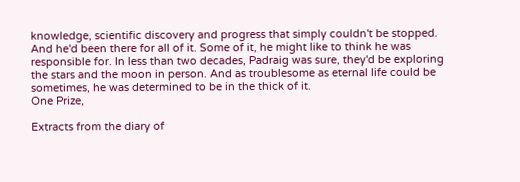knowledge, scientific discovery and progress that simply couldn't be stopped. And he'd been there for all of it. Some of it, he might like to think he was responsible for. In less than two decades, Padraig was sure, they'd be exploring the stars and the moon in person. And as troublesome as eternal life could be sometimes, he was determined to be in the thick of it.
One Prize,

Extracts from the diary of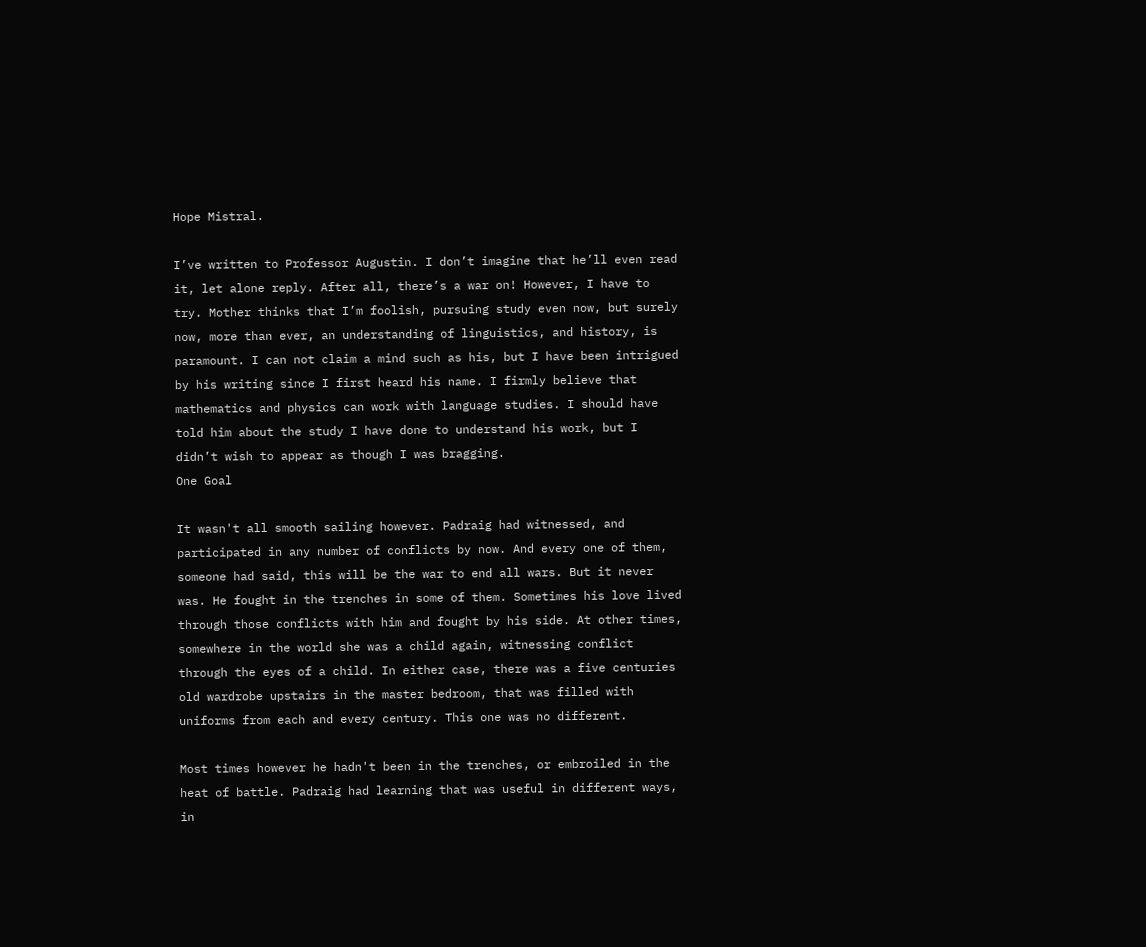Hope Mistral.

I’ve written to Professor Augustin. I don’t imagine that he’ll even read it, let alone reply. After all, there’s a war on! However, I have to try. Mother thinks that I’m foolish, pursuing study even now, but surely now, more than ever, an understanding of linguistics, and history, is paramount. I can not claim a mind such as his, but I have been intrigued by his writing since I first heard his name. I firmly believe that mathematics and physics can work with language studies. I should have told him about the study I have done to understand his work, but I didn’t wish to appear as though I was bragging.
One Goal

It wasn't all smooth sailing however. Padraig had witnessed, and participated in any number of conflicts by now. And every one of them, someone had said, this will be the war to end all wars. But it never was. He fought in the trenches in some of them. Sometimes his love lived through those conflicts with him and fought by his side. At other times, somewhere in the world she was a child again, witnessing conflict through the eyes of a child. In either case, there was a five centuries old wardrobe upstairs in the master bedroom, that was filled with uniforms from each and every century. This one was no different.

Most times however he hadn't been in the trenches, or embroiled in the heat of battle. Padraig had learning that was useful in different ways, in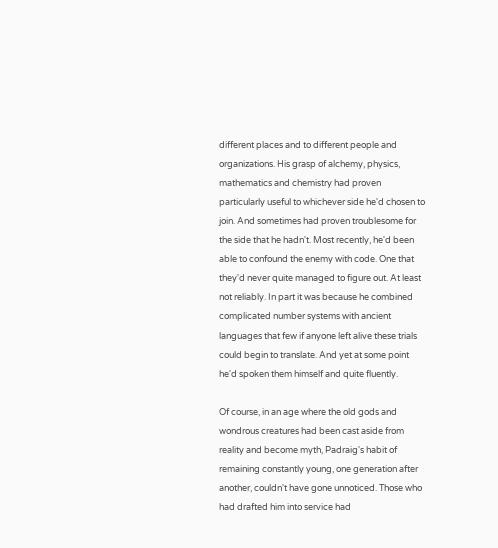different places and to different people and organizations. His grasp of alchemy, physics, mathematics and chemistry had proven particularly useful to whichever side he'd chosen to join. And sometimes had proven troublesome for the side that he hadn't. Most recently, he'd been able to confound the enemy with code. One that they'd never quite managed to figure out. At least not reliably. In part it was because he combined complicated number systems with ancient languages that few if anyone left alive these trials could begin to translate. And yet at some point he'd spoken them himself and quite fluently.

Of course, in an age where the old gods and wondrous creatures had been cast aside from reality and become myth, Padraig's habit of remaining constantly young, one generation after another, couldn't have gone unnoticed. Those who had drafted him into service had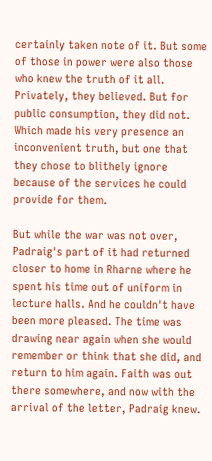certainly taken note of it. But some of those in power were also those who knew the truth of it all. Privately, they believed. But for public consumption, they did not. Which made his very presence an inconvenient truth, but one that they chose to blithely ignore because of the services he could provide for them.

But while the war was not over, Padraig's part of it had returned closer to home in Rharne where he spent his time out of uniform in lecture halls. And he couldn't have been more pleased. The time was drawing near again when she would remember or think that she did, and return to him again. Faith was out there somewhere, and now with the arrival of the letter, Padraig knew.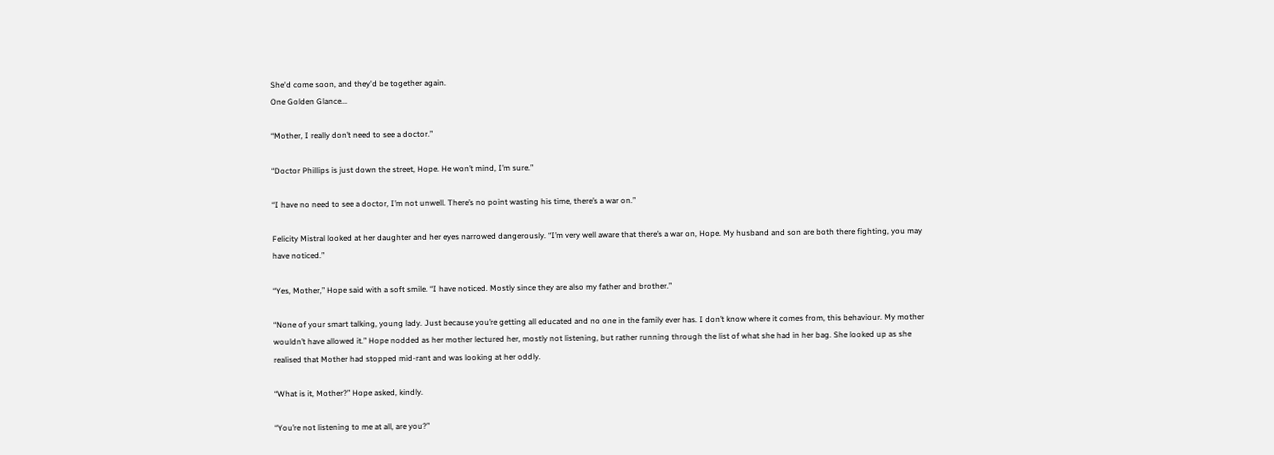She'd come soon, and they'd be together again.
One Golden Glance...

“Mother, I really don’t need to see a doctor.”

“Doctor Phillips is just down the street, Hope. He won’t mind, I’m sure.”

“I have no need to see a doctor, I’m not unwell. There’s no point wasting his time, there’s a war on.”

Felicity Mistral looked at her daughter and her eyes narrowed dangerously. “I’m very well aware that there’s a war on, Hope. My husband and son are both there fighting, you may have noticed.”

“Yes, Mother,” Hope said with a soft smile. “I have noticed. Mostly since they are also my father and brother.”

“None of your smart talking, young lady. Just because you’re getting all educated and no one in the family ever has. I don’t know where it comes from, this behaviour. My mother wouldn’t have allowed it.” Hope nodded as her mother lectured her, mostly not listening, but rather running through the list of what she had in her bag. She looked up as she realised that Mother had stopped mid-rant and was looking at her oddly.

“What is it, Mother?” Hope asked, kindly.

“You’re not listening to me at all, are you?”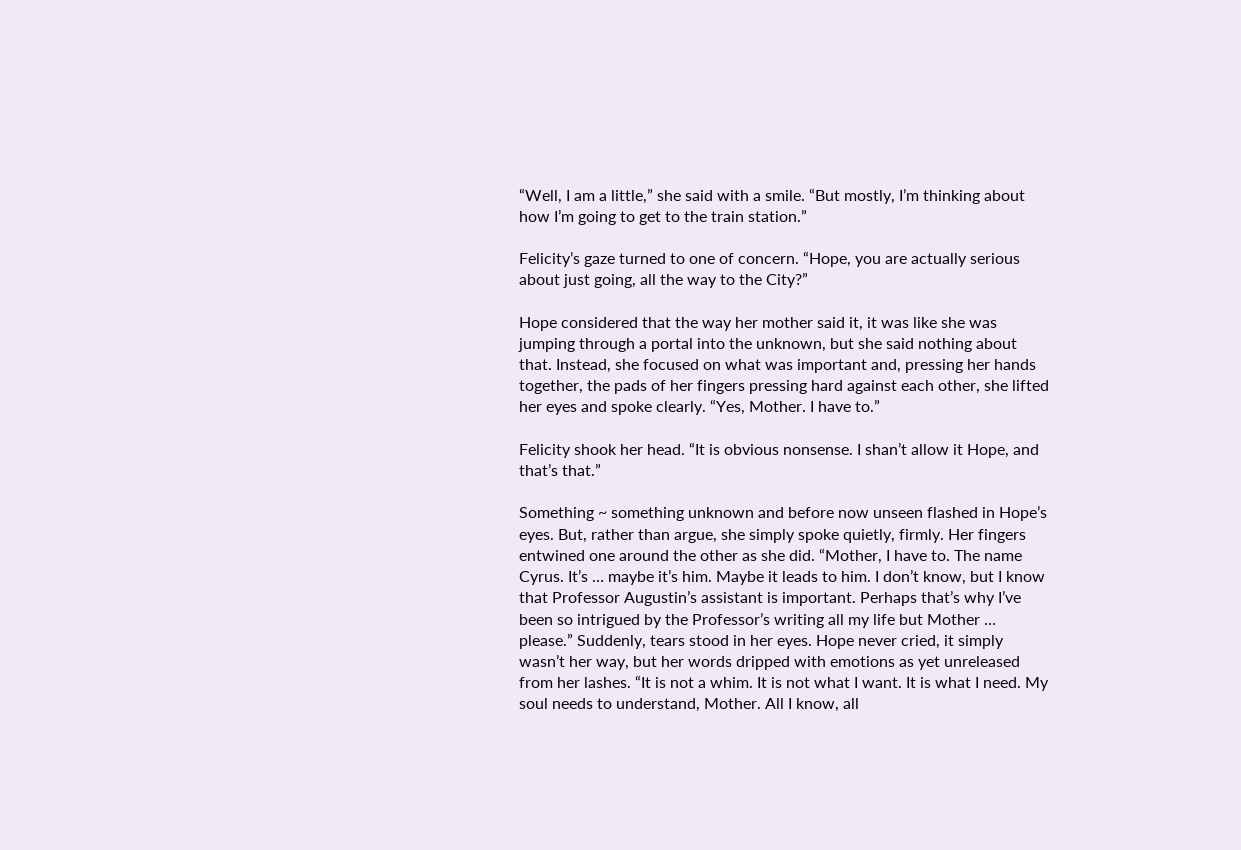“Well, I am a little,” she said with a smile. “But mostly, I’m thinking about how I’m going to get to the train station.”

Felicity’s gaze turned to one of concern. “Hope, you are actually serious about just going, all the way to the City?”

Hope considered that the way her mother said it, it was like she was jumping through a portal into the unknown, but she said nothing about that. Instead, she focused on what was important and, pressing her hands together, the pads of her fingers pressing hard against each other, she lifted her eyes and spoke clearly. “Yes, Mother. I have to.”

Felicity shook her head. “It is obvious nonsense. I shan’t allow it Hope, and that’s that.”

Something ~ something unknown and before now unseen flashed in Hope’s eyes. But, rather than argue, she simply spoke quietly, firmly. Her fingers entwined one around the other as she did. “Mother, I have to. The name Cyrus. It’s … maybe it’s him. Maybe it leads to him. I don’t know, but I know that Professor Augustin’s assistant is important. Perhaps that’s why I’ve been so intrigued by the Professor’s writing all my life but Mother … please.” Suddenly, tears stood in her eyes. Hope never cried, it simply wasn’t her way, but her words dripped with emotions as yet unreleased from her lashes. “It is not a whim. It is not what I want. It is what I need. My soul needs to understand, Mother. All I know, all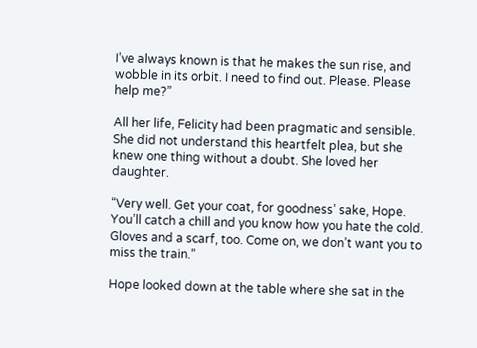I’ve always known is that he makes the sun rise, and wobble in its orbit. I need to find out. Please. Please help me?”

All her life, Felicity had been pragmatic and sensible. She did not understand this heartfelt plea, but she knew one thing without a doubt. She loved her daughter.

“Very well. Get your coat, for goodness’ sake, Hope. You’ll catch a chill and you know how you hate the cold. Gloves and a scarf, too. Come on, we don’t want you to miss the train.”

Hope looked down at the table where she sat in the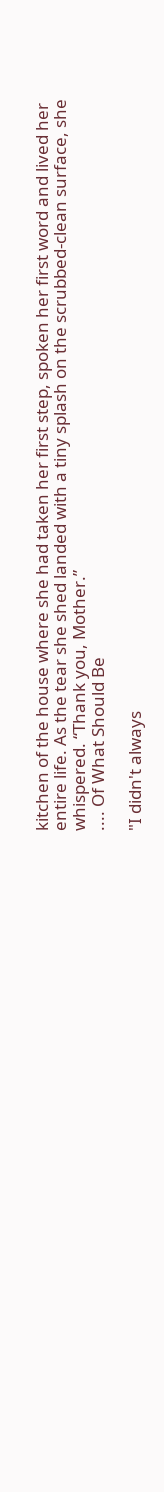kitchen of the house where she had taken her first step, spoken her first word and lived her entire life. As the tear she shed landed with a tiny splash on the scrubbed-clean surface, she whispered. “Thank you, Mother.”
.... Of What Should Be

"I didn't always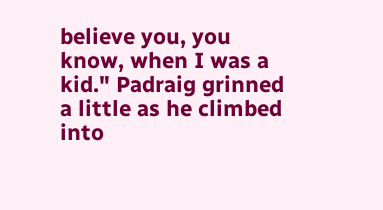believe you, you know, when I was a kid." Padraig grinned a little as he climbed into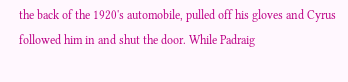the back of the 1920's automobile, pulled off his gloves and Cyrus followed him in and shut the door. While Padraig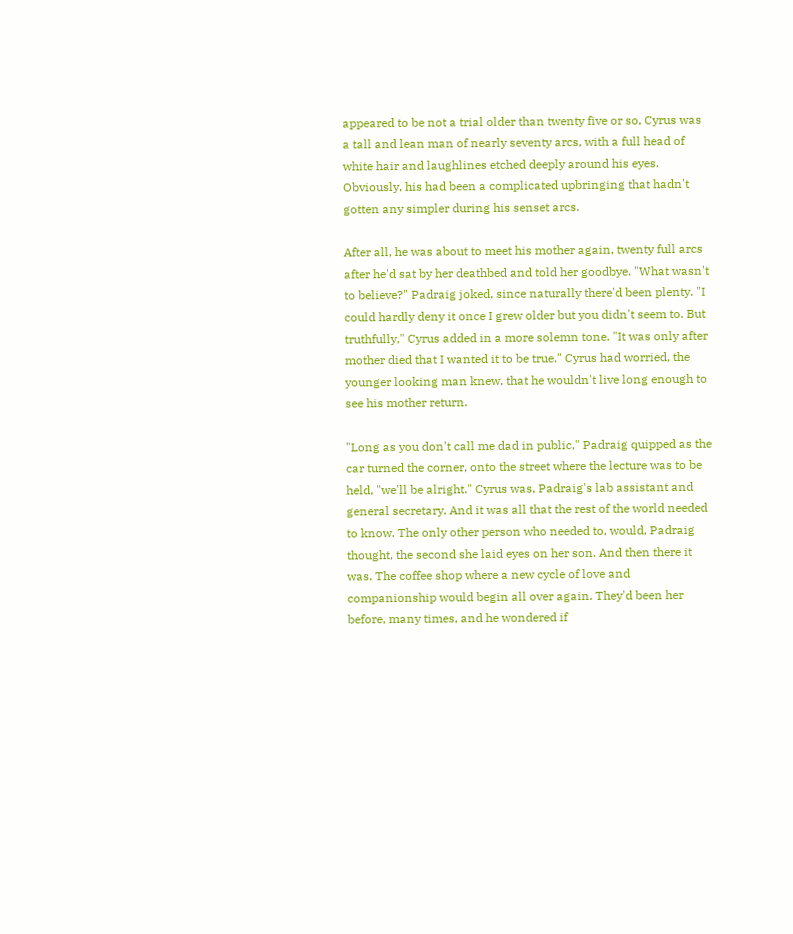appeared to be not a trial older than twenty five or so, Cyrus was a tall and lean man of nearly seventy arcs, with a full head of white hair and laughlines etched deeply around his eyes. Obviously, his had been a complicated upbringing that hadn't gotten any simpler during his senset arcs.

After all, he was about to meet his mother again, twenty full arcs after he'd sat by her deathbed and told her goodbye. "What wasn't to believe?" Padraig joked, since naturally there'd been plenty. "I could hardly deny it once I grew older but you didn't seem to. But truthfully," Cyrus added in a more solemn tone. "It was only after mother died that I wanted it to be true." Cyrus had worried, the younger looking man knew, that he wouldn't live long enough to see his mother return.

"Long as you don't call me dad in public," Padraig quipped as the car turned the corner, onto the street where the lecture was to be held, "we'll be alright." Cyrus was, Padraig's lab assistant and general secretary. And it was all that the rest of the world needed to know. The only other person who needed to, would, Padraig thought, the second she laid eyes on her son. And then there it was. The coffee shop where a new cycle of love and companionship would begin all over again. They'd been her before, many times, and he wondered if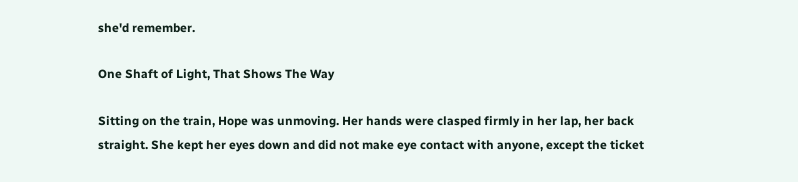she'd remember.

One Shaft of Light, That Shows The Way

Sitting on the train, Hope was unmoving. Her hands were clasped firmly in her lap, her back straight. She kept her eyes down and did not make eye contact with anyone, except the ticket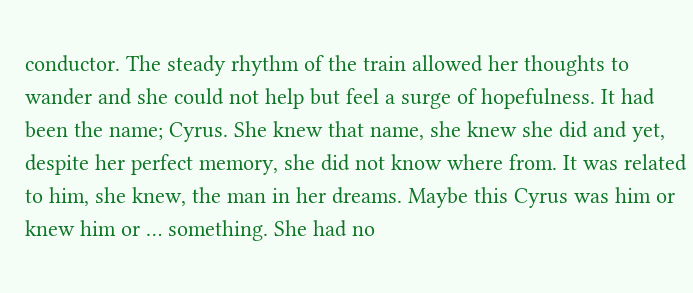conductor. The steady rhythm of the train allowed her thoughts to wander and she could not help but feel a surge of hopefulness. It had been the name; Cyrus. She knew that name, she knew she did and yet, despite her perfect memory, she did not know where from. It was related to him, she knew, the man in her dreams. Maybe this Cyrus was him or knew him or … something. She had no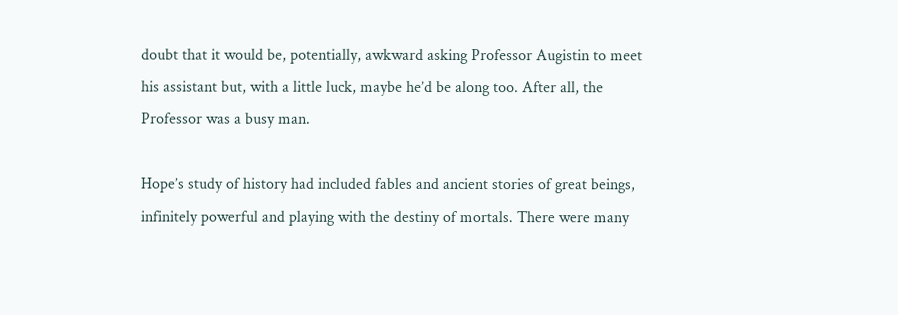doubt that it would be, potentially, awkward asking Professor Augistin to meet his assistant but, with a little luck, maybe he’d be along too. After all, the Professor was a busy man.

Hope’s study of history had included fables and ancient stories of great beings, infinitely powerful and playing with the destiny of mortals. There were many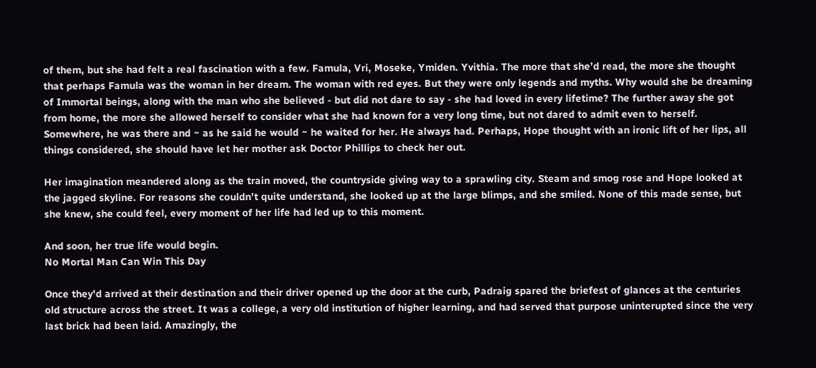of them, but she had felt a real fascination with a few. Famula, Vri, Moseke, Ymiden. Yvithia. The more that she’d read, the more she thought that perhaps Famula was the woman in her dream. The woman with red eyes. But they were only legends and myths. Why would she be dreaming of Immortal beings, along with the man who she believed - but did not dare to say - she had loved in every lifetime? The further away she got from home, the more she allowed herself to consider what she had known for a very long time, but not dared to admit even to herself. Somewhere, he was there and ~ as he said he would ~ he waited for her. He always had. Perhaps, Hope thought with an ironic lift of her lips, all things considered, she should have let her mother ask Doctor Phillips to check her out.

Her imagination meandered along as the train moved, the countryside giving way to a sprawling city. Steam and smog rose and Hope looked at the jagged skyline. For reasons she couldn’t quite understand, she looked up at the large blimps, and she smiled. None of this made sense, but she knew, she could feel, every moment of her life had led up to this moment.

And soon, her true life would begin.
No Mortal Man Can Win This Day

Once they'd arrived at their destination and their driver opened up the door at the curb, Padraig spared the briefest of glances at the centuries old structure across the street. It was a college, a very old institution of higher learning, and had served that purpose uninterupted since the very last brick had been laid. Amazingly, the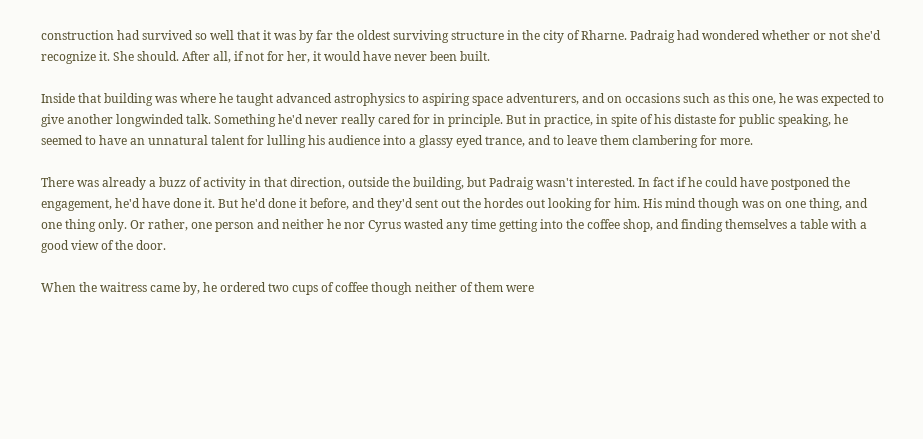construction had survived so well that it was by far the oldest surviving structure in the city of Rharne. Padraig had wondered whether or not she'd recognize it. She should. After all, if not for her, it would have never been built.

Inside that building was where he taught advanced astrophysics to aspiring space adventurers, and on occasions such as this one, he was expected to give another longwinded talk. Something he'd never really cared for in principle. But in practice, in spite of his distaste for public speaking, he seemed to have an unnatural talent for lulling his audience into a glassy eyed trance, and to leave them clambering for more.

There was already a buzz of activity in that direction, outside the building, but Padraig wasn't interested. In fact if he could have postponed the engagement, he'd have done it. But he'd done it before, and they'd sent out the hordes out looking for him. His mind though was on one thing, and one thing only. Or rather, one person and neither he nor Cyrus wasted any time getting into the coffee shop, and finding themselves a table with a good view of the door.

When the waitress came by, he ordered two cups of coffee though neither of them were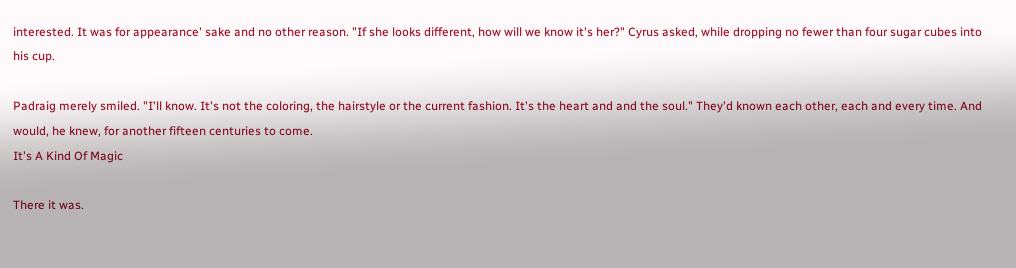interested. It was for appearance' sake and no other reason. "If she looks different, how will we know it's her?" Cyrus asked, while dropping no fewer than four sugar cubes into his cup.

Padraig merely smiled. "I'll know. It's not the coloring, the hairstyle or the current fashion. It's the heart and and the soul." They'd known each other, each and every time. And would, he knew, for another fifteen centuries to come.
It's A Kind Of Magic

There it was.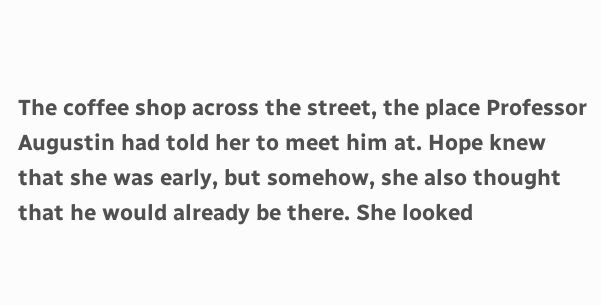The coffee shop across the street, the place Professor Augustin had told her to meet him at. Hope knew that she was early, but somehow, she also thought that he would already be there. She looked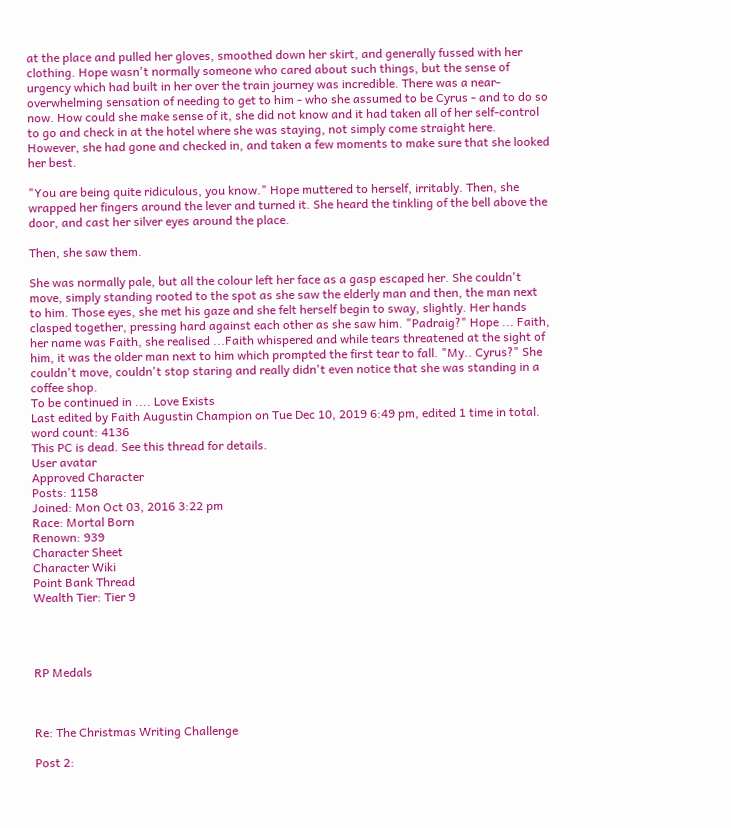at the place and pulled her gloves, smoothed down her skirt, and generally fussed with her clothing. Hope wasn't normally someone who cared about such things, but the sense of urgency which had built in her over the train journey was incredible. There was a near-overwhelming sensation of needing to get to him - who she assumed to be Cyrus - and to do so now. How could she make sense of it, she did not know and it had taken all of her self-control to go and check in at the hotel where she was staying, not simply come straight here. However, she had gone and checked in, and taken a few moments to make sure that she looked her best.

"You are being quite ridiculous, you know." Hope muttered to herself, irritably. Then, she wrapped her fingers around the lever and turned it. She heard the tinkling of the bell above the door, and cast her silver eyes around the place.

Then, she saw them.

She was normally pale, but all the colour left her face as a gasp escaped her. She couldn't move, simply standing rooted to the spot as she saw the elderly man and then, the man next to him. Those eyes, she met his gaze and she felt herself begin to sway, slightly. Her hands clasped together, pressing hard against each other as she saw him. "Padraig?" Hope ... Faith, her name was Faith, she realised ...Faith whispered and while tears threatened at the sight of him, it was the older man next to him which prompted the first tear to fall. "My.. Cyrus?" She couldn't move, couldn't stop staring and really didn't even notice that she was standing in a coffee shop.
To be continued in .... Love Exists
Last edited by Faith Augustin Champion on Tue Dec 10, 2019 6:49 pm, edited 1 time in total. word count: 4136
This PC is dead. See this thread for details.
User avatar
Approved Character
Posts: 1158
Joined: Mon Oct 03, 2016 3:22 pm
Race: Mortal Born
Renown: 939
Character Sheet
Character Wiki
Point Bank Thread
Wealth Tier: Tier 9




RP Medals



Re: The Christmas Writing Challenge

Post 2: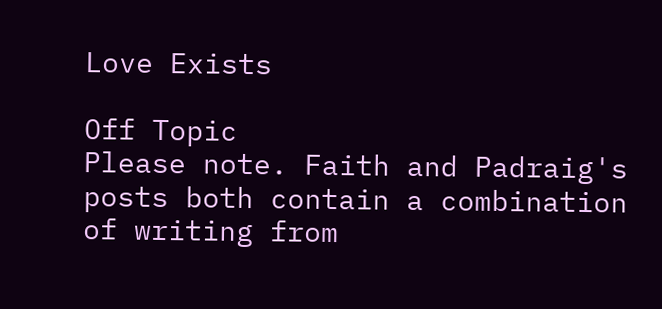Love Exists

Off Topic
Please note. Faith and Padraig's posts both contain a combination of writing from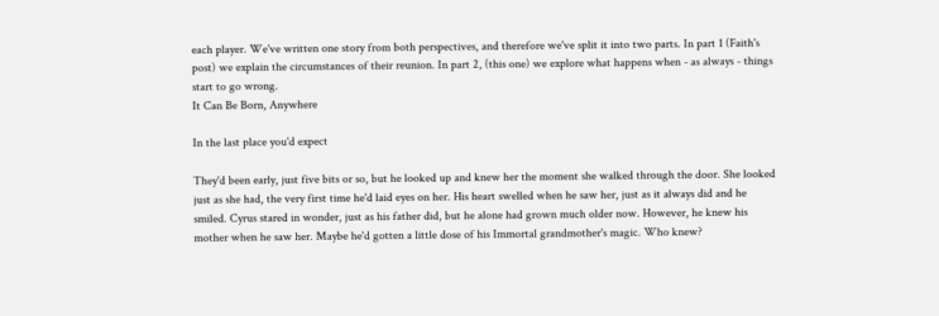each player. We've written one story from both perspectives, and therefore we've split it into two parts. In part 1 (Faith's post) we explain the circumstances of their reunion. In part 2, (this one) we explore what happens when - as always - things start to go wrong.
It Can Be Born, Anywhere

In the last place you'd expect

They'd been early, just five bits or so, but he looked up and knew her the moment she walked through the door. She looked just as she had, the very first time he'd laid eyes on her. His heart swelled when he saw her, just as it always did and he smiled. Cyrus stared in wonder, just as his father did, but he alone had grown much older now. However, he knew his mother when he saw her. Maybe he'd gotten a little dose of his Immortal grandmother's magic. Who knew?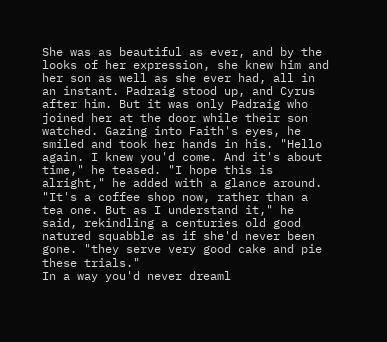She was as beautiful as ever, and by the looks of her expression, she knew him and her son as well as she ever had, all in an instant. Padraig stood up, and Cyrus after him. But it was only Padraig who joined her at the door while their son watched. Gazing into Faith's eyes, he smiled and took her hands in his. "Hello again. I knew you'd come. And it's about time," he teased. "I hope this is alright," he added with a glance around. "It's a coffee shop now, rather than a tea one. But as I understand it," he said, rekindling a centuries old good natured squabble as if she'd never been gone. "they serve very good cake and pie these trials."
In a way you'd never dreaml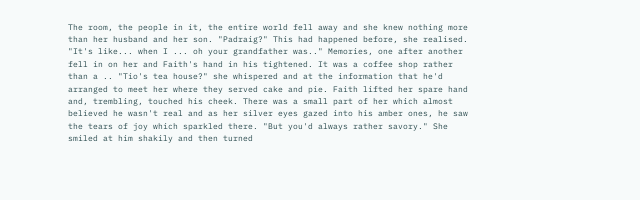The room, the people in it, the entire world fell away and she knew nothing more than her husband and her son. "Padraig?" This had happened before, she realised. "It's like... when I ... oh your grandfather was.." Memories, one after another fell in on her and Faith's hand in his tightened. It was a coffee shop rather than a .. "Tio's tea house?" she whispered and at the information that he'd arranged to meet her where they served cake and pie. Faith lifted her spare hand and, trembling, touched his cheek. There was a small part of her which almost believed he wasn't real and as her silver eyes gazed into his amber ones, he saw the tears of joy which sparkled there. "But you'd always rather savory." She smiled at him shakily and then turned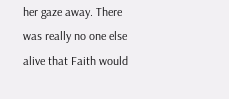her gaze away. There was really no one else alive that Faith would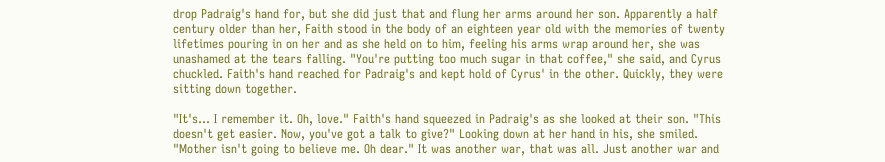drop Padraig's hand for, but she did just that and flung her arms around her son. Apparently a half century older than her, Faith stood in the body of an eighteen year old with the memories of twenty lifetimes pouring in on her and as she held on to him, feeling his arms wrap around her, she was unashamed at the tears falling. "You're putting too much sugar in that coffee," she said, and Cyrus chuckled. Faith's hand reached for Padraig's and kept hold of Cyrus' in the other. Quickly, they were sitting down together.

"It's... I remember it. Oh, love." Faith's hand squeezed in Padraig's as she looked at their son. "This doesn't get easier. Now, you've got a talk to give?" Looking down at her hand in his, she smiled. "Mother isn't going to believe me. Oh dear." It was another war, that was all. Just another war and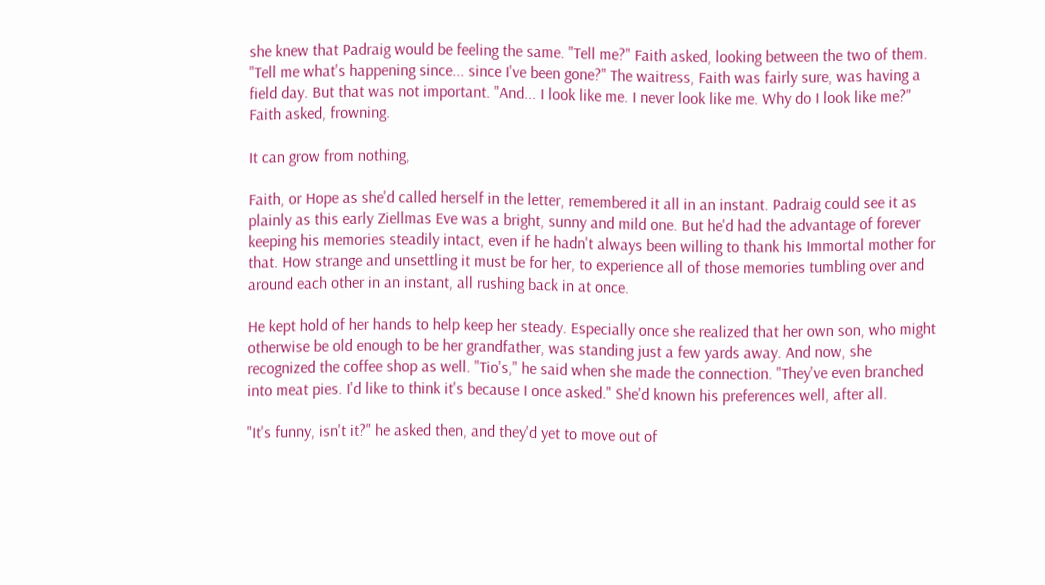she knew that Padraig would be feeling the same. "Tell me?" Faith asked, looking between the two of them. "Tell me what's happening since... since I've been gone?" The waitress, Faith was fairly sure, was having a field day. But that was not important. "And... I look like me. I never look like me. Why do I look like me?" Faith asked, frowning.

It can grow from nothing,

Faith, or Hope as she'd called herself in the letter, remembered it all in an instant. Padraig could see it as plainly as this early Ziellmas Eve was a bright, sunny and mild one. But he'd had the advantage of forever keeping his memories steadily intact, even if he hadn't always been willing to thank his Immortal mother for that. How strange and unsettling it must be for her, to experience all of those memories tumbling over and around each other in an instant, all rushing back in at once.

He kept hold of her hands to help keep her steady. Especially once she realized that her own son, who might otherwise be old enough to be her grandfather, was standing just a few yards away. And now, she recognized the coffee shop as well. "Tio's," he said when she made the connection. "They've even branched into meat pies. I'd like to think it's because I once asked." She'd known his preferences well, after all.

"It's funny, isn't it?" he asked then, and they'd yet to move out of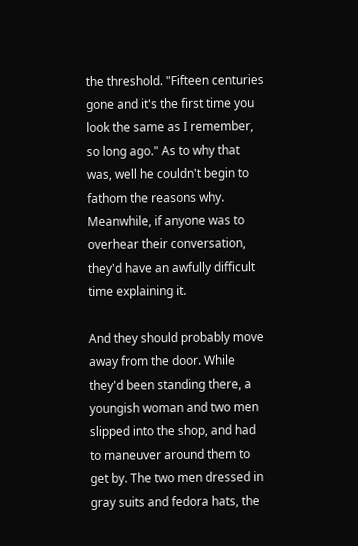the threshold. "Fifteen centuries gone and it's the first time you look the same as I remember, so long ago." As to why that was, well he couldn't begin to fathom the reasons why. Meanwhile, if anyone was to overhear their conversation, they'd have an awfully difficult time explaining it.

And they should probably move away from the door. While they'd been standing there, a youngish woman and two men slipped into the shop, and had to maneuver around them to get by. The two men dressed in gray suits and fedora hats, the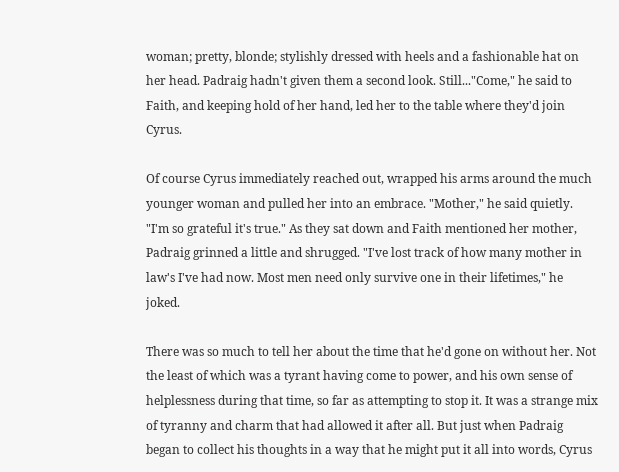woman; pretty, blonde; stylishly dressed with heels and a fashionable hat on her head. Padraig hadn't given them a second look. Still..."Come," he said to Faith, and keeping hold of her hand, led her to the table where they'd join Cyrus.

Of course Cyrus immediately reached out, wrapped his arms around the much younger woman and pulled her into an embrace. "Mother," he said quietly. "I'm so grateful it's true." As they sat down and Faith mentioned her mother, Padraig grinned a little and shrugged. "I've lost track of how many mother in law's I've had now. Most men need only survive one in their lifetimes," he joked.

There was so much to tell her about the time that he'd gone on without her. Not the least of which was a tyrant having come to power, and his own sense of helplessness during that time, so far as attempting to stop it. It was a strange mix of tyranny and charm that had allowed it after all. But just when Padraig began to collect his thoughts in a way that he might put it all into words, Cyrus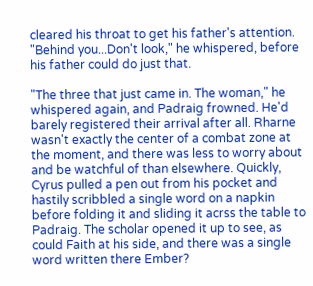cleared his throat to get his father's attention. "Behind you...Don't look," he whispered, before his father could do just that.

"The three that just came in. The woman," he whispered again, and Padraig frowned. He'd barely registered their arrival after all. Rharne wasn't exactly the center of a combat zone at the moment, and there was less to worry about and be watchful of than elsewhere. Quickly, Cyrus pulled a pen out from his pocket and hastily scribbled a single word on a napkin before folding it and sliding it acrss the table to Padraig. The scholar opened it up to see, as could Faith at his side, and there was a single word written there Ember?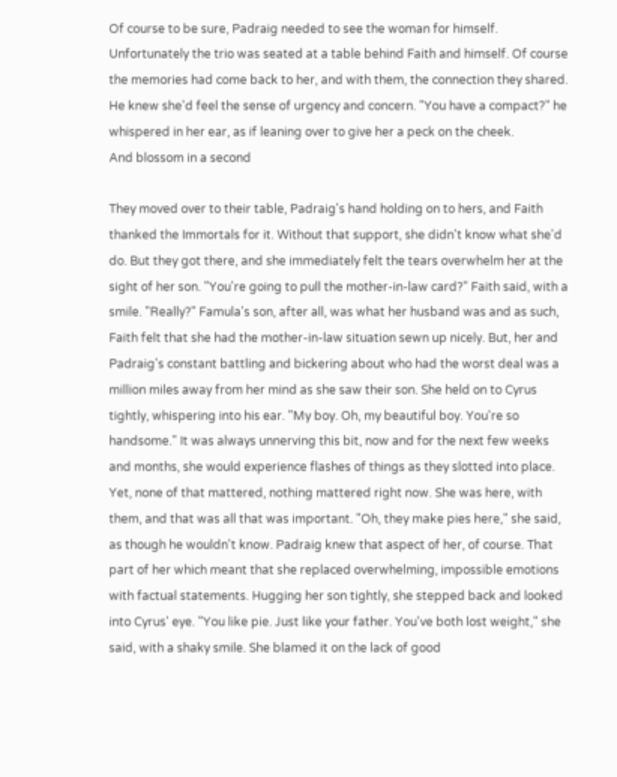Of course to be sure, Padraig needed to see the woman for himself. Unfortunately the trio was seated at a table behind Faith and himself. Of course the memories had come back to her, and with them, the connection they shared. He knew she'd feel the sense of urgency and concern. "You have a compact?" he whispered in her ear, as if leaning over to give her a peck on the cheek.
And blossom in a second

They moved over to their table, Padraig's hand holding on to hers, and Faith thanked the Immortals for it. Without that support, she didn't know what she'd do. But they got there, and she immediately felt the tears overwhelm her at the sight of her son. "You're going to pull the mother-in-law card?" Faith said, with a smile. "Really?" Famula's son, after all, was what her husband was and as such, Faith felt that she had the mother-in-law situation sewn up nicely. But, her and Padraig's constant battling and bickering about who had the worst deal was a million miles away from her mind as she saw their son. She held on to Cyrus tightly, whispering into his ear. "My boy. Oh, my beautiful boy. You're so handsome." It was always unnerving this bit, now and for the next few weeks and months, she would experience flashes of things as they slotted into place. Yet, none of that mattered, nothing mattered right now. She was here, with them, and that was all that was important. "Oh, they make pies here," she said, as though he wouldn't know. Padraig knew that aspect of her, of course. That part of her which meant that she replaced overwhelming, impossible emotions with factual statements. Hugging her son tightly, she stepped back and looked into Cyrus' eye. "You like pie. Just like your father. You've both lost weight," she said, with a shaky smile. She blamed it on the lack of good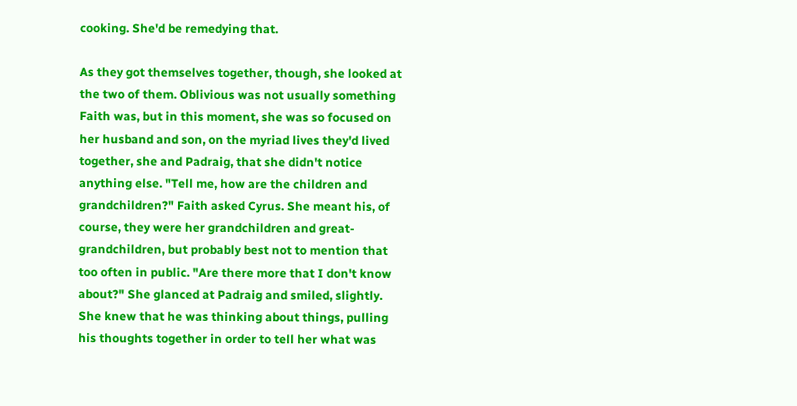cooking. She'd be remedying that.

As they got themselves together, though, she looked at the two of them. Oblivious was not usually something Faith was, but in this moment, she was so focused on her husband and son, on the myriad lives they'd lived together, she and Padraig, that she didn't notice anything else. "Tell me, how are the children and grandchildren?" Faith asked Cyrus. She meant his, of course, they were her grandchildren and great-grandchildren, but probably best not to mention that too often in public. "Are there more that I don't know about?" She glanced at Padraig and smiled, slightly. She knew that he was thinking about things, pulling his thoughts together in order to tell her what was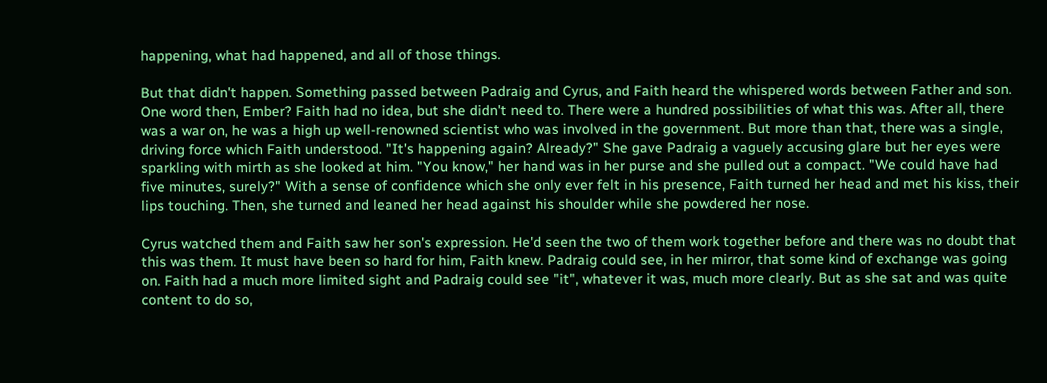happening, what had happened, and all of those things.

But that didn't happen. Something passed between Padraig and Cyrus, and Faith heard the whispered words between Father and son. One word then, Ember? Faith had no idea, but she didn't need to. There were a hundred possibilities of what this was. After all, there was a war on, he was a high up well-renowned scientist who was involved in the government. But more than that, there was a single, driving force which Faith understood. "It's happening again? Already?" She gave Padraig a vaguely accusing glare but her eyes were sparkling with mirth as she looked at him. "You know," her hand was in her purse and she pulled out a compact. "We could have had five minutes, surely?" With a sense of confidence which she only ever felt in his presence, Faith turned her head and met his kiss, their lips touching. Then, she turned and leaned her head against his shoulder while she powdered her nose.

Cyrus watched them and Faith saw her son's expression. He'd seen the two of them work together before and there was no doubt that this was them. It must have been so hard for him, Faith knew. Padraig could see, in her mirror, that some kind of exchange was going on. Faith had a much more limited sight and Padraig could see "it", whatever it was, much more clearly. But as she sat and was quite content to do so,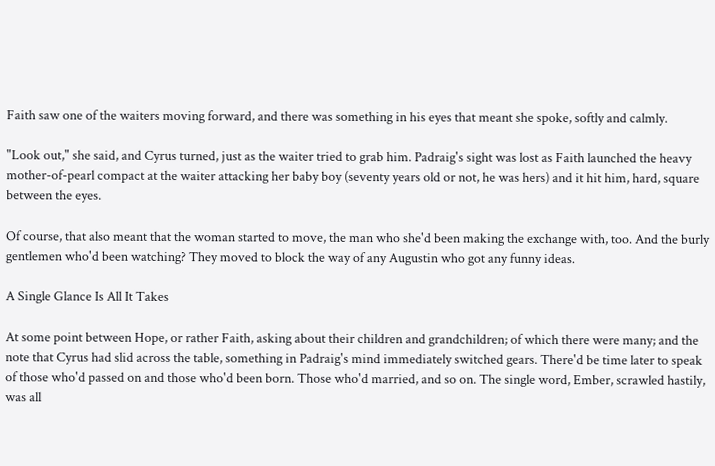Faith saw one of the waiters moving forward, and there was something in his eyes that meant she spoke, softly and calmly.

"Look out," she said, and Cyrus turned, just as the waiter tried to grab him. Padraig's sight was lost as Faith launched the heavy mother-of-pearl compact at the waiter attacking her baby boy (seventy years old or not, he was hers) and it hit him, hard, square between the eyes.

Of course, that also meant that the woman started to move, the man who she'd been making the exchange with, too. And the burly gentlemen who'd been watching? They moved to block the way of any Augustin who got any funny ideas.

A Single Glance Is All It Takes

At some point between Hope, or rather Faith, asking about their children and grandchildren; of which there were many; and the note that Cyrus had slid across the table, something in Padraig's mind immediately switched gears. There'd be time later to speak of those who'd passed on and those who'd been born. Those who'd married, and so on. The single word, Ember, scrawled hastily, was all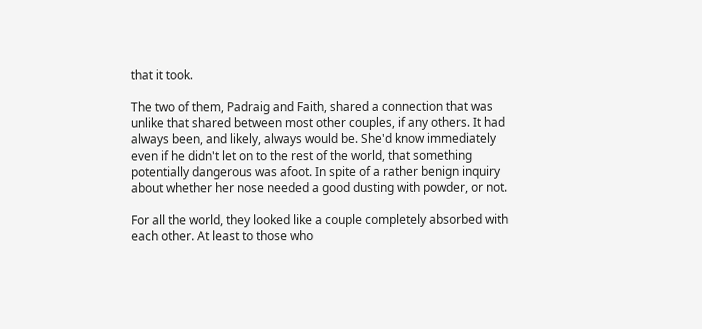that it took.

The two of them, Padraig and Faith, shared a connection that was unlike that shared between most other couples, if any others. It had always been, and likely, always would be. She'd know immediately even if he didn't let on to the rest of the world, that something potentially dangerous was afoot. In spite of a rather benign inquiry about whether her nose needed a good dusting with powder, or not.

For all the world, they looked like a couple completely absorbed with each other. At least to those who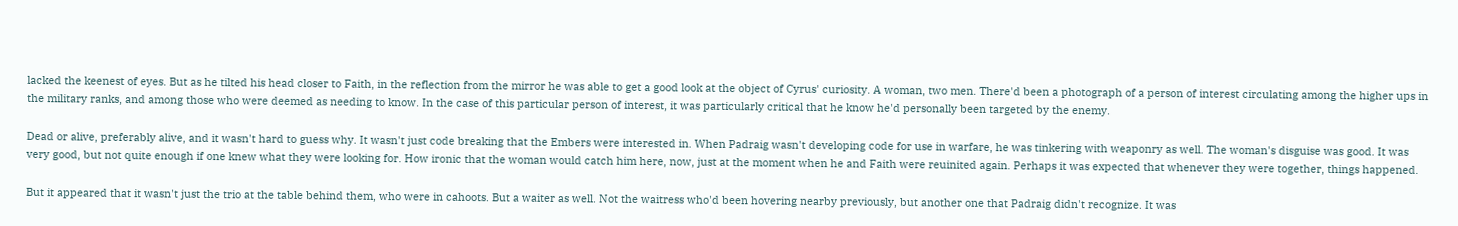lacked the keenest of eyes. But as he tilted his head closer to Faith, in the reflection from the mirror he was able to get a good look at the object of Cyrus' curiosity. A woman, two men. There'd been a photograph of a person of interest circulating among the higher ups in the military ranks, and among those who were deemed as needing to know. In the case of this particular person of interest, it was particularly critical that he know he'd personally been targeted by the enemy.

Dead or alive, preferably alive, and it wasn't hard to guess why. It wasn't just code breaking that the Embers were interested in. When Padraig wasn't developing code for use in warfare, he was tinkering with weaponry as well. The woman's disguise was good. It was very good, but not quite enough if one knew what they were looking for. How ironic that the woman would catch him here, now, just at the moment when he and Faith were reuinited again. Perhaps it was expected that whenever they were together, things happened.

But it appeared that it wasn't just the trio at the table behind them, who were in cahoots. But a waiter as well. Not the waitress who'd been hovering nearby previously, but another one that Padraig didn't recognize. It was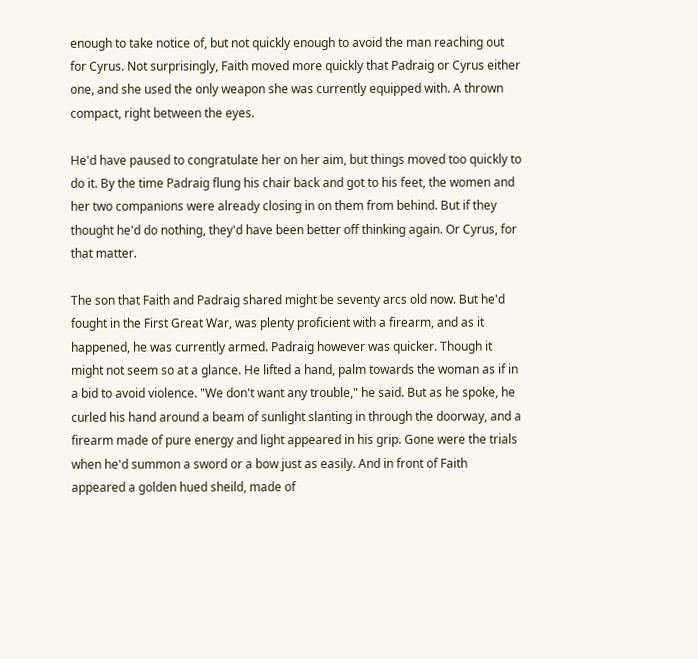enough to take notice of, but not quickly enough to avoid the man reaching out for Cyrus. Not surprisingly, Faith moved more quickly that Padraig or Cyrus either one, and she used the only weapon she was currently equipped with. A thrown compact, right between the eyes.

He'd have paused to congratulate her on her aim, but things moved too quickly to do it. By the time Padraig flung his chair back and got to his feet, the women and her two companions were already closing in on them from behind. But if they thought he'd do nothing, they'd have been better off thinking again. Or Cyrus, for that matter.

The son that Faith and Padraig shared might be seventy arcs old now. But he'd fought in the First Great War, was plenty proficient with a firearm, and as it happened, he was currently armed. Padraig however was quicker. Though it might not seem so at a glance. He lifted a hand, palm towards the woman as if in a bid to avoid violence. "We don't want any trouble," he said. But as he spoke, he curled his hand around a beam of sunlight slanting in through the doorway, and a firearm made of pure energy and light appeared in his grip. Gone were the trials when he'd summon a sword or a bow just as easily. And in front of Faith appeared a golden hued sheild, made of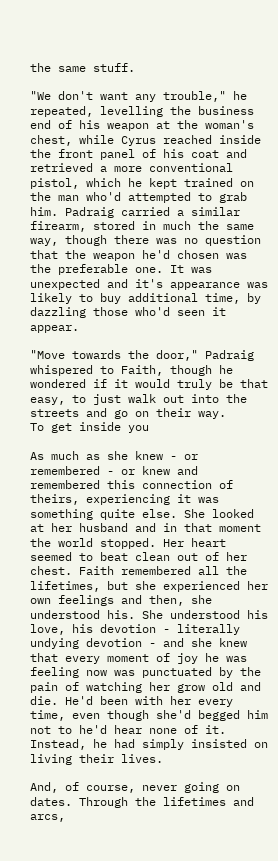the same stuff.

"We don't want any trouble," he repeated, levelling the business end of his weapon at the woman's chest, while Cyrus reached inside the front panel of his coat and retrieved a more conventional pistol, which he kept trained on the man who'd attempted to grab him. Padraig carried a similar firearm, stored in much the same way, though there was no question that the weapon he'd chosen was the preferable one. It was unexpected and it's appearance was likely to buy additional time, by dazzling those who'd seen it appear.

"Move towards the door," Padraig whispered to Faith, though he wondered if it would truly be that easy, to just walk out into the streets and go on their way.
To get inside you

As much as she knew - or remembered - or knew and remembered this connection of theirs, experiencing it was something quite else. She looked at her husband and in that moment the world stopped. Her heart seemed to beat clean out of her chest. Faith remembered all the lifetimes, but she experienced her own feelings and then, she understood his. She understood his love, his devotion - literally undying devotion - and she knew that every moment of joy he was feeling now was punctuated by the pain of watching her grow old and die. He'd been with her every time, even though she'd begged him not to he'd hear none of it. Instead, he had simply insisted on living their lives.

And, of course, never going on dates. Through the lifetimes and arcs,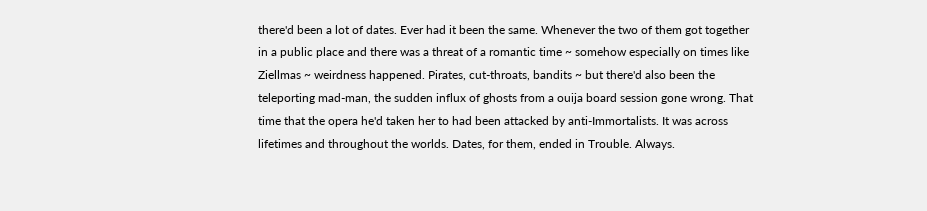there'd been a lot of dates. Ever had it been the same. Whenever the two of them got together in a public place and there was a threat of a romantic time ~ somehow especially on times like Ziellmas ~ weirdness happened. Pirates, cut-throats, bandits ~ but there'd also been the teleporting mad-man, the sudden influx of ghosts from a ouija board session gone wrong. That time that the opera he'd taken her to had been attacked by anti-Immortalists. It was across lifetimes and throughout the worlds. Dates, for them, ended in Trouble. Always.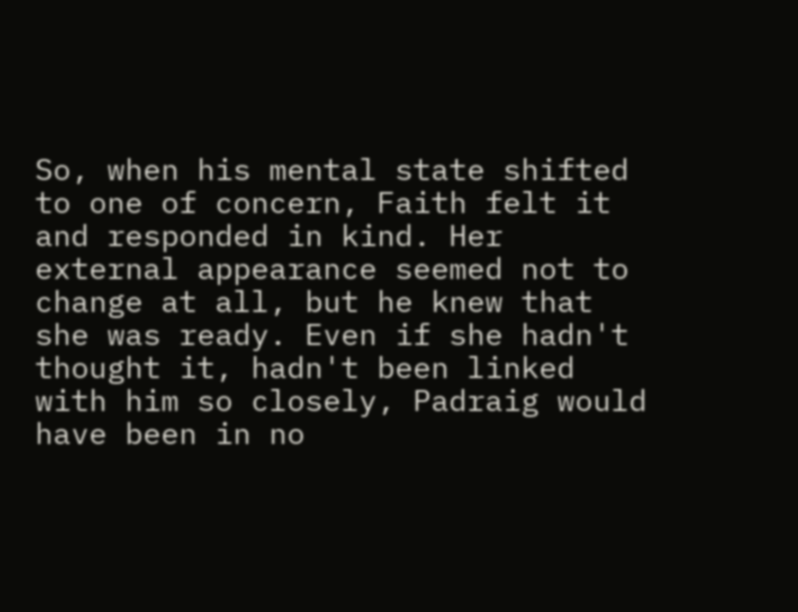So, when his mental state shifted to one of concern, Faith felt it and responded in kind. Her external appearance seemed not to change at all, but he knew that she was ready. Even if she hadn't thought it, hadn't been linked with him so closely, Padraig would have been in no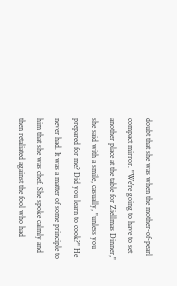doubt that she was when the mother-of-pearl compact mirror. "We're going to have to set another place at the table for Ziellmas Dinner," she said with a smile, casually, "unless you prepared for me? Did you learn to cook?" He never had. It was a matter of some principle to him that she was chef. She spoke calmly and then retaliated against the fool who had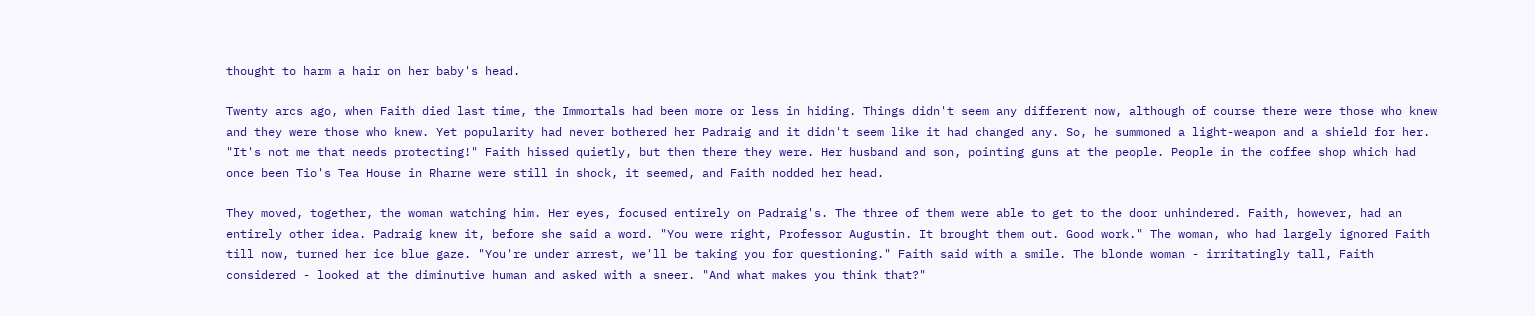thought to harm a hair on her baby's head.

Twenty arcs ago, when Faith died last time, the Immortals had been more or less in hiding. Things didn't seem any different now, although of course there were those who knew and they were those who knew. Yet popularity had never bothered her Padraig and it didn't seem like it had changed any. So, he summoned a light-weapon and a shield for her. "It's not me that needs protecting!" Faith hissed quietly, but then there they were. Her husband and son, pointing guns at the people. People in the coffee shop which had once been Tio's Tea House in Rharne were still in shock, it seemed, and Faith nodded her head.

They moved, together, the woman watching him. Her eyes, focused entirely on Padraig's. The three of them were able to get to the door unhindered. Faith, however, had an entirely other idea. Padraig knew it, before she said a word. "You were right, Professor Augustin. It brought them out. Good work." The woman, who had largely ignored Faith till now, turned her ice blue gaze. "You're under arrest, we'll be taking you for questioning." Faith said with a smile. The blonde woman - irritatingly tall, Faith considered - looked at the diminutive human and asked with a sneer. "And what makes you think that?"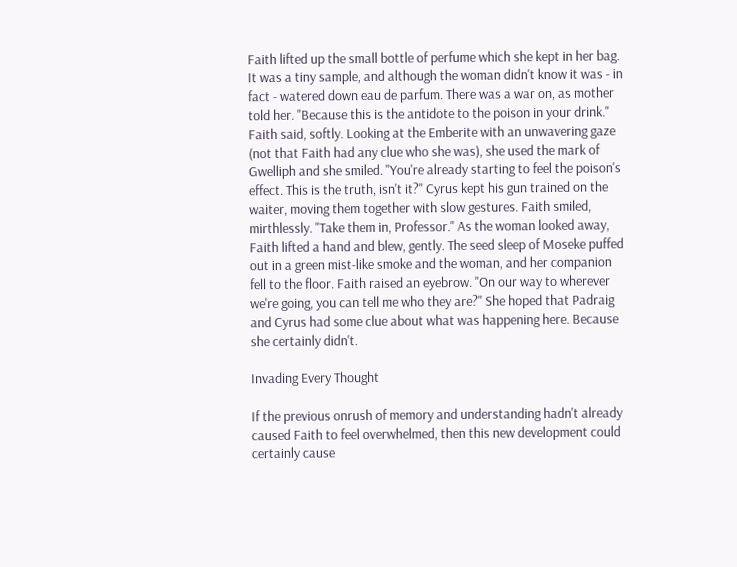Faith lifted up the small bottle of perfume which she kept in her bag. It was a tiny sample, and although the woman didn't know it was - in fact - watered down eau de parfum. There was a war on, as mother told her. "Because this is the antidote to the poison in your drink." Faith said, softly. Looking at the Emberite with an unwavering gaze (not that Faith had any clue who she was), she used the mark of Gwelliph and she smiled. "You're already starting to feel the poison's effect. This is the truth, isn't it?" Cyrus kept his gun trained on the waiter, moving them together with slow gestures. Faith smiled, mirthlessly. "Take them in, Professor." As the woman looked away, Faith lifted a hand and blew, gently. The seed sleep of Moseke puffed out in a green mist-like smoke and the woman, and her companion fell to the floor. Faith raised an eyebrow. "On our way to wherever we're going, you can tell me who they are?" She hoped that Padraig and Cyrus had some clue about what was happening here. Because she certainly didn't.

Invading Every Thought

If the previous onrush of memory and understanding hadn't already caused Faith to feel overwhelmed, then this new development could certainly cause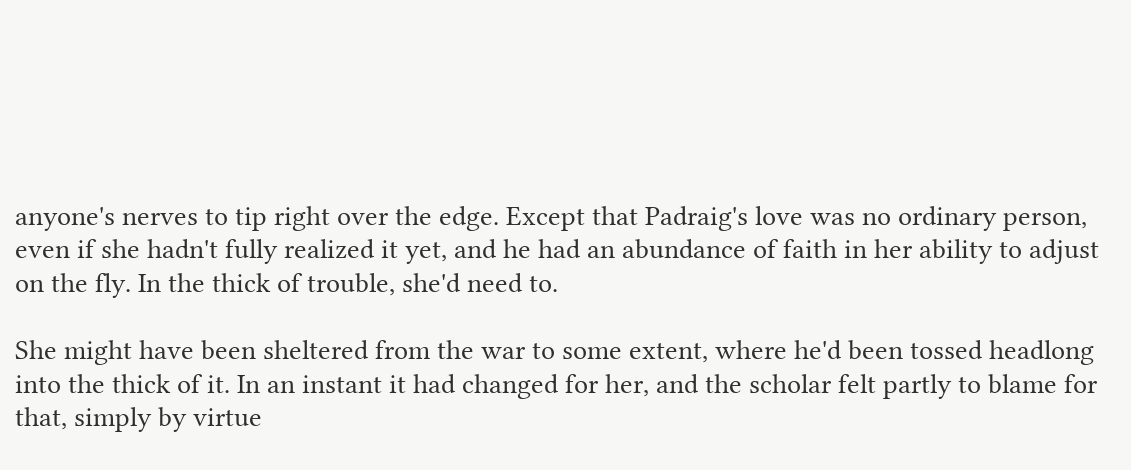anyone's nerves to tip right over the edge. Except that Padraig's love was no ordinary person, even if she hadn't fully realized it yet, and he had an abundance of faith in her ability to adjust on the fly. In the thick of trouble, she'd need to.

She might have been sheltered from the war to some extent, where he'd been tossed headlong into the thick of it. In an instant it had changed for her, and the scholar felt partly to blame for that, simply by virtue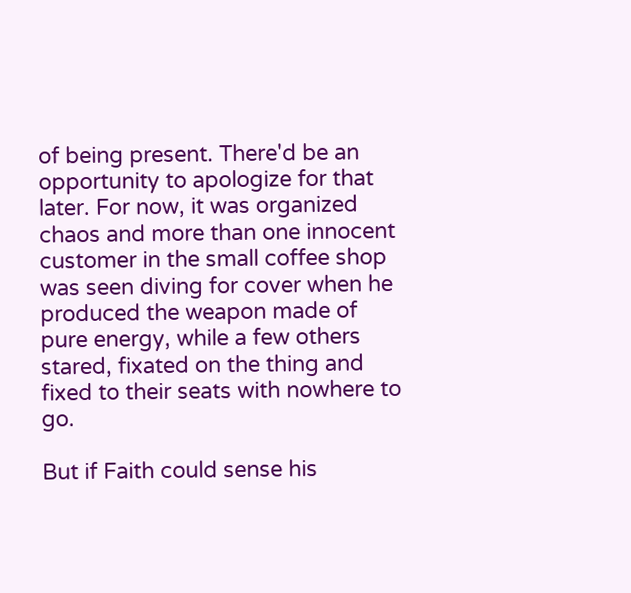of being present. There'd be an opportunity to apologize for that later. For now, it was organized chaos and more than one innocent customer in the small coffee shop was seen diving for cover when he produced the weapon made of pure energy, while a few others stared, fixated on the thing and fixed to their seats with nowhere to go.

But if Faith could sense his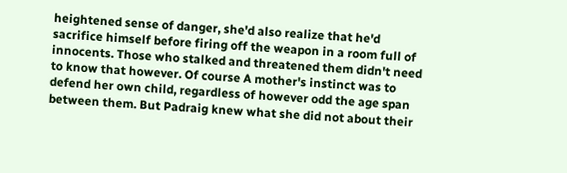heightened sense of danger, she'd also realize that he'd sacrifice himself before firing off the weapon in a room full of innocents. Those who stalked and threatened them didn't need to know that however. Of course A mother's instinct was to defend her own child, regardless of however odd the age span between them. But Padraig knew what she did not about their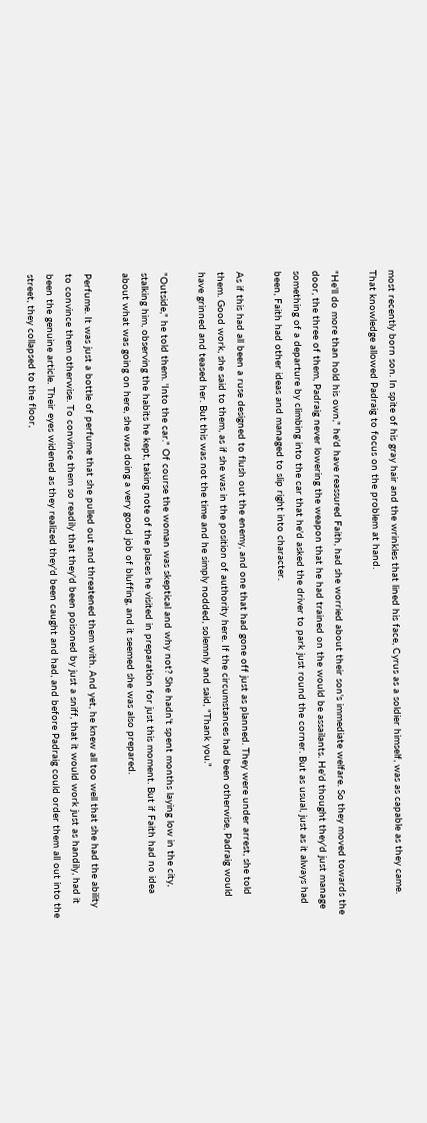most recently born son. In spite of his gray hair and the wrinkles that lined his face, Cyrus as a soldier himself, was as capable as they came. That knowledge allowed Padraig to focus on the problem at hand.

"He'll do more than hold his own," he'd have reassured Faith, had she worried about their son's immediate welfare. So they moved towards the door, the three of them, Padraig never lowering the weapon that he had trained on the would be assailants. He'd thought they'd just manage something of a departure by climbing into the car that he'd asked the driver to park just round the corner. But as usual, just as it always had been, Faith had other ideas and managed to slip right into character.

As if this had all been a ruse designed to flush out the enemy, and one that had gone off just as planned. They were under arrest, she told them. Good work, she said to them, as if she was in the position of authority here. If the circumstances had been otherwise, Padraig would have grinned and teased her. But this was not the time and he simply nodded, solemnly and said, "Thank you."

"Outside," he told them. 'Into the car." Of course the woman was skeptical and why not? She hadn't spent months laying low in the city, stalking him, observing the habits he kept, taking note of the places he visited in preparation for just this moment. But if Faith had no idea about what was going on here, she was doing a very good job of bluffing, and it seemed she was also prepared.

Perfume. It was just a bottle of perfume that she pulled out and threatened them with. And yet, he knew all too well that she had the ability to convince them otherwise. To convince them so readily that they'd been poisoned by just a sniff, that it would work just as handily, had it been the genuine article. Their eyes widened as they realized they'd been caught and had, and before Padraig could order them all out into the street, they collapsed to the floor,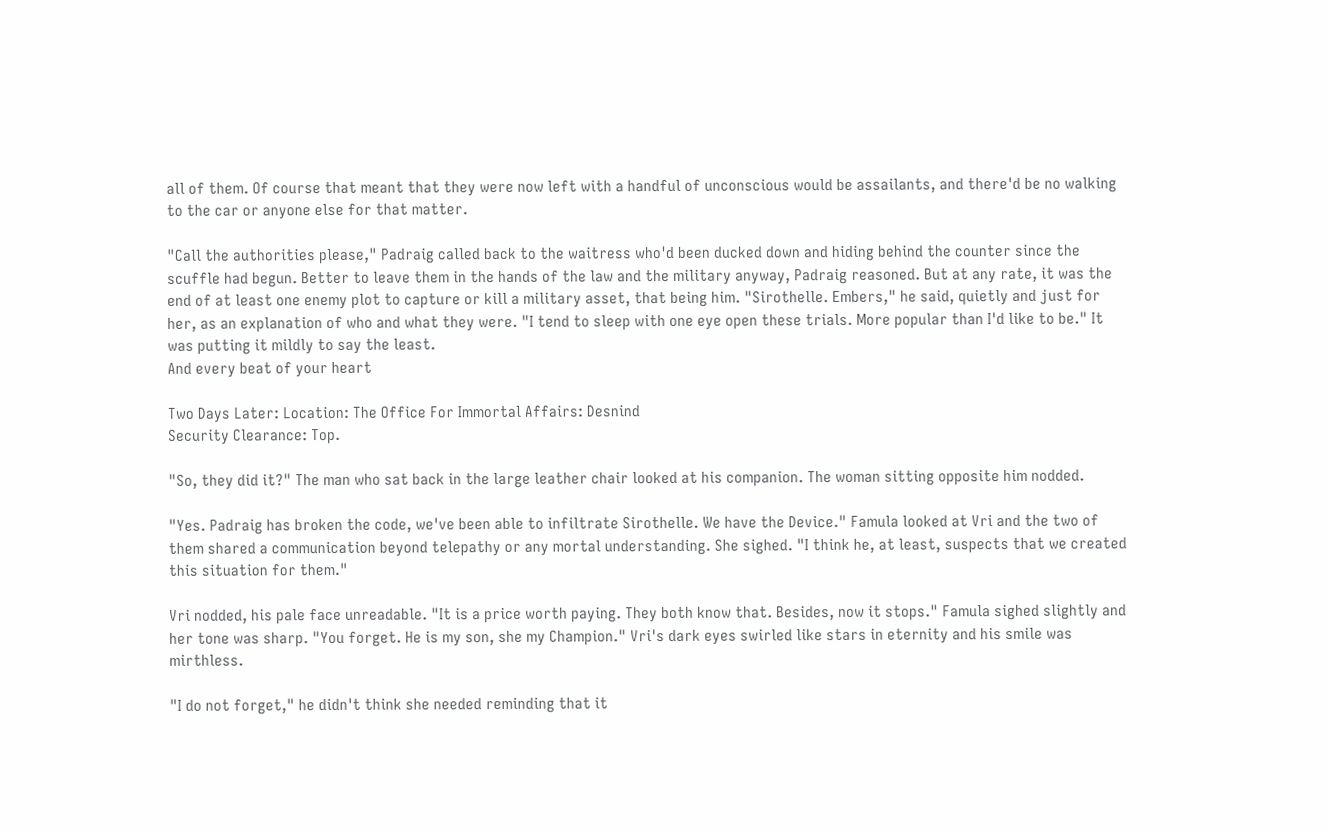all of them. Of course that meant that they were now left with a handful of unconscious would be assailants, and there'd be no walking to the car or anyone else for that matter.

"Call the authorities please," Padraig called back to the waitress who'd been ducked down and hiding behind the counter since the scuffle had begun. Better to leave them in the hands of the law and the military anyway, Padraig reasoned. But at any rate, it was the end of at least one enemy plot to capture or kill a military asset, that being him. "Sirothelle. Embers," he said, quietly and just for her, as an explanation of who and what they were. "I tend to sleep with one eye open these trials. More popular than I'd like to be." It was putting it mildly to say the least.
And every beat of your heart

Two Days Later: Location: The Office For Immortal Affairs: Desnind
Security Clearance: Top.

"So, they did it?" The man who sat back in the large leather chair looked at his companion. The woman sitting opposite him nodded.

"Yes. Padraig has broken the code, we've been able to infiltrate Sirothelle. We have the Device." Famula looked at Vri and the two of them shared a communication beyond telepathy or any mortal understanding. She sighed. "I think he, at least, suspects that we created this situation for them."

Vri nodded, his pale face unreadable. "It is a price worth paying. They both know that. Besides, now it stops." Famula sighed slightly and her tone was sharp. "You forget. He is my son, she my Champion." Vri's dark eyes swirled like stars in eternity and his smile was mirthless.

"I do not forget," he didn't think she needed reminding that it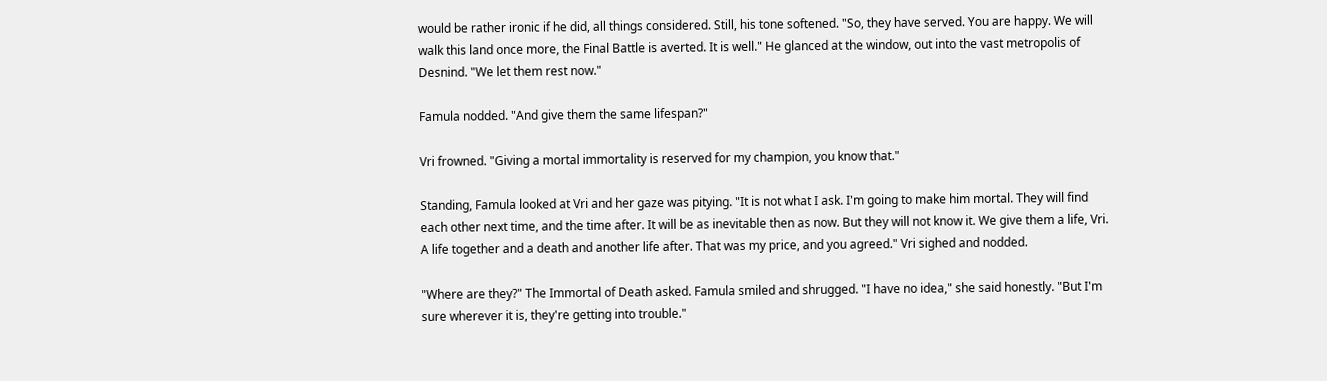would be rather ironic if he did, all things considered. Still, his tone softened. "So, they have served. You are happy. We will walk this land once more, the Final Battle is averted. It is well." He glanced at the window, out into the vast metropolis of Desnind. "We let them rest now."

Famula nodded. "And give them the same lifespan?"

Vri frowned. "Giving a mortal immortality is reserved for my champion, you know that."

Standing, Famula looked at Vri and her gaze was pitying. "It is not what I ask. I'm going to make him mortal. They will find each other next time, and the time after. It will be as inevitable then as now. But they will not know it. We give them a life, Vri. A life together and a death and another life after. That was my price, and you agreed." Vri sighed and nodded.

"Where are they?" The Immortal of Death asked. Famula smiled and shrugged. "I have no idea," she said honestly. "But I'm sure wherever it is, they're getting into trouble."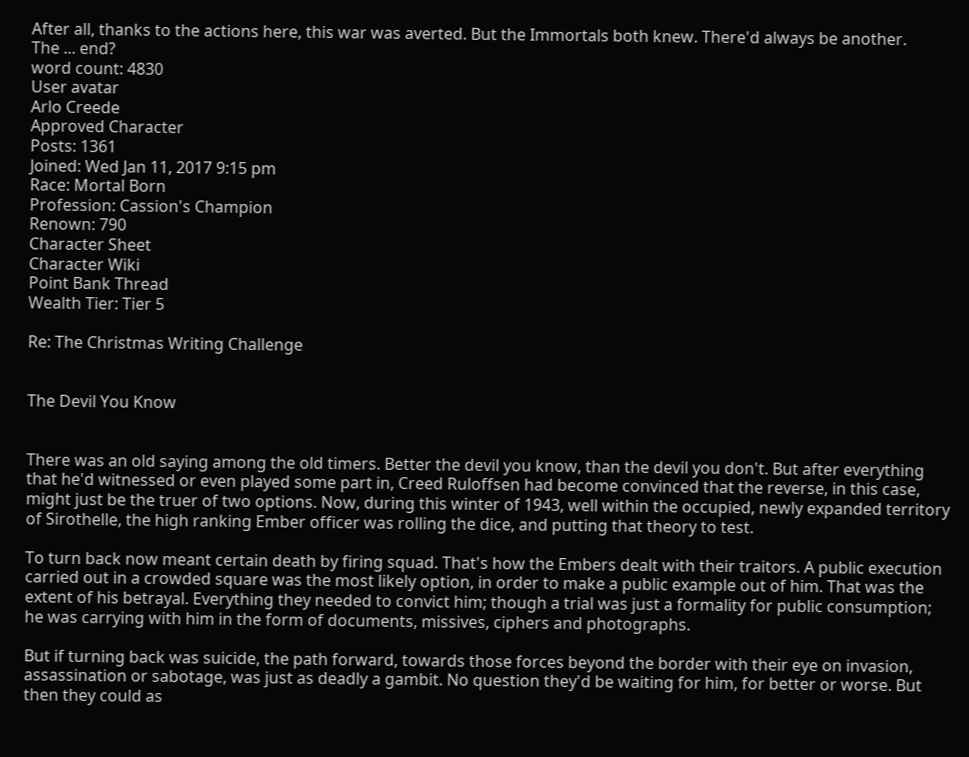After all, thanks to the actions here, this war was averted. But the Immortals both knew. There'd always be another.
The ... end?
word count: 4830
User avatar
Arlo Creede
Approved Character
Posts: 1361
Joined: Wed Jan 11, 2017 9:15 pm
Race: Mortal Born
Profession: Cassion's Champion
Renown: 790
Character Sheet
Character Wiki
Point Bank Thread
Wealth Tier: Tier 5

Re: The Christmas Writing Challenge


The Devil You Know


There was an old saying among the old timers. Better the devil you know, than the devil you don't. But after everything that he'd witnessed or even played some part in, Creed Ruloffsen had become convinced that the reverse, in this case, might just be the truer of two options. Now, during this winter of 1943, well within the occupied, newly expanded territory of Sirothelle, the high ranking Ember officer was rolling the dice, and putting that theory to test.

To turn back now meant certain death by firing squad. That's how the Embers dealt with their traitors. A public execution carried out in a crowded square was the most likely option, in order to make a public example out of him. That was the extent of his betrayal. Everything they needed to convict him; though a trial was just a formality for public consumption; he was carrying with him in the form of documents, missives, ciphers and photographs.

But if turning back was suicide, the path forward, towards those forces beyond the border with their eye on invasion, assassination or sabotage, was just as deadly a gambit. No question they'd be waiting for him, for better or worse. But then they could as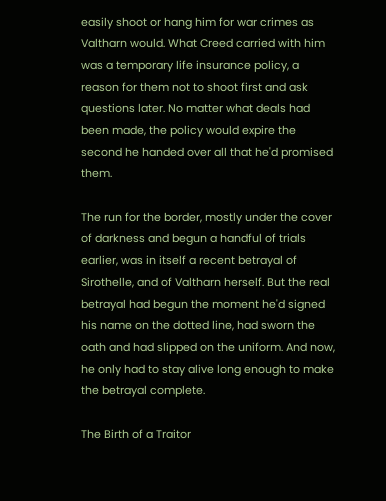easily shoot or hang him for war crimes as Valtharn would. What Creed carried with him was a temporary life insurance policy, a reason for them not to shoot first and ask questions later. No matter what deals had been made, the policy would expire the second he handed over all that he'd promised them.

The run for the border, mostly under the cover of darkness and begun a handful of trials earlier, was in itself a recent betrayal of Sirothelle, and of Valtharn herself. But the real betrayal had begun the moment he'd signed his name on the dotted line, had sworn the oath and had slipped on the uniform. And now, he only had to stay alive long enough to make the betrayal complete.

The Birth of a Traitor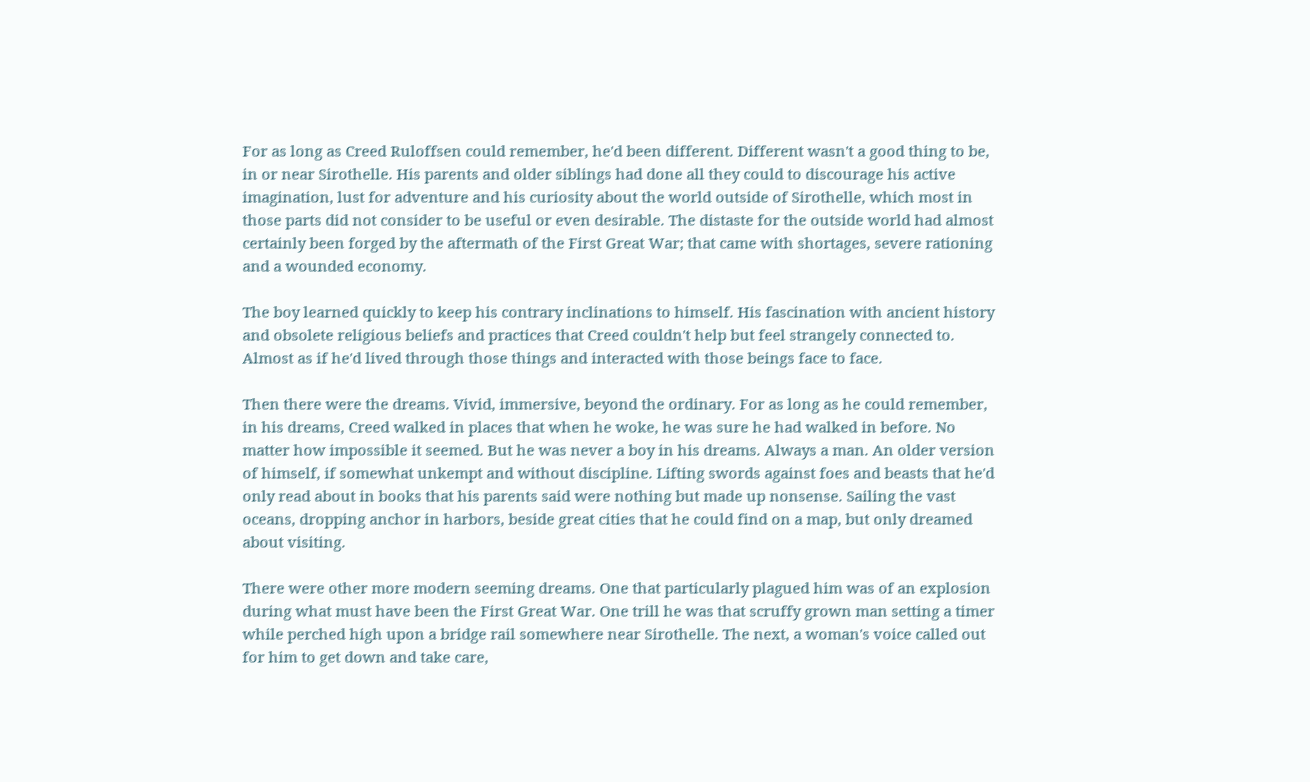For as long as Creed Ruloffsen could remember, he'd been different. Different wasn't a good thing to be, in or near Sirothelle. His parents and older siblings had done all they could to discourage his active imagination, lust for adventure and his curiosity about the world outside of Sirothelle, which most in those parts did not consider to be useful or even desirable. The distaste for the outside world had almost certainly been forged by the aftermath of the First Great War; that came with shortages, severe rationing and a wounded economy.

The boy learned quickly to keep his contrary inclinations to himself. His fascination with ancient history and obsolete religious beliefs and practices that Creed couldn't help but feel strangely connected to. Almost as if he'd lived through those things and interacted with those beings face to face.

Then there were the dreams. Vivid, immersive, beyond the ordinary. For as long as he could remember, in his dreams, Creed walked in places that when he woke, he was sure he had walked in before. No matter how impossible it seemed. But he was never a boy in his dreams. Always a man. An older version of himself, if somewhat unkempt and without discipline. Lifting swords against foes and beasts that he'd only read about in books that his parents said were nothing but made up nonsense. Sailing the vast oceans, dropping anchor in harbors, beside great cities that he could find on a map, but only dreamed about visiting.

There were other more modern seeming dreams. One that particularly plagued him was of an explosion during what must have been the First Great War. One trill he was that scruffy grown man setting a timer while perched high upon a bridge rail somewhere near Sirothelle. The next, a woman's voice called out for him to get down and take care,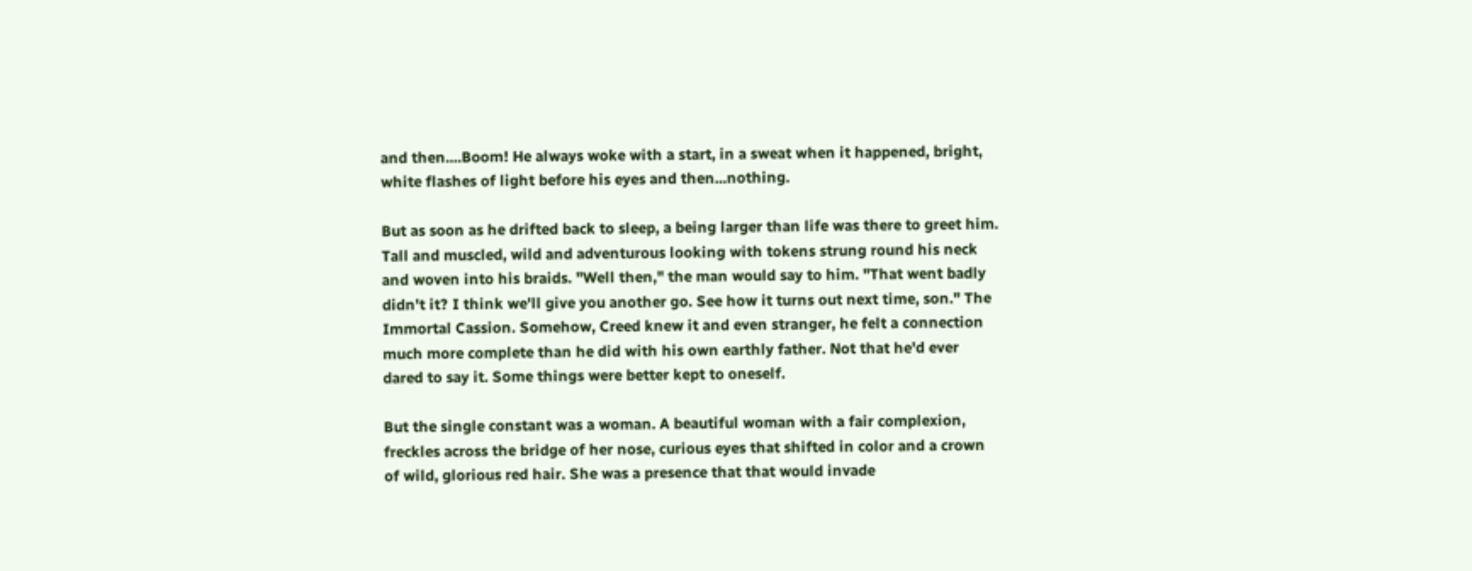and then....Boom! He always woke with a start, in a sweat when it happened, bright, white flashes of light before his eyes and then...nothing.

But as soon as he drifted back to sleep, a being larger than life was there to greet him. Tall and muscled, wild and adventurous looking with tokens strung round his neck and woven into his braids. "Well then," the man would say to him. "That went badly didn't it? I think we'll give you another go. See how it turns out next time, son." The Immortal Cassion. Somehow, Creed knew it and even stranger, he felt a connection much more complete than he did with his own earthly father. Not that he'd ever dared to say it. Some things were better kept to oneself.

But the single constant was a woman. A beautiful woman with a fair complexion, freckles across the bridge of her nose, curious eyes that shifted in color and a crown of wild, glorious red hair. She was a presence that that would invade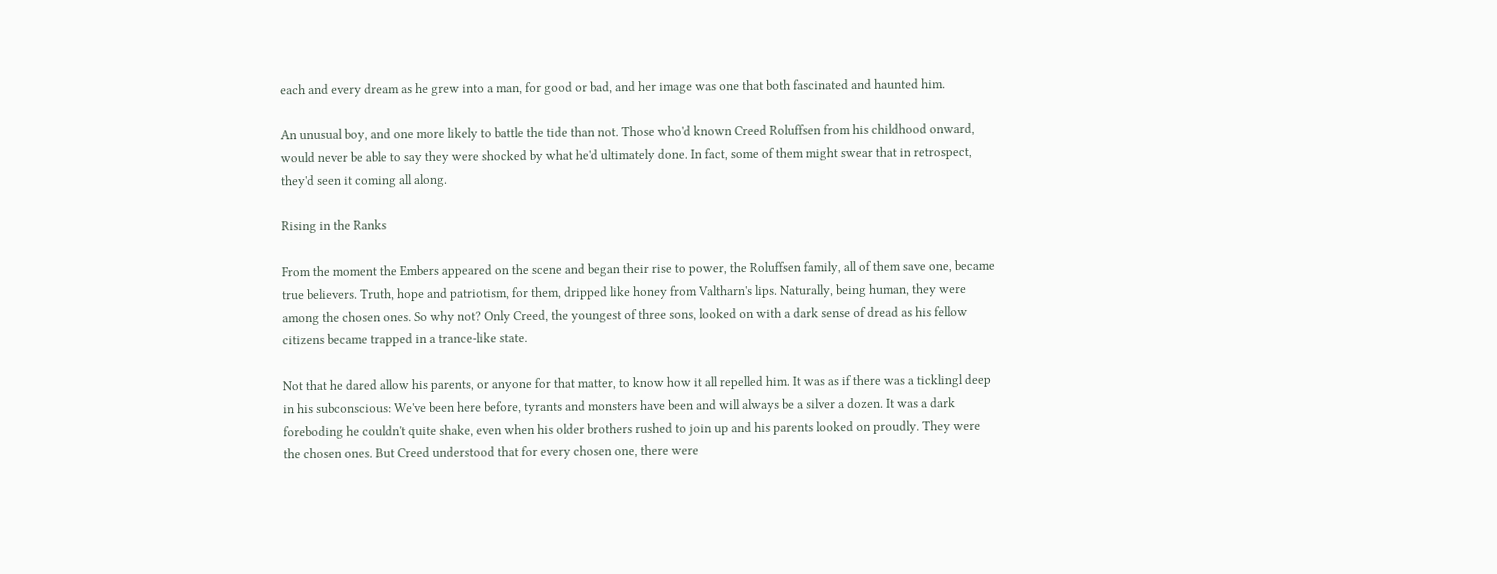each and every dream as he grew into a man, for good or bad, and her image was one that both fascinated and haunted him.

An unusual boy, and one more likely to battle the tide than not. Those who'd known Creed Roluffsen from his childhood onward, would never be able to say they were shocked by what he'd ultimately done. In fact, some of them might swear that in retrospect, they'd seen it coming all along.

Rising in the Ranks

From the moment the Embers appeared on the scene and began their rise to power, the Roluffsen family, all of them save one, became true believers. Truth, hope and patriotism, for them, dripped like honey from Valtharn's lips. Naturally, being human, they were among the chosen ones. So why not? Only Creed, the youngest of three sons, looked on with a dark sense of dread as his fellow citizens became trapped in a trance-like state.

Not that he dared allow his parents, or anyone for that matter, to know how it all repelled him. It was as if there was a ticklingl deep in his subconscious: We've been here before, tyrants and monsters have been and will always be a silver a dozen. It was a dark foreboding he couldn't quite shake, even when his older brothers rushed to join up and his parents looked on proudly. They were the chosen ones. But Creed understood that for every chosen one, there were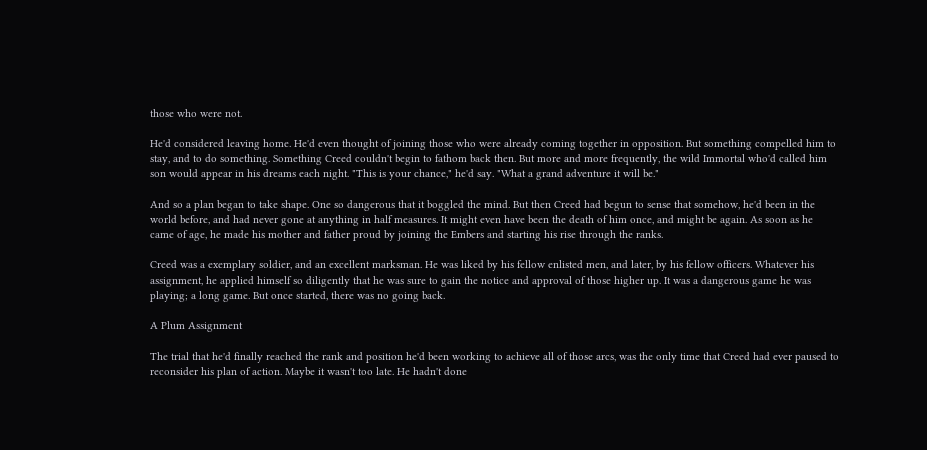those who were not.

He'd considered leaving home. He'd even thought of joining those who were already coming together in opposition. But something compelled him to stay, and to do something. Something Creed couldn't begin to fathom back then. But more and more frequently, the wild Immortal who'd called him son would appear in his dreams each night. "This is your chance," he'd say. "What a grand adventure it will be."

And so a plan began to take shape. One so dangerous that it boggled the mind. But then Creed had begun to sense that somehow, he'd been in the world before, and had never gone at anything in half measures. It might even have been the death of him once, and might be again. As soon as he came of age, he made his mother and father proud by joining the Embers and starting his rise through the ranks.

Creed was a exemplary soldier, and an excellent marksman. He was liked by his fellow enlisted men, and later, by his fellow officers. Whatever his assignment, he applied himself so diligently that he was sure to gain the notice and approval of those higher up. It was a dangerous game he was playing; a long game. But once started, there was no going back.

A Plum Assignment

The trial that he'd finally reached the rank and position he'd been working to achieve all of those arcs, was the only time that Creed had ever paused to reconsider his plan of action. Maybe it wasn't too late. He hadn't done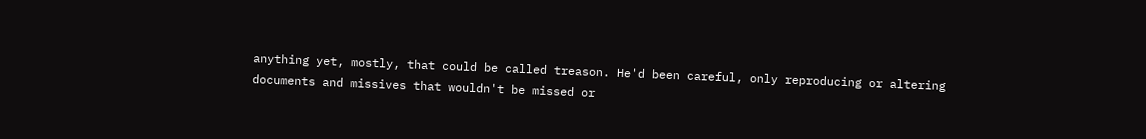anything yet, mostly, that could be called treason. He'd been careful, only reproducing or altering documents and missives that wouldn't be missed or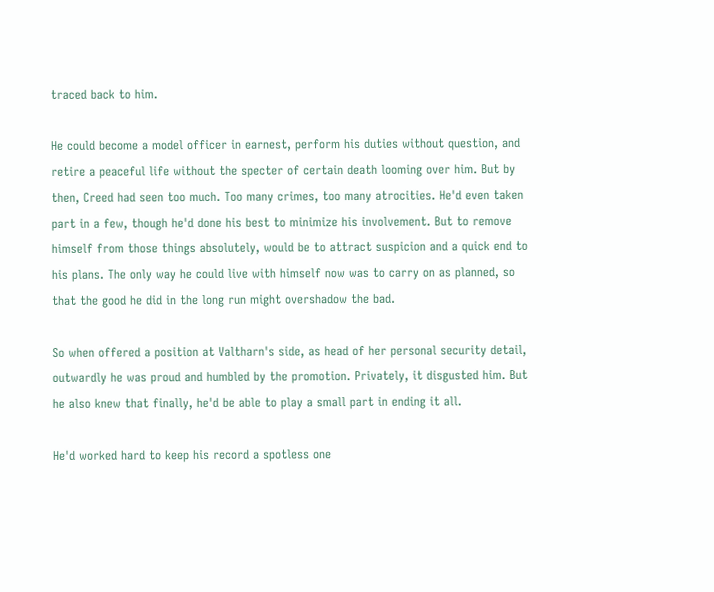traced back to him.

He could become a model officer in earnest, perform his duties without question, and retire a peaceful life without the specter of certain death looming over him. But by then, Creed had seen too much. Too many crimes, too many atrocities. He'd even taken part in a few, though he'd done his best to minimize his involvement. But to remove himself from those things absolutely, would be to attract suspicion and a quick end to his plans. The only way he could live with himself now was to carry on as planned, so that the good he did in the long run might overshadow the bad.

So when offered a position at Valtharn's side, as head of her personal security detail, outwardly he was proud and humbled by the promotion. Privately, it disgusted him. But he also knew that finally, he'd be able to play a small part in ending it all.

He'd worked hard to keep his record a spotless one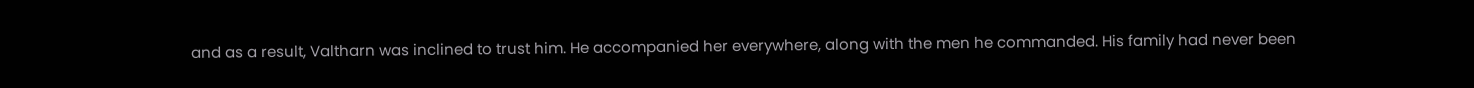and as a result, Valtharn was inclined to trust him. He accompanied her everywhere, along with the men he commanded. His family had never been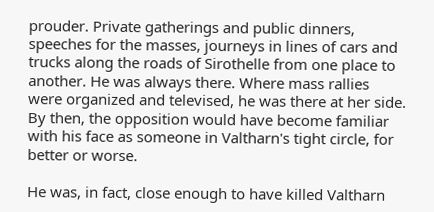prouder. Private gatherings and public dinners, speeches for the masses, journeys in lines of cars and trucks along the roads of Sirothelle from one place to another. He was always there. Where mass rallies were organized and televised, he was there at her side. By then, the opposition would have become familiar with his face as someone in Valtharn's tight circle, for better or worse.

He was, in fact, close enough to have killed Valtharn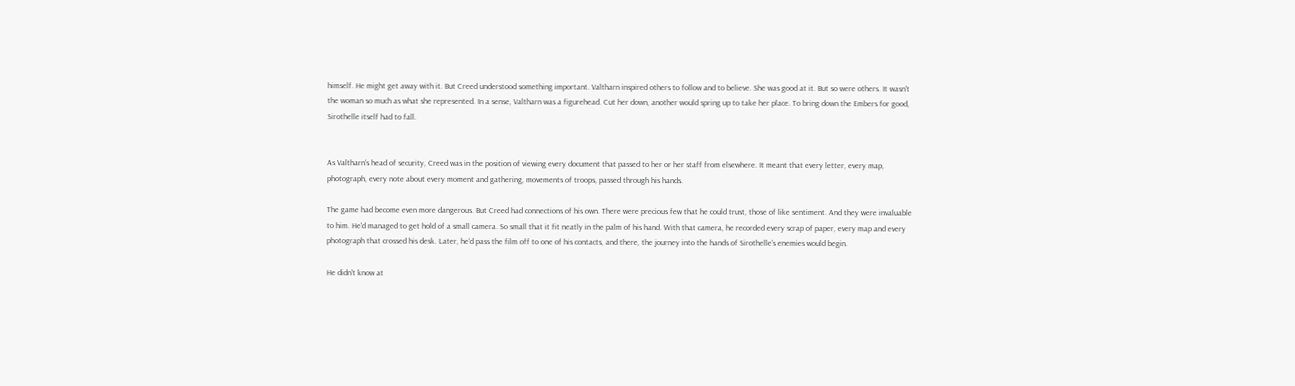himself. He might get away with it. But Creed understood something important. Valtharn inspired others to follow and to believe. She was good at it. But so were others. It wasn't the woman so much as what she represented. In a sense, Valtharn was a figurehead. Cut her down, another would spring up to take her place. To bring down the Embers for good, Sirothelle itself had to fall.


As Valtharn's head of security, Creed was in the position of viewing every document that passed to her or her staff from elsewhere. It meant that every letter, every map, photograph, every note about every moment and gathering, movements of troops, passed through his hands.

The game had become even more dangerous. But Creed had connections of his own. There were precious few that he could trust, those of like sentiment. And they were invaluable to him. He'd managed to get hold of a small camera. So small that it fit neatly in the palm of his hand. With that camera, he recorded every scrap of paper, every map and every photograph that crossed his desk. Later, he'd pass the film off to one of his contacts, and there, the journey into the hands of Sirothelle's enemies would begin.

He didn't know at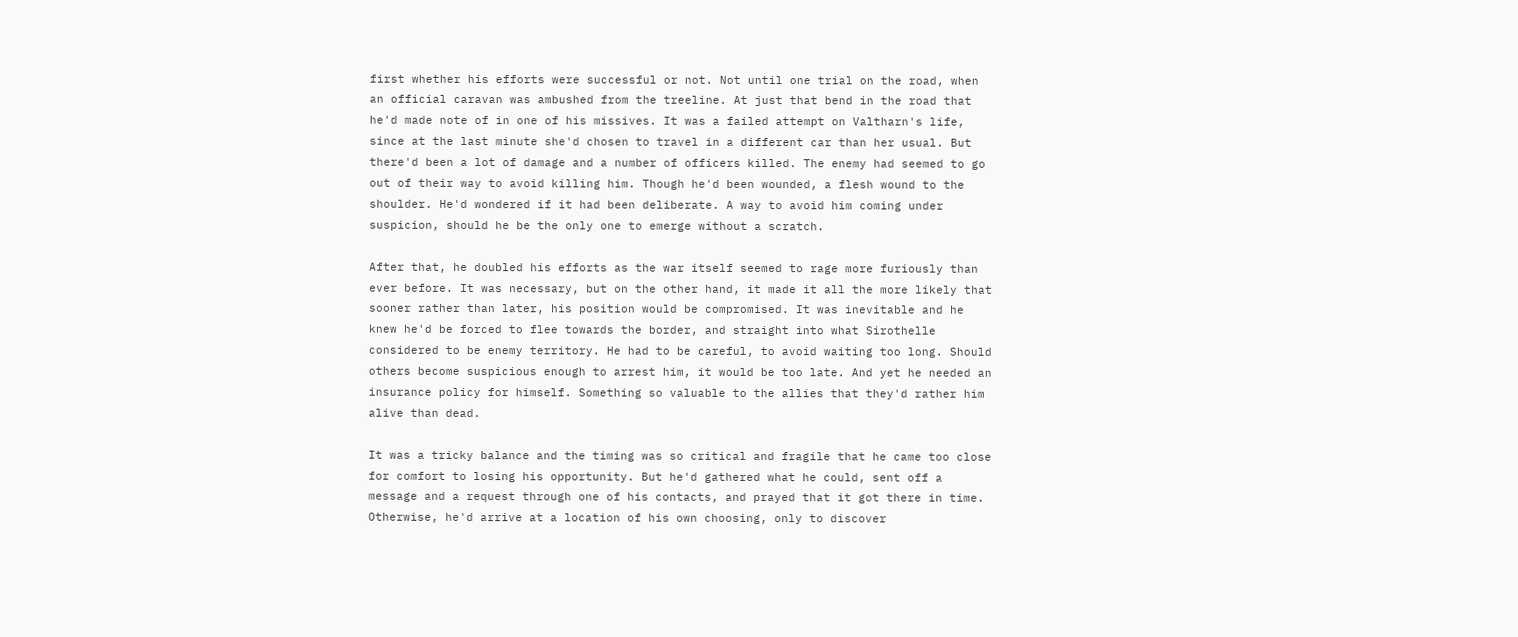first whether his efforts were successful or not. Not until one trial on the road, when an official caravan was ambushed from the treeline. At just that bend in the road that he'd made note of in one of his missives. It was a failed attempt on Valtharn's life, since at the last minute she'd chosen to travel in a different car than her usual. But there'd been a lot of damage and a number of officers killed. The enemy had seemed to go out of their way to avoid killing him. Though he'd been wounded, a flesh wound to the shoulder. He'd wondered if it had been deliberate. A way to avoid him coming under suspicion, should he be the only one to emerge without a scratch.

After that, he doubled his efforts as the war itself seemed to rage more furiously than ever before. It was necessary, but on the other hand, it made it all the more likely that sooner rather than later, his position would be compromised. It was inevitable and he knew he'd be forced to flee towards the border, and straight into what Sirothelle considered to be enemy territory. He had to be careful, to avoid waiting too long. Should others become suspicious enough to arrest him, it would be too late. And yet he needed an insurance policy for himself. Something so valuable to the allies that they'd rather him alive than dead.

It was a tricky balance and the timing was so critical and fragile that he came too close for comfort to losing his opportunity. But he'd gathered what he could, sent off a message and a request through one of his contacts, and prayed that it got there in time. Otherwise, he'd arrive at a location of his own choosing, only to discover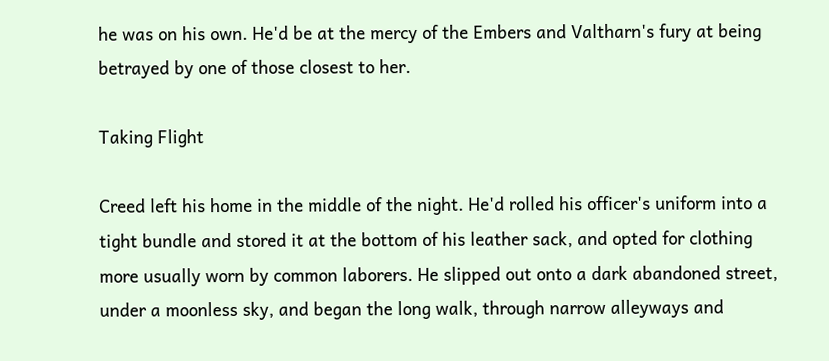he was on his own. He'd be at the mercy of the Embers and Valtharn's fury at being betrayed by one of those closest to her.

Taking Flight

Creed left his home in the middle of the night. He'd rolled his officer's uniform into a tight bundle and stored it at the bottom of his leather sack, and opted for clothing more usually worn by common laborers. He slipped out onto a dark abandoned street, under a moonless sky, and began the long walk, through narrow alleyways and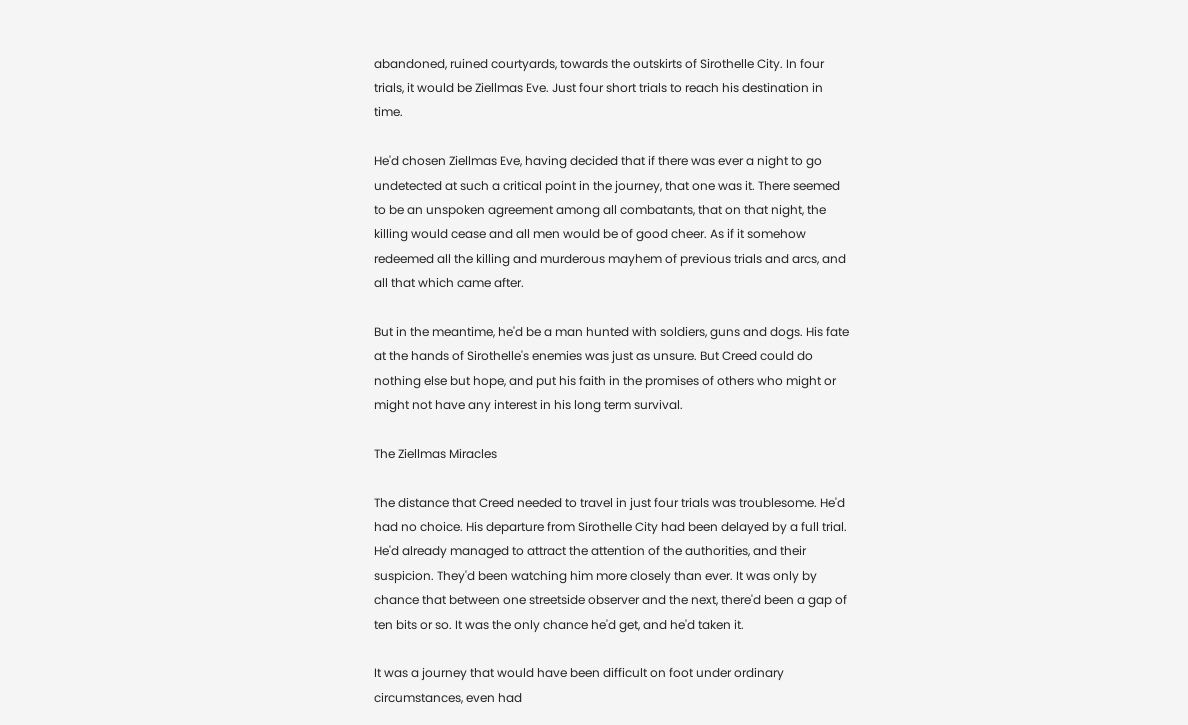abandoned, ruined courtyards, towards the outskirts of Sirothelle City. In four trials, it would be Ziellmas Eve. Just four short trials to reach his destination in time.

He'd chosen Ziellmas Eve, having decided that if there was ever a night to go undetected at such a critical point in the journey, that one was it. There seemed to be an unspoken agreement among all combatants, that on that night, the killing would cease and all men would be of good cheer. As if it somehow redeemed all the killing and murderous mayhem of previous trials and arcs, and all that which came after.

But in the meantime, he'd be a man hunted with soldiers, guns and dogs. His fate at the hands of Sirothelle's enemies was just as unsure. But Creed could do nothing else but hope, and put his faith in the promises of others who might or might not have any interest in his long term survival.

The Ziellmas Miracles

The distance that Creed needed to travel in just four trials was troublesome. He'd had no choice. His departure from Sirothelle City had been delayed by a full trial. He'd already managed to attract the attention of the authorities, and their suspicion. They'd been watching him more closely than ever. It was only by chance that between one streetside observer and the next, there'd been a gap of ten bits or so. It was the only chance he'd get, and he'd taken it.

It was a journey that would have been difficult on foot under ordinary circumstances, even had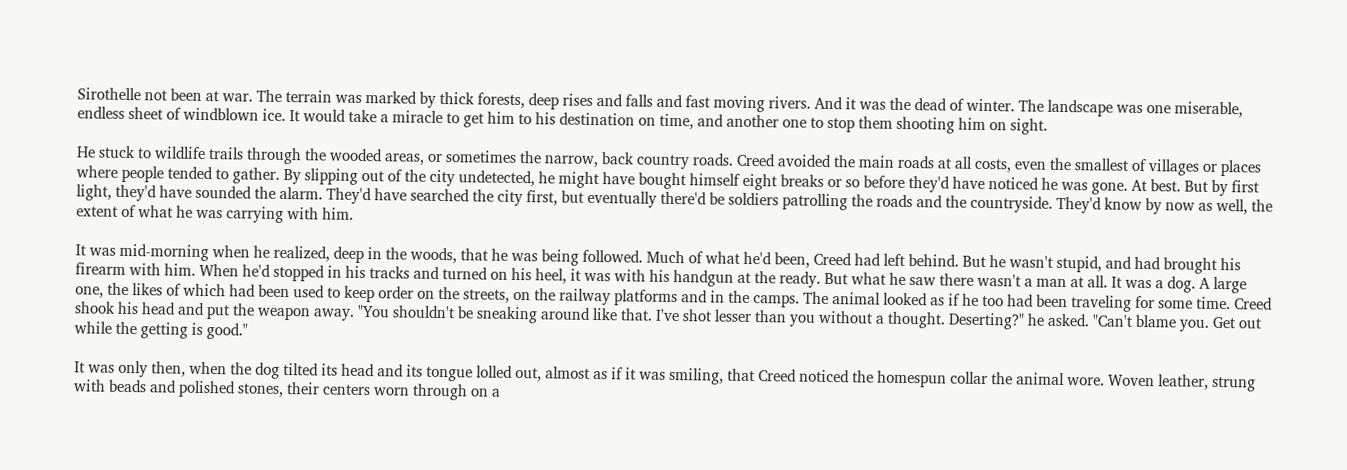Sirothelle not been at war. The terrain was marked by thick forests, deep rises and falls and fast moving rivers. And it was the dead of winter. The landscape was one miserable, endless sheet of windblown ice. It would take a miracle to get him to his destination on time, and another one to stop them shooting him on sight.

He stuck to wildlife trails through the wooded areas, or sometimes the narrow, back country roads. Creed avoided the main roads at all costs, even the smallest of villages or places where people tended to gather. By slipping out of the city undetected, he might have bought himself eight breaks or so before they'd have noticed he was gone. At best. But by first light, they'd have sounded the alarm. They'd have searched the city first, but eventually there'd be soldiers patrolling the roads and the countryside. They'd know by now as well, the extent of what he was carrying with him.

It was mid-morning when he realized, deep in the woods, that he was being followed. Much of what he'd been, Creed had left behind. But he wasn't stupid, and had brought his firearm with him. When he'd stopped in his tracks and turned on his heel, it was with his handgun at the ready. But what he saw there wasn't a man at all. It was a dog. A large one, the likes of which had been used to keep order on the streets, on the railway platforms and in the camps. The animal looked as if he too had been traveling for some time. Creed shook his head and put the weapon away. "You shouldn't be sneaking around like that. I've shot lesser than you without a thought. Deserting?" he asked. "Can't blame you. Get out while the getting is good."

It was only then, when the dog tilted its head and its tongue lolled out, almost as if it was smiling, that Creed noticed the homespun collar the animal wore. Woven leather, strung with beads and polished stones, their centers worn through on a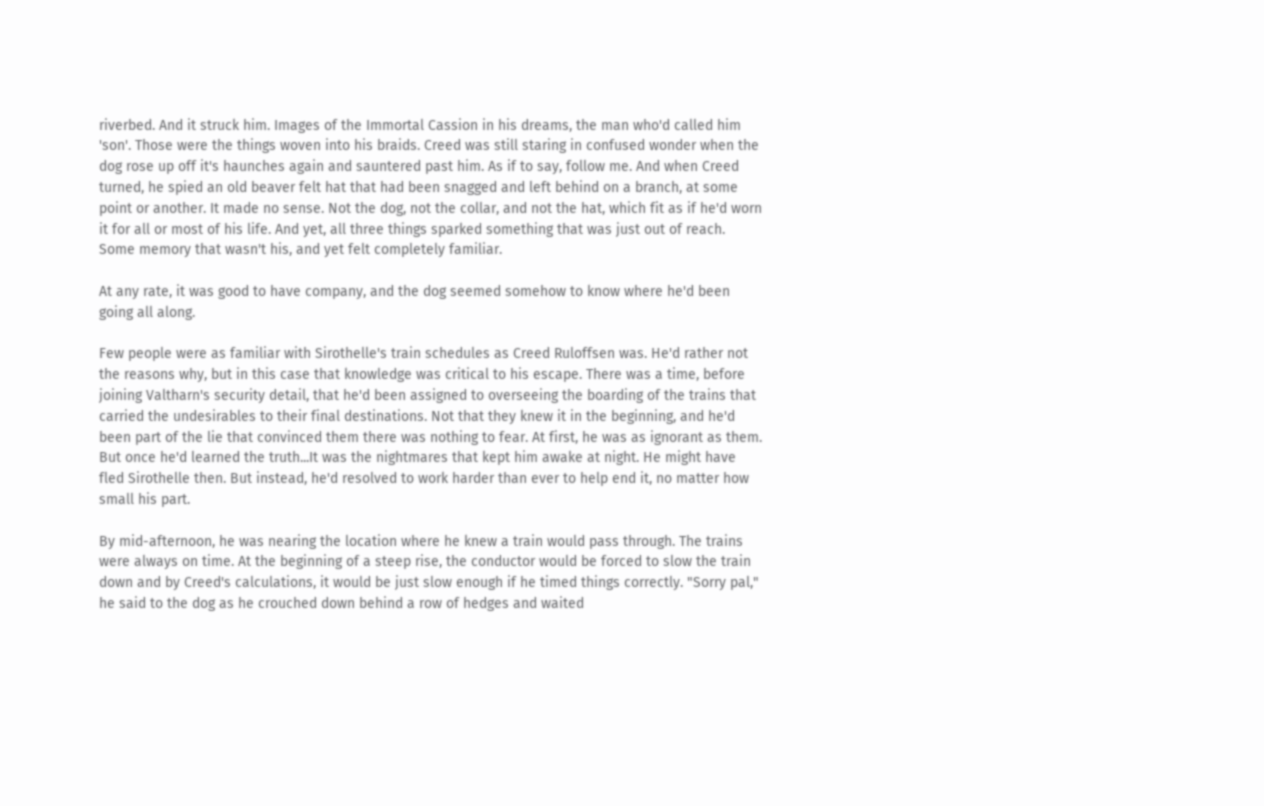riverbed. And it struck him. Images of the Immortal Cassion in his dreams, the man who'd called him 'son'. Those were the things woven into his braids. Creed was still staring in confused wonder when the dog rose up off it's haunches again and sauntered past him. As if to say, follow me. And when Creed turned, he spied an old beaver felt hat that had been snagged and left behind on a branch, at some point or another. It made no sense. Not the dog, not the collar, and not the hat, which fit as if he'd worn it for all or most of his life. And yet, all three things sparked something that was just out of reach. Some memory that wasn't his, and yet felt completely familiar.

At any rate, it was good to have company, and the dog seemed somehow to know where he'd been going all along.

Few people were as familiar with Sirothelle's train schedules as Creed Ruloffsen was. He'd rather not the reasons why, but in this case that knowledge was critical to his escape. There was a time, before joining Valtharn's security detail, that he'd been assigned to overseeing the boarding of the trains that carried the undesirables to their final destinations. Not that they knew it in the beginning, and he'd been part of the lie that convinced them there was nothing to fear. At first, he was as ignorant as them. But once he'd learned the truth...It was the nightmares that kept him awake at night. He might have fled Sirothelle then. But instead, he'd resolved to work harder than ever to help end it, no matter how small his part.

By mid-afternoon, he was nearing the location where he knew a train would pass through. The trains were always on time. At the beginning of a steep rise, the conductor would be forced to slow the train down and by Creed's calculations, it would be just slow enough if he timed things correctly. "Sorry pal," he said to the dog as he crouched down behind a row of hedges and waited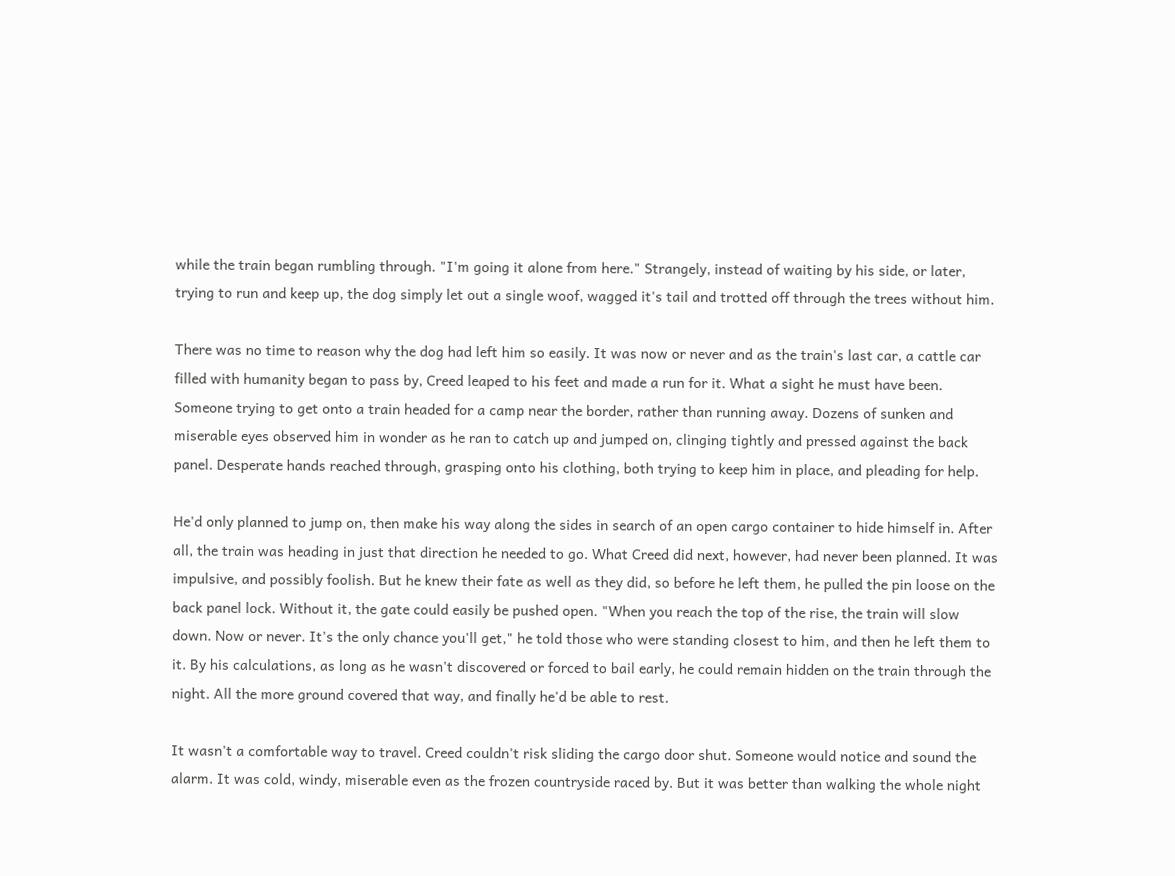while the train began rumbling through. "I'm going it alone from here." Strangely, instead of waiting by his side, or later, trying to run and keep up, the dog simply let out a single woof, wagged it's tail and trotted off through the trees without him.

There was no time to reason why the dog had left him so easily. It was now or never and as the train's last car, a cattle car filled with humanity began to pass by, Creed leaped to his feet and made a run for it. What a sight he must have been. Someone trying to get onto a train headed for a camp near the border, rather than running away. Dozens of sunken and miserable eyes observed him in wonder as he ran to catch up and jumped on, clinging tightly and pressed against the back panel. Desperate hands reached through, grasping onto his clothing, both trying to keep him in place, and pleading for help.

He'd only planned to jump on, then make his way along the sides in search of an open cargo container to hide himself in. After all, the train was heading in just that direction he needed to go. What Creed did next, however, had never been planned. It was impulsive, and possibly foolish. But he knew their fate as well as they did, so before he left them, he pulled the pin loose on the back panel lock. Without it, the gate could easily be pushed open. "When you reach the top of the rise, the train will slow down. Now or never. It's the only chance you'll get," he told those who were standing closest to him, and then he left them to it. By his calculations, as long as he wasn't discovered or forced to bail early, he could remain hidden on the train through the night. All the more ground covered that way, and finally he'd be able to rest.

It wasn't a comfortable way to travel. Creed couldn't risk sliding the cargo door shut. Someone would notice and sound the alarm. It was cold, windy, miserable even as the frozen countryside raced by. But it was better than walking the whole night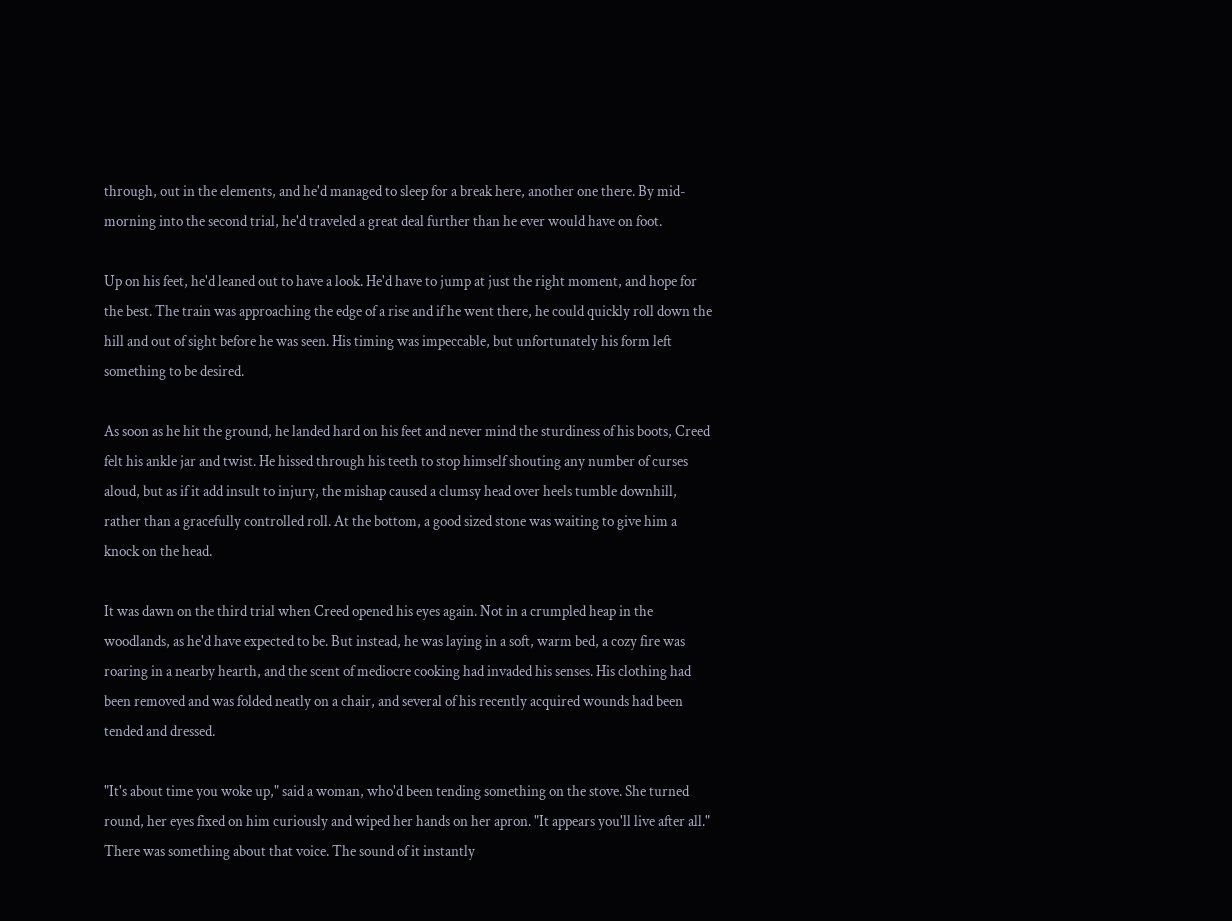through, out in the elements, and he'd managed to sleep for a break here, another one there. By mid-morning into the second trial, he'd traveled a great deal further than he ever would have on foot.

Up on his feet, he'd leaned out to have a look. He'd have to jump at just the right moment, and hope for the best. The train was approaching the edge of a rise and if he went there, he could quickly roll down the hill and out of sight before he was seen. His timing was impeccable, but unfortunately his form left something to be desired.

As soon as he hit the ground, he landed hard on his feet and never mind the sturdiness of his boots, Creed felt his ankle jar and twist. He hissed through his teeth to stop himself shouting any number of curses aloud, but as if it add insult to injury, the mishap caused a clumsy head over heels tumble downhill, rather than a gracefully controlled roll. At the bottom, a good sized stone was waiting to give him a knock on the head.

It was dawn on the third trial when Creed opened his eyes again. Not in a crumpled heap in the woodlands, as he'd have expected to be. But instead, he was laying in a soft, warm bed, a cozy fire was roaring in a nearby hearth, and the scent of mediocre cooking had invaded his senses. His clothing had been removed and was folded neatly on a chair, and several of his recently acquired wounds had been tended and dressed.

"It's about time you woke up," said a woman, who'd been tending something on the stove. She turned round, her eyes fixed on him curiously and wiped her hands on her apron. "It appears you'll live after all." There was something about that voice. The sound of it instantly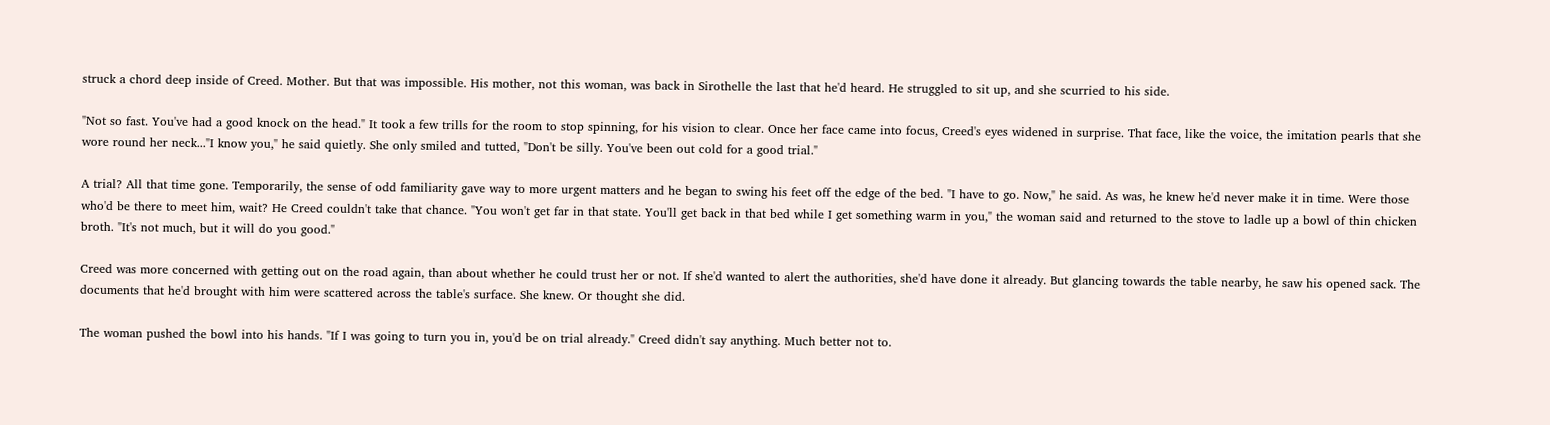struck a chord deep inside of Creed. Mother. But that was impossible. His mother, not this woman, was back in Sirothelle the last that he'd heard. He struggled to sit up, and she scurried to his side.

"Not so fast. You've had a good knock on the head." It took a few trills for the room to stop spinning, for his vision to clear. Once her face came into focus, Creed's eyes widened in surprise. That face, like the voice, the imitation pearls that she wore round her neck..."I know you," he said quietly. She only smiled and tutted, "Don't be silly. You've been out cold for a good trial."

A trial? All that time gone. Temporarily, the sense of odd familiarity gave way to more urgent matters and he began to swing his feet off the edge of the bed. "I have to go. Now," he said. As was, he knew he'd never make it in time. Were those who'd be there to meet him, wait? He Creed couldn't take that chance. "You won't get far in that state. You'll get back in that bed while I get something warm in you," the woman said and returned to the stove to ladle up a bowl of thin chicken broth. "It's not much, but it will do you good."

Creed was more concerned with getting out on the road again, than about whether he could trust her or not. If she'd wanted to alert the authorities, she'd have done it already. But glancing towards the table nearby, he saw his opened sack. The documents that he'd brought with him were scattered across the table's surface. She knew. Or thought she did.

The woman pushed the bowl into his hands. "If I was going to turn you in, you'd be on trial already." Creed didn't say anything. Much better not to.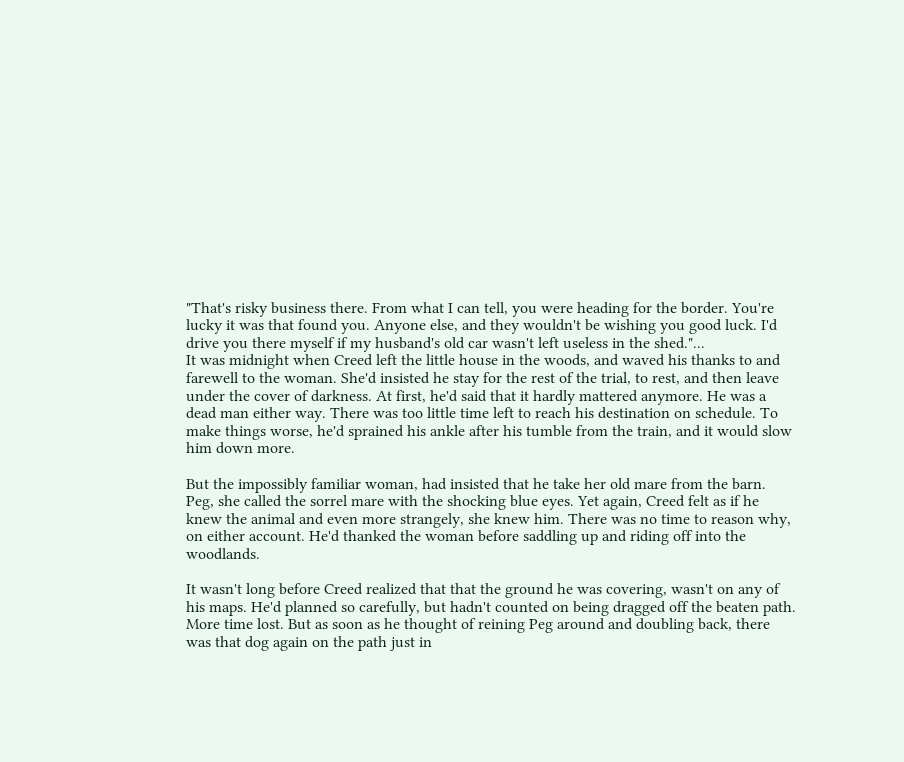"That's risky business there. From what I can tell, you were heading for the border. You're lucky it was that found you. Anyone else, and they wouldn't be wishing you good luck. I'd drive you there myself if my husband's old car wasn't left useless in the shed."...
It was midnight when Creed left the little house in the woods, and waved his thanks to and farewell to the woman. She'd insisted he stay for the rest of the trial, to rest, and then leave under the cover of darkness. At first, he'd said that it hardly mattered anymore. He was a dead man either way. There was too little time left to reach his destination on schedule. To make things worse, he'd sprained his ankle after his tumble from the train, and it would slow him down more.

But the impossibly familiar woman, had insisted that he take her old mare from the barn. Peg, she called the sorrel mare with the shocking blue eyes. Yet again, Creed felt as if he knew the animal and even more strangely, she knew him. There was no time to reason why, on either account. He'd thanked the woman before saddling up and riding off into the woodlands.

It wasn't long before Creed realized that that the ground he was covering, wasn't on any of his maps. He'd planned so carefully, but hadn't counted on being dragged off the beaten path. More time lost. But as soon as he thought of reining Peg around and doubling back, there was that dog again on the path just in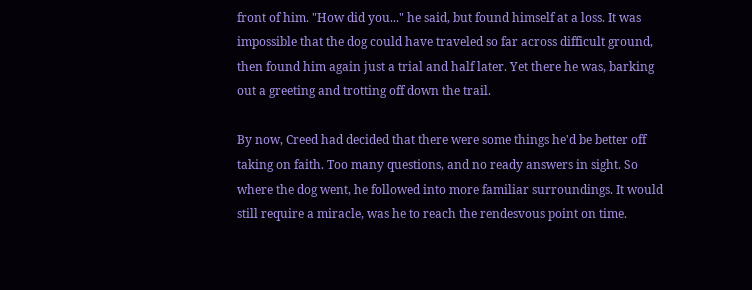front of him. "How did you..." he said, but found himself at a loss. It was impossible that the dog could have traveled so far across difficult ground, then found him again just a trial and half later. Yet there he was, barking out a greeting and trotting off down the trail.

By now, Creed had decided that there were some things he'd be better off taking on faith. Too many questions, and no ready answers in sight. So where the dog went, he followed into more familiar surroundings. It would still require a miracle, was he to reach the rendesvous point on time.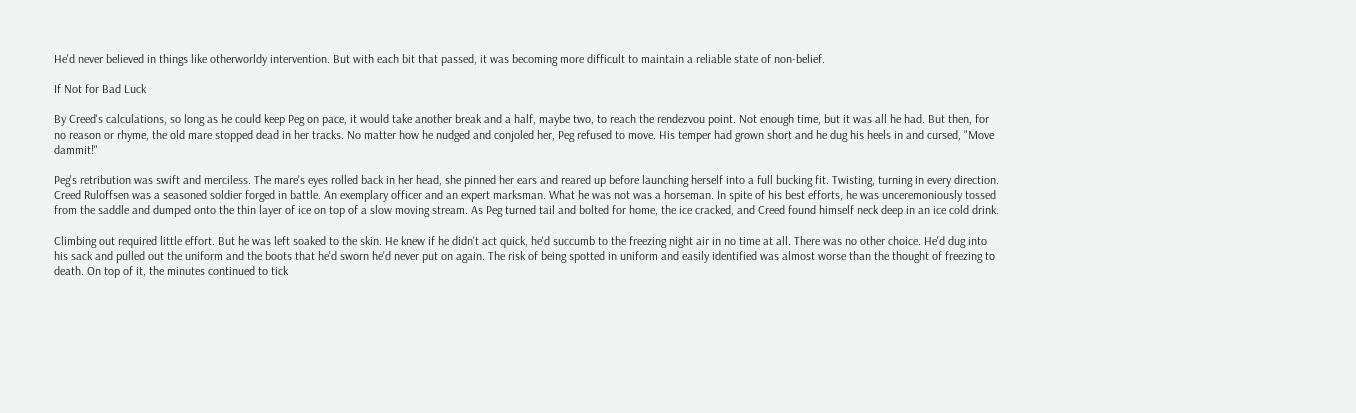He'd never believed in things like otherworldy intervention. But with each bit that passed, it was becoming more difficult to maintain a reliable state of non-belief.

If Not for Bad Luck

By Creed's calculations, so long as he could keep Peg on pace, it would take another break and a half, maybe two, to reach the rendezvou point. Not enough time, but it was all he had. But then, for no reason or rhyme, the old mare stopped dead in her tracks. No matter how he nudged and conjoled her, Peg refused to move. His temper had grown short and he dug his heels in and cursed, "Move dammit!"

Peg's retribution was swift and merciless. The mare's eyes rolled back in her head, she pinned her ears and reared up before launching herself into a full bucking fit. Twisting, turning in every direction. Creed Ruloffsen was a seasoned soldier forged in battle. An exemplary officer and an expert marksman. What he was not was a horseman. In spite of his best efforts, he was unceremoniously tossed from the saddle and dumped onto the thin layer of ice on top of a slow moving stream. As Peg turned tail and bolted for home, the ice cracked, and Creed found himself neck deep in an ice cold drink.

Climbing out required little effort. But he was left soaked to the skin. He knew if he didn't act quick, he'd succumb to the freezing night air in no time at all. There was no other choice. He'd dug into his sack and pulled out the uniform and the boots that he'd sworn he'd never put on again. The risk of being spotted in uniform and easily identified was almost worse than the thought of freezing to death. On top of it, the minutes continued to tick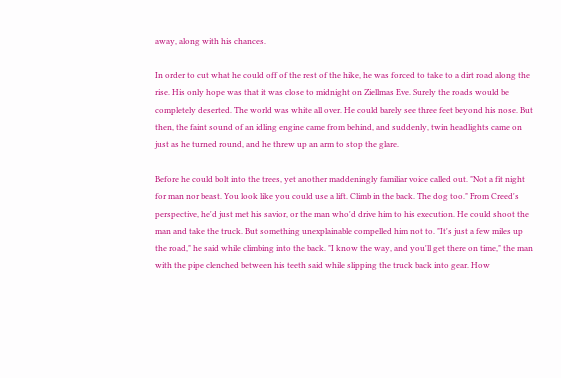away, along with his chances.

In order to cut what he could off of the rest of the hike, he was forced to take to a dirt road along the rise. His only hope was that it was close to midnight on Ziellmas Eve. Surely the roads would be completely deserted. The world was white all over. He could barely see three feet beyond his nose. But then, the faint sound of an idling engine came from behind, and suddenly, twin headlights came on just as he turned round, and he threw up an arm to stop the glare.

Before he could bolt into the trees, yet another maddeningly familiar voice called out. "Not a fit night for man nor beast. You look like you could use a lift. Climb in the back. The dog too." From Creed's perspective, he'd just met his savior, or the man who'd drive him to his execution. He could shoot the man and take the truck. But something unexplainable compelled him not to. "It's just a few miles up the road," he said while climbing into the back. "I know the way, and you'll get there on time," the man with the pipe clenched between his teeth said while slipping the truck back into gear. How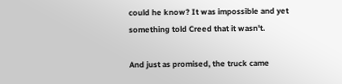could he know? It was impossible and yet something told Creed that it wasn't.

And just as promised, the truck came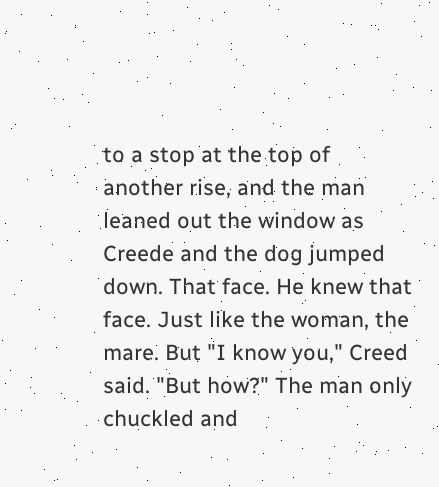to a stop at the top of another rise, and the man leaned out the window as Creede and the dog jumped down. That face. He knew that face. Just like the woman, the mare. But "I know you," Creed said. "But how?" The man only chuckled and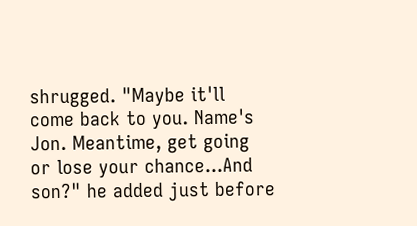shrugged. "Maybe it'll come back to you. Name's Jon. Meantime, get going or lose your chance...And son?" he added just before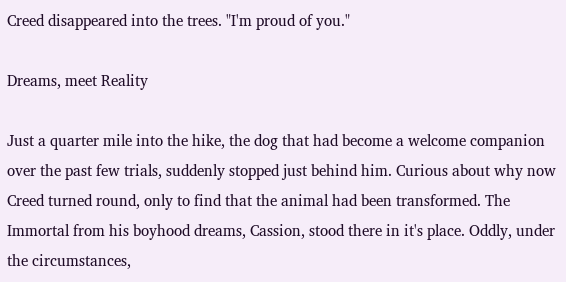Creed disappeared into the trees. "I'm proud of you."

Dreams, meet Reality

Just a quarter mile into the hike, the dog that had become a welcome companion over the past few trials, suddenly stopped just behind him. Curious about why now Creed turned round, only to find that the animal had been transformed. The Immortal from his boyhood dreams, Cassion, stood there in it's place. Oddly, under the circumstances,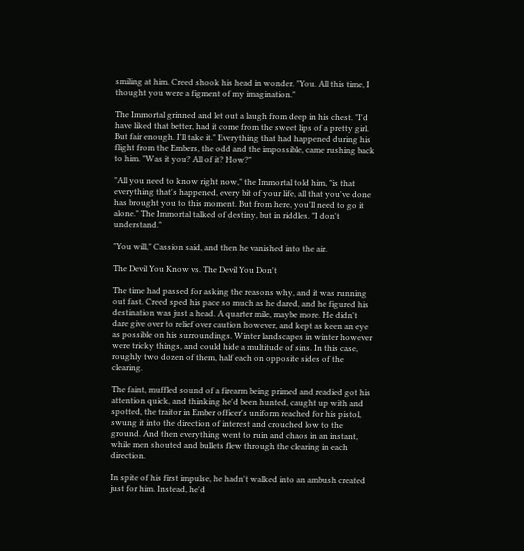smiling at him. Creed shook his head in wonder. "You. All this time, I thought you were a figment of my imagination."

The Immortal grinned and let out a laugh from deep in his chest. "I'd have liked that better, had it come from the sweet lips of a pretty girl. But fair enough. I'll take it." Everything that had happened during his flight from the Embers, the odd and the impossible, came rushing back to him. "Was it you? All of it? How?"

"All you need to know right now," the Immortal told him, "is that everything that's happened, every bit of your life, all that you've done has brought you to this moment. But from here, you'll need to go it alone." The Immortal talked of destiny, but in riddles. "I don't understand."

"You will," Cassion said, and then he vanished into the air.

The Devil You Know vs. The Devil You Don't

The time had passed for asking the reasons why, and it was running out fast. Creed sped his pace so much as he dared, and he figured his destination was just a head. A quarter mile, maybe more. He didn't dare give over to relief over caution however, and kept as keen an eye as possible on his surroundings. Winter landscapes in winter however were tricky things, and could hide a multitude of sins. In this case, roughly two dozen of them, half each on opposite sides of the clearing.

The faint, muffled sound of a firearm being primed and readied got his attention quick, and thinking he'd been hunted, caught up with and spotted, the traitor in Ember officer's uniform reached for his pistol, swung it into the direction of interest and crouched low to the ground. And then everything went to ruin and chaos in an instant, while men shouted and bullets flew through the clearing in each direction.

In spite of his first impulse, he hadn't walked into an ambush created just for him. Instead, he'd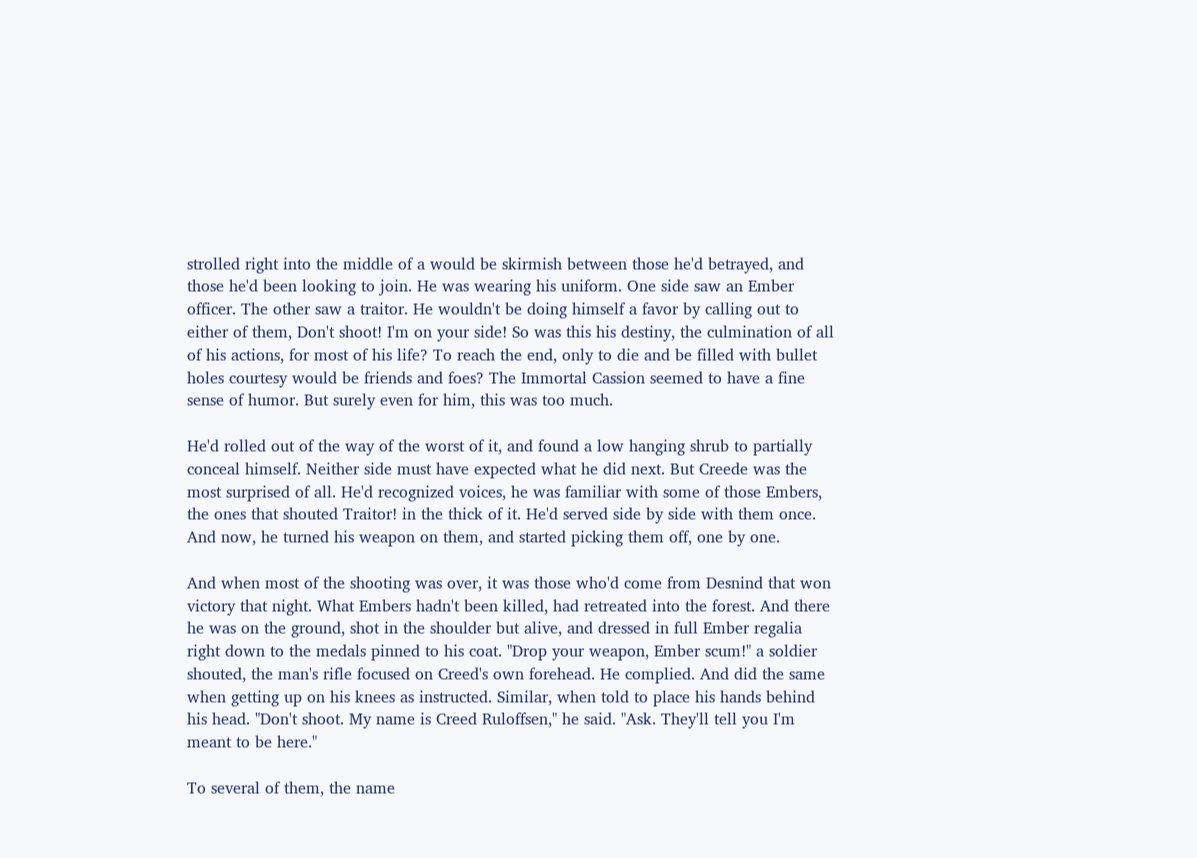strolled right into the middle of a would be skirmish between those he'd betrayed, and those he'd been looking to join. He was wearing his uniform. One side saw an Ember officer. The other saw a traitor. He wouldn't be doing himself a favor by calling out to either of them, Don't shoot! I'm on your side! So was this his destiny, the culmination of all of his actions, for most of his life? To reach the end, only to die and be filled with bullet holes courtesy would be friends and foes? The Immortal Cassion seemed to have a fine sense of humor. But surely even for him, this was too much.

He'd rolled out of the way of the worst of it, and found a low hanging shrub to partially conceal himself. Neither side must have expected what he did next. But Creede was the most surprised of all. He'd recognized voices, he was familiar with some of those Embers, the ones that shouted Traitor! in the thick of it. He'd served side by side with them once. And now, he turned his weapon on them, and started picking them off, one by one.

And when most of the shooting was over, it was those who'd come from Desnind that won victory that night. What Embers hadn't been killed, had retreated into the forest. And there he was on the ground, shot in the shoulder but alive, and dressed in full Ember regalia right down to the medals pinned to his coat. "Drop your weapon, Ember scum!" a soldier shouted, the man's rifle focused on Creed's own forehead. He complied. And did the same when getting up on his knees as instructed. Similar, when told to place his hands behind his head. "Don't shoot. My name is Creed Ruloffsen," he said. "Ask. They'll tell you I'm meant to be here."

To several of them, the name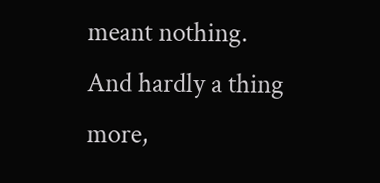meant nothing. And hardly a thing more,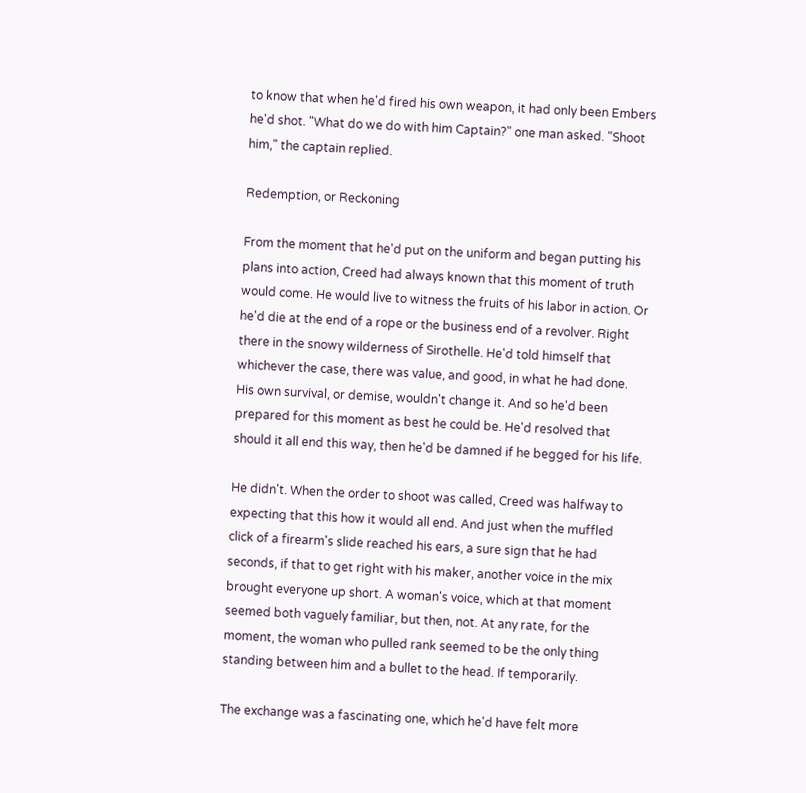to know that when he'd fired his own weapon, it had only been Embers he'd shot. "What do we do with him Captain?" one man asked. "Shoot him," the captain replied.

Redemption, or Reckoning

From the moment that he'd put on the uniform and began putting his plans into action, Creed had always known that this moment of truth would come. He would live to witness the fruits of his labor in action. Or he'd die at the end of a rope or the business end of a revolver. Right there in the snowy wilderness of Sirothelle. He'd told himself that whichever the case, there was value, and good, in what he had done. His own survival, or demise, wouldn't change it. And so he'd been prepared for this moment as best he could be. He'd resolved that should it all end this way, then he'd be damned if he begged for his life.

He didn't. When the order to shoot was called, Creed was halfway to expecting that this how it would all end. And just when the muffled click of a firearm's slide reached his ears, a sure sign that he had seconds, if that to get right with his maker, another voice in the mix brought everyone up short. A woman's voice, which at that moment seemed both vaguely familiar, but then, not. At any rate, for the moment, the woman who pulled rank seemed to be the only thing standing between him and a bullet to the head. If temporarily.

The exchange was a fascinating one, which he'd have felt more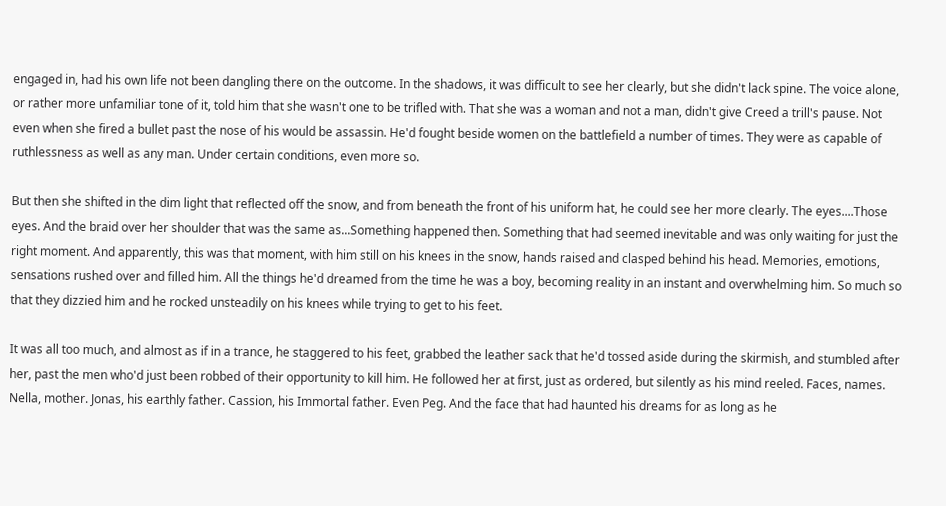engaged in, had his own life not been dangling there on the outcome. In the shadows, it was difficult to see her clearly, but she didn't lack spine. The voice alone, or rather more unfamiliar tone of it, told him that she wasn't one to be trifled with. That she was a woman and not a man, didn't give Creed a trill's pause. Not even when she fired a bullet past the nose of his would be assassin. He'd fought beside women on the battlefield a number of times. They were as capable of ruthlessness as well as any man. Under certain conditions, even more so.

But then she shifted in the dim light that reflected off the snow, and from beneath the front of his uniform hat, he could see her more clearly. The eyes....Those eyes. And the braid over her shoulder that was the same as...Something happened then. Something that had seemed inevitable and was only waiting for just the right moment. And apparently, this was that moment, with him still on his knees in the snow, hands raised and clasped behind his head. Memories, emotions, sensations rushed over and filled him. All the things he'd dreamed from the time he was a boy, becoming reality in an instant and overwhelming him. So much so that they dizzied him and he rocked unsteadily on his knees while trying to get to his feet.

It was all too much, and almost as if in a trance, he staggered to his feet, grabbed the leather sack that he'd tossed aside during the skirmish, and stumbled after her, past the men who'd just been robbed of their opportunity to kill him. He followed her at first, just as ordered, but silently as his mind reeled. Faces, names. Nella, mother. Jonas, his earthly father. Cassion, his Immortal father. Even Peg. And the face that had haunted his dreams for as long as he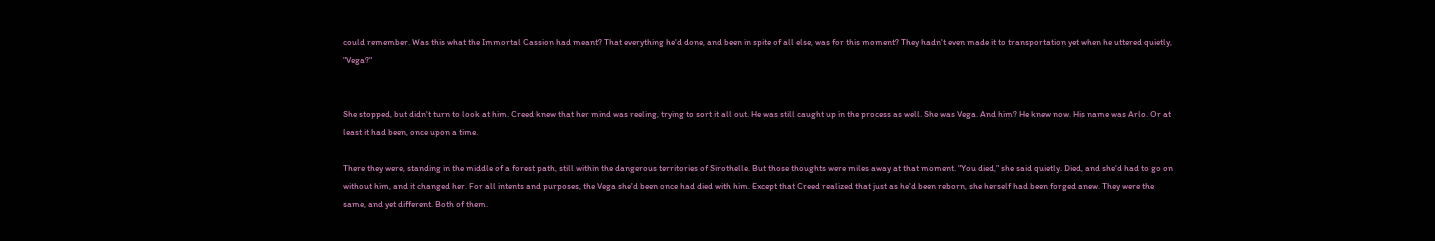could remember. Was this what the Immortal Cassion had meant? That everything he'd done, and been in spite of all else, was for this moment? They hadn't even made it to transportation yet when he uttered quietly, "Vega?"


She stopped, but didn't turn to look at him. Creed knew that her mind was reeling, trying to sort it all out. He was still caught up in the process as well. She was Vega. And him? He knew now. His name was Arlo. Or at least it had been, once upon a time.

There they were, standing in the middle of a forest path, still within the dangerous territories of Sirothelle. But those thoughts were miles away at that moment. "You died," she said quietly. Died, and she'd had to go on without him, and it changed her. For all intents and purposes, the Vega she'd been once had died with him. Except that Creed realized that just as he'd been reborn, she herself had been forged anew. They were the same, and yet different. Both of them.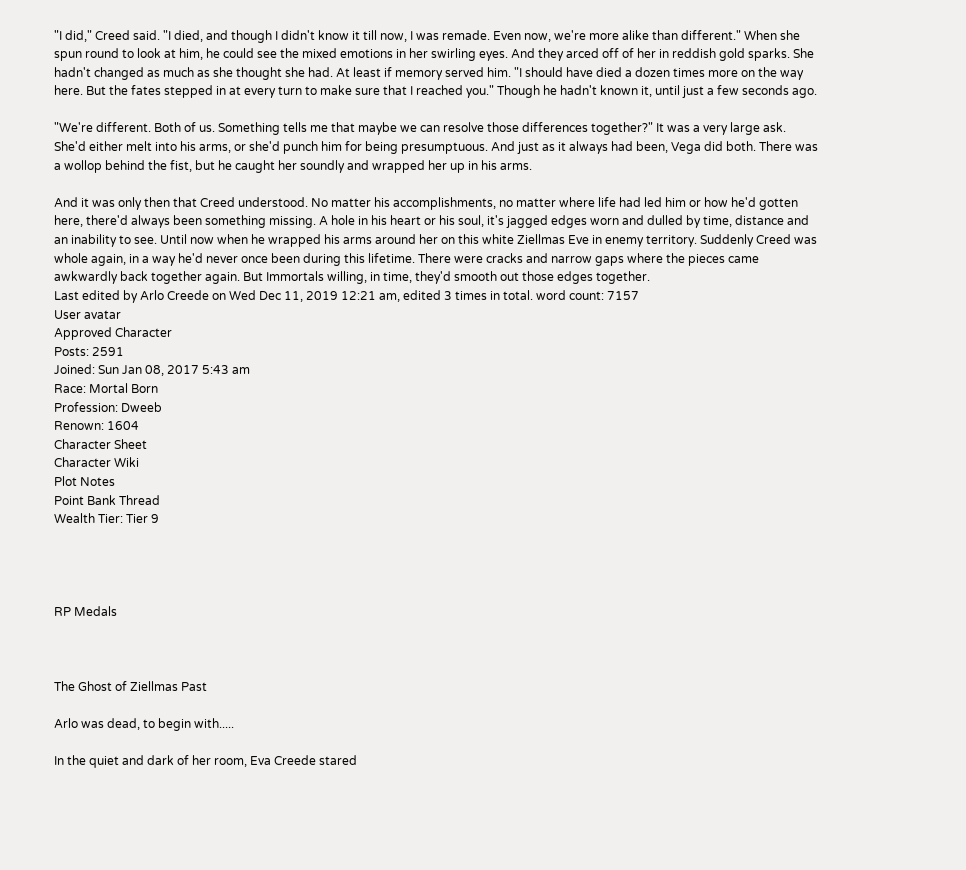"I did," Creed said. "I died, and though I didn't know it till now, I was remade. Even now, we're more alike than different." When she spun round to look at him, he could see the mixed emotions in her swirling eyes. And they arced off of her in reddish gold sparks. She hadn't changed as much as she thought she had. At least if memory served him. "I should have died a dozen times more on the way here. But the fates stepped in at every turn to make sure that I reached you." Though he hadn't known it, until just a few seconds ago.

"We're different. Both of us. Something tells me that maybe we can resolve those differences together?" It was a very large ask. She'd either melt into his arms, or she'd punch him for being presumptuous. And just as it always had been, Vega did both. There was a wollop behind the fist, but he caught her soundly and wrapped her up in his arms.

And it was only then that Creed understood. No matter his accomplishments, no matter where life had led him or how he'd gotten here, there'd always been something missing. A hole in his heart or his soul, it's jagged edges worn and dulled by time, distance and an inability to see. Until now when he wrapped his arms around her on this white Ziellmas Eve in enemy territory. Suddenly Creed was whole again, in a way he'd never once been during this lifetime. There were cracks and narrow gaps where the pieces came awkwardly back together again. But Immortals willing, in time, they'd smooth out those edges together.
Last edited by Arlo Creede on Wed Dec 11, 2019 12:21 am, edited 3 times in total. word count: 7157
User avatar
Approved Character
Posts: 2591
Joined: Sun Jan 08, 2017 5:43 am
Race: Mortal Born
Profession: Dweeb
Renown: 1604
Character Sheet
Character Wiki
Plot Notes
Point Bank Thread
Wealth Tier: Tier 9




RP Medals



The Ghost of Ziellmas Past

Arlo was dead, to begin with.....

In the quiet and dark of her room, Eva Creede stared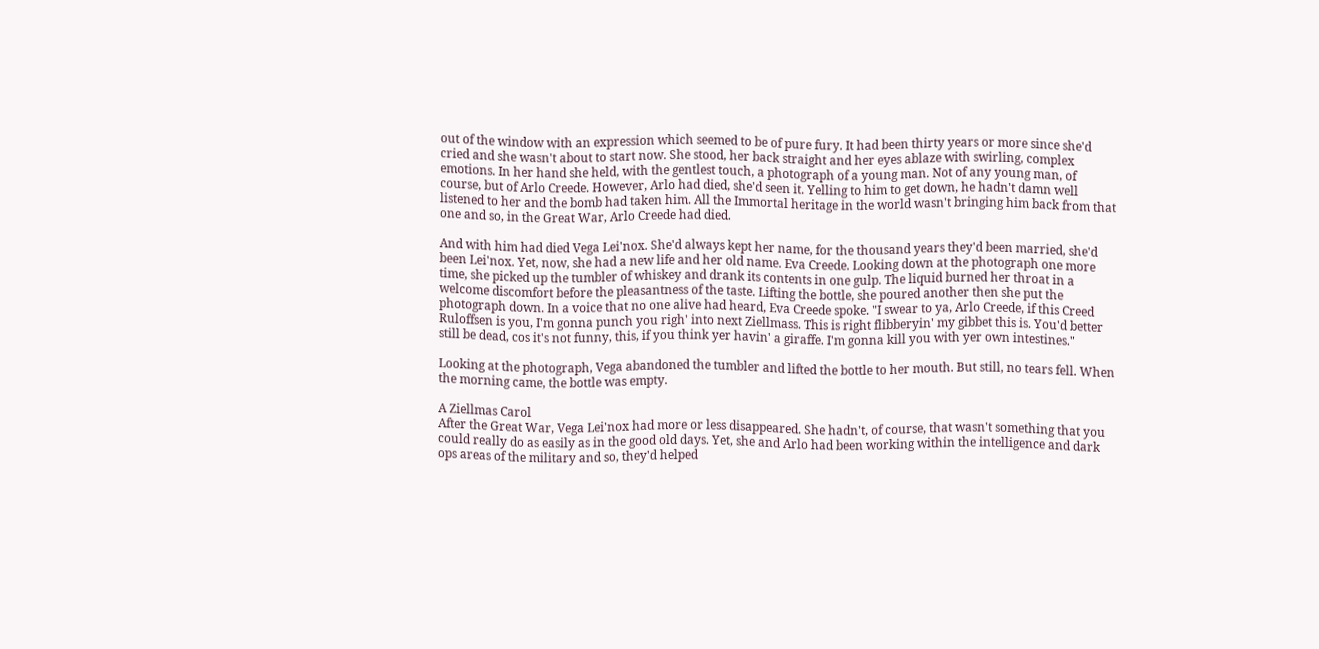out of the window with an expression which seemed to be of pure fury. It had been thirty years or more since she'd cried and she wasn't about to start now. She stood, her back straight and her eyes ablaze with swirling, complex emotions. In her hand she held, with the gentlest touch, a photograph of a young man. Not of any young man, of course, but of Arlo Creede. However, Arlo had died, she'd seen it. Yelling to him to get down, he hadn't damn well listened to her and the bomb had taken him. All the Immortal heritage in the world wasn't bringing him back from that one and so, in the Great War, Arlo Creede had died.

And with him had died Vega Lei'nox. She'd always kept her name, for the thousand years they'd been married, she'd been Lei'nox. Yet, now, she had a new life and her old name. Eva Creede. Looking down at the photograph one more time, she picked up the tumbler of whiskey and drank its contents in one gulp. The liquid burned her throat in a welcome discomfort before the pleasantness of the taste. Lifting the bottle, she poured another then she put the photograph down. In a voice that no one alive had heard, Eva Creede spoke. "I swear to ya, Arlo Creede, if this Creed Ruloffsen is you, I'm gonna punch you righ' into next Ziellmass. This is right flibberyin' my gibbet this is. You'd better still be dead, cos it's not funny, this, if you think yer havin' a giraffe. I'm gonna kill you with yer own intestines."

Looking at the photograph, Vega abandoned the tumbler and lifted the bottle to her mouth. But still, no tears fell. When the morning came, the bottle was empty.

A Ziellmas Carol
After the Great War, Vega Lei'nox had more or less disappeared. She hadn't, of course, that wasn't something that you could really do as easily as in the good old days. Yet, she and Arlo had been working within the intelligence and dark ops areas of the military and so, they'd helped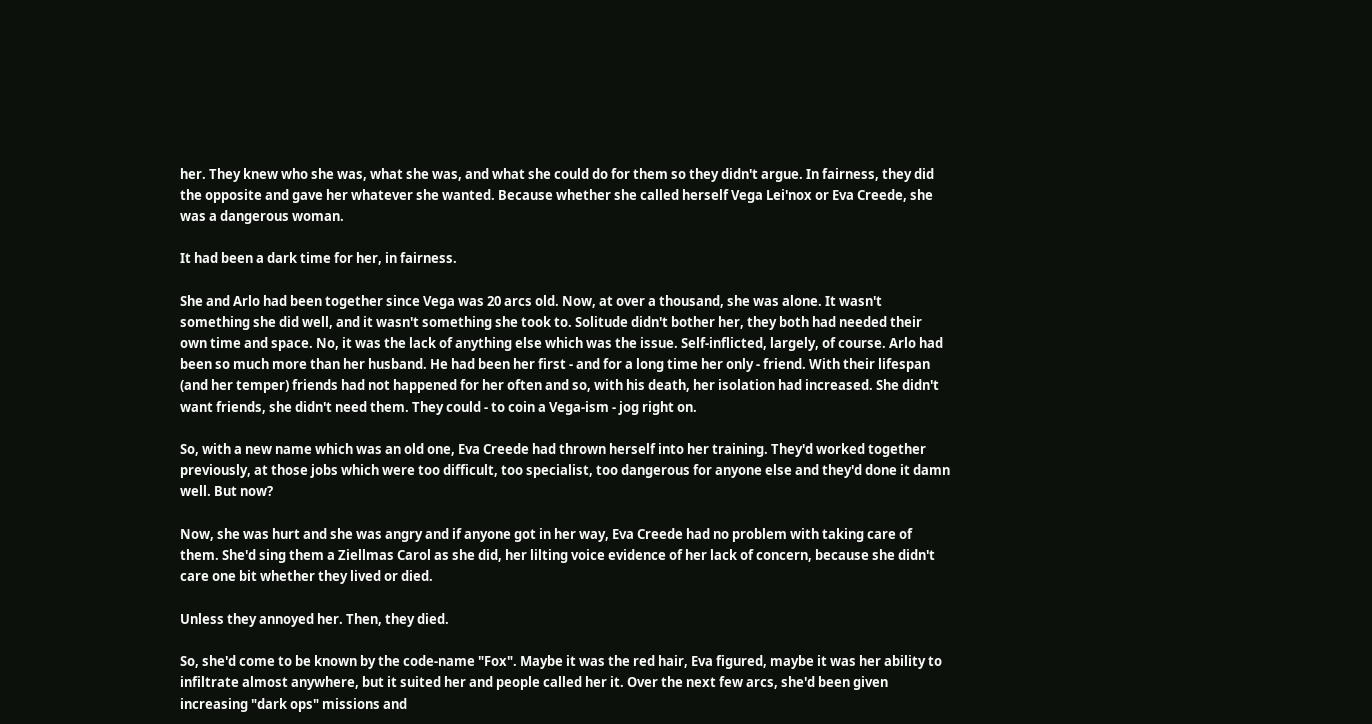her. They knew who she was, what she was, and what she could do for them so they didn't argue. In fairness, they did the opposite and gave her whatever she wanted. Because whether she called herself Vega Lei'nox or Eva Creede, she was a dangerous woman.

It had been a dark time for her, in fairness.

She and Arlo had been together since Vega was 20 arcs old. Now, at over a thousand, she was alone. It wasn't something she did well, and it wasn't something she took to. Solitude didn't bother her, they both had needed their own time and space. No, it was the lack of anything else which was the issue. Self-inflicted, largely, of course. Arlo had been so much more than her husband. He had been her first - and for a long time her only - friend. With their lifespan (and her temper) friends had not happened for her often and so, with his death, her isolation had increased. She didn't want friends, she didn't need them. They could - to coin a Vega-ism - jog right on.

So, with a new name which was an old one, Eva Creede had thrown herself into her training. They'd worked together previously, at those jobs which were too difficult, too specialist, too dangerous for anyone else and they'd done it damn well. But now?

Now, she was hurt and she was angry and if anyone got in her way, Eva Creede had no problem with taking care of them. She'd sing them a Ziellmas Carol as she did, her lilting voice evidence of her lack of concern, because she didn't care one bit whether they lived or died.

Unless they annoyed her. Then, they died.

So, she'd come to be known by the code-name "Fox". Maybe it was the red hair, Eva figured, maybe it was her ability to infiltrate almost anywhere, but it suited her and people called her it. Over the next few arcs, she'd been given increasing "dark ops" missions and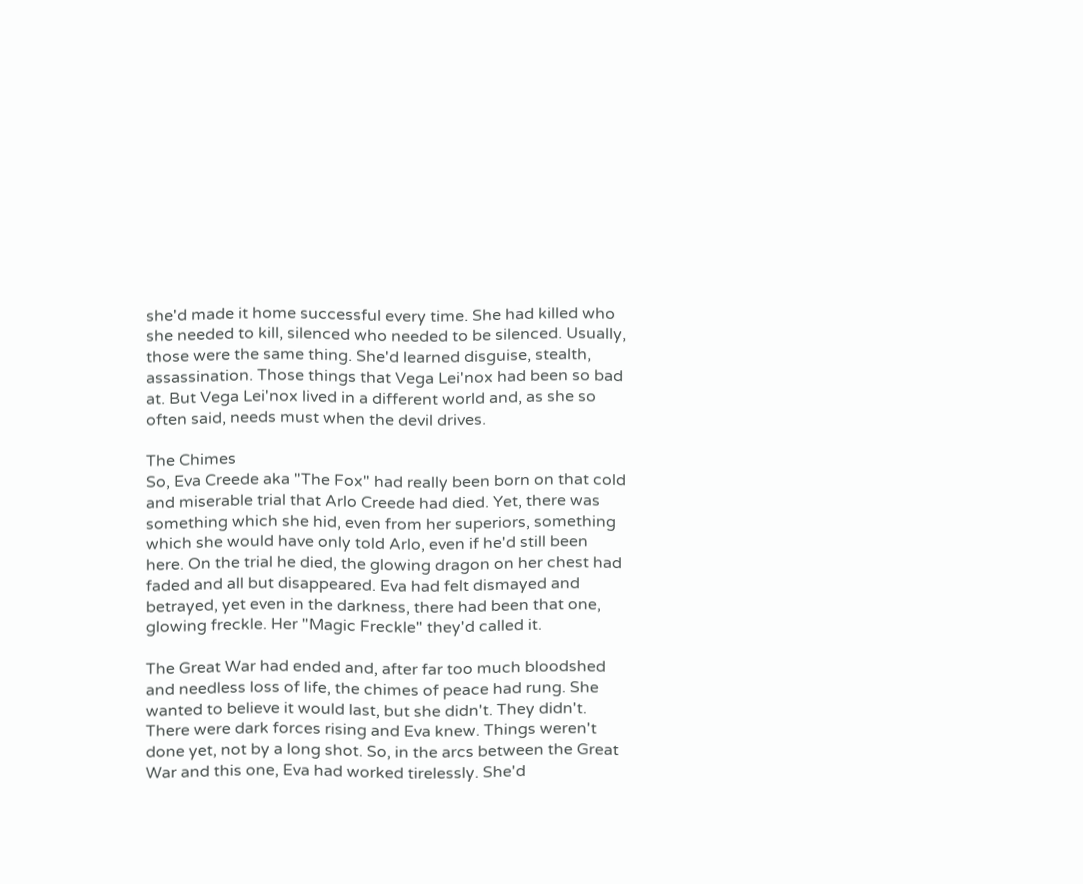she'd made it home successful every time. She had killed who she needed to kill, silenced who needed to be silenced. Usually, those were the same thing. She'd learned disguise, stealth, assassination. Those things that Vega Lei'nox had been so bad at. But Vega Lei'nox lived in a different world and, as she so often said, needs must when the devil drives.

The Chimes
So, Eva Creede aka "The Fox" had really been born on that cold and miserable trial that Arlo Creede had died. Yet, there was something which she hid, even from her superiors, something which she would have only told Arlo, even if he'd still been here. On the trial he died, the glowing dragon on her chest had faded and all but disappeared. Eva had felt dismayed and betrayed, yet even in the darkness, there had been that one, glowing freckle. Her "Magic Freckle" they'd called it.

The Great War had ended and, after far too much bloodshed and needless loss of life, the chimes of peace had rung. She wanted to believe it would last, but she didn't. They didn't. There were dark forces rising and Eva knew. Things weren't done yet, not by a long shot. So, in the arcs between the Great War and this one, Eva had worked tirelessly. She'd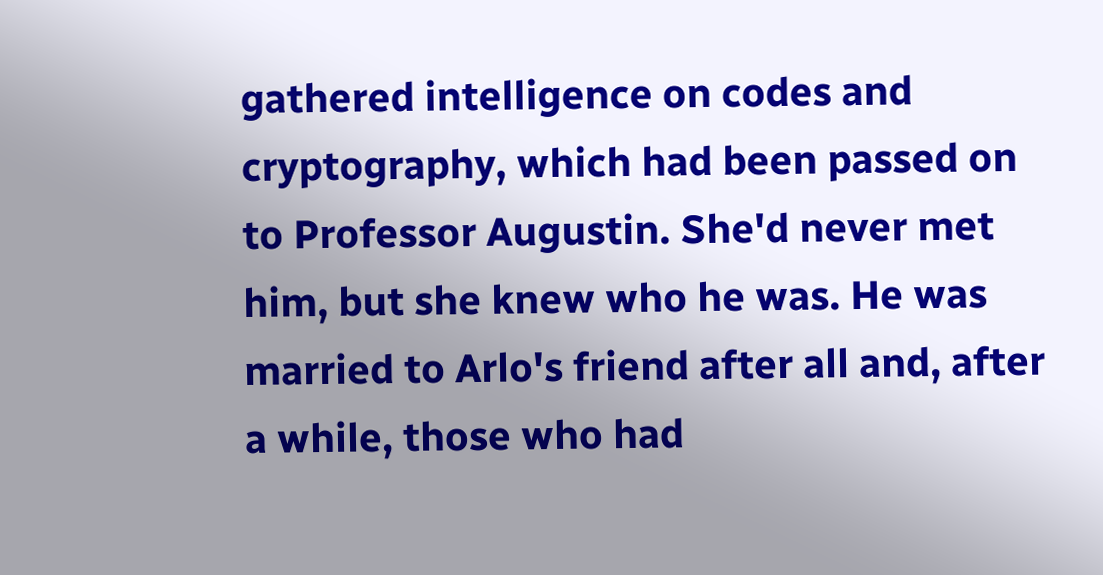gathered intelligence on codes and cryptography, which had been passed on to Professor Augustin. She'd never met him, but she knew who he was. He was married to Arlo's friend after all and, after a while, those who had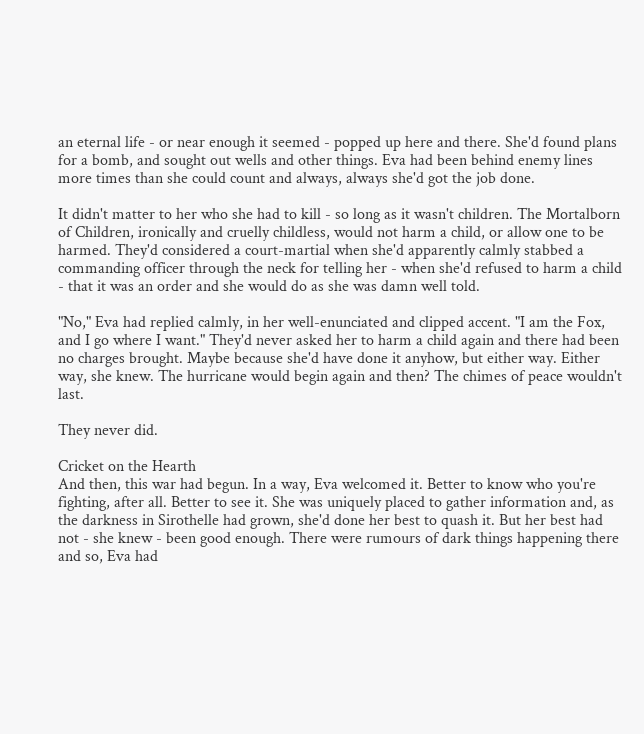an eternal life - or near enough it seemed - popped up here and there. She'd found plans for a bomb, and sought out wells and other things. Eva had been behind enemy lines more times than she could count and always, always she'd got the job done.

It didn't matter to her who she had to kill - so long as it wasn't children. The Mortalborn of Children, ironically and cruelly childless, would not harm a child, or allow one to be harmed. They'd considered a court-martial when she'd apparently calmly stabbed a commanding officer through the neck for telling her - when she'd refused to harm a child - that it was an order and she would do as she was damn well told.

"No," Eva had replied calmly, in her well-enunciated and clipped accent. "I am the Fox, and I go where I want." They'd never asked her to harm a child again and there had been no charges brought. Maybe because she'd have done it anyhow, but either way. Either way, she knew. The hurricane would begin again and then? The chimes of peace wouldn't last.

They never did.

Cricket on the Hearth
And then, this war had begun. In a way, Eva welcomed it. Better to know who you're fighting, after all. Better to see it. She was uniquely placed to gather information and, as the darkness in Sirothelle had grown, she'd done her best to quash it. But her best had not - she knew - been good enough. There were rumours of dark things happening there and so, Eva had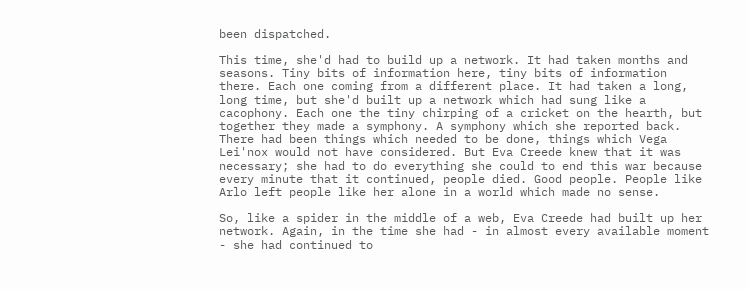been dispatched.

This time, she'd had to build up a network. It had taken months and seasons. Tiny bits of information here, tiny bits of information there. Each one coming from a different place. It had taken a long, long time, but she'd built up a network which had sung like a cacophony. Each one the tiny chirping of a cricket on the hearth, but together they made a symphony. A symphony which she reported back. There had been things which needed to be done, things which Vega Lei'nox would not have considered. But Eva Creede knew that it was necessary; she had to do everything she could to end this war because every minute that it continued, people died. Good people. People like Arlo left people like her alone in a world which made no sense.

So, like a spider in the middle of a web, Eva Creede had built up her network. Again, in the time she had - in almost every available moment - she had continued to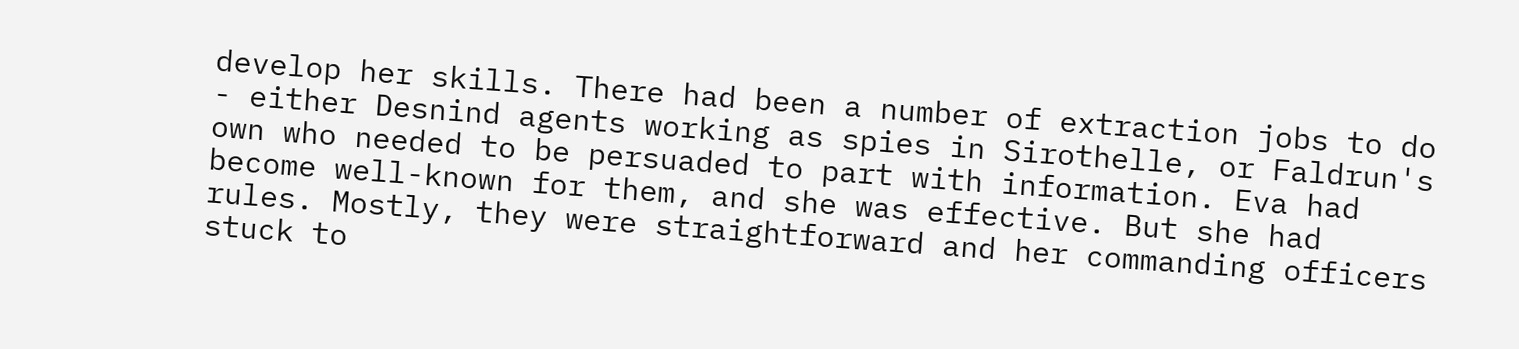develop her skills. There had been a number of extraction jobs to do - either Desnind agents working as spies in Sirothelle, or Faldrun's own who needed to be persuaded to part with information. Eva had become well-known for them, and she was effective. But she had rules. Mostly, they were straightforward and her commanding officers stuck to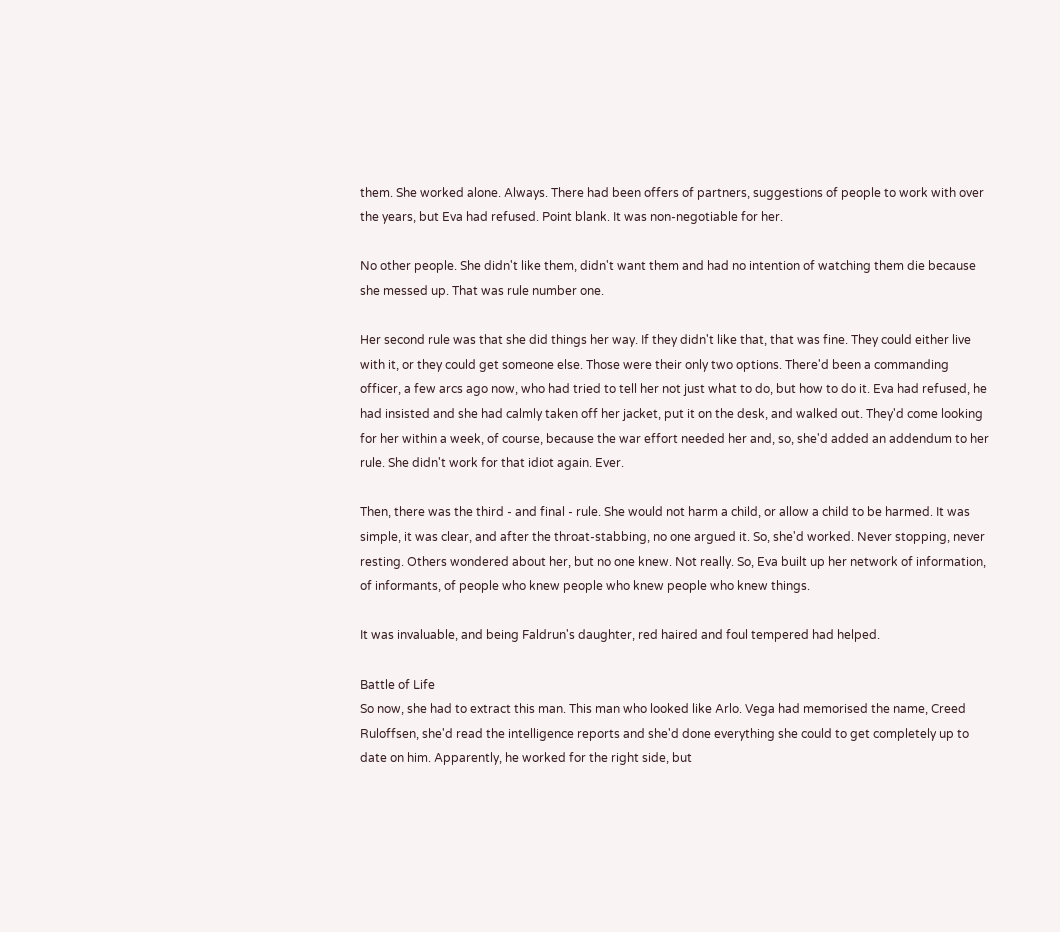them. She worked alone. Always. There had been offers of partners, suggestions of people to work with over the years, but Eva had refused. Point blank. It was non-negotiable for her.

No other people. She didn't like them, didn't want them and had no intention of watching them die because she messed up. That was rule number one.

Her second rule was that she did things her way. If they didn't like that, that was fine. They could either live with it, or they could get someone else. Those were their only two options. There'd been a commanding officer, a few arcs ago now, who had tried to tell her not just what to do, but how to do it. Eva had refused, he had insisted and she had calmly taken off her jacket, put it on the desk, and walked out. They'd come looking for her within a week, of course, because the war effort needed her and, so, she'd added an addendum to her rule. She didn't work for that idiot again. Ever.

Then, there was the third - and final - rule. She would not harm a child, or allow a child to be harmed. It was simple, it was clear, and after the throat-stabbing, no one argued it. So, she'd worked. Never stopping, never resting. Others wondered about her, but no one knew. Not really. So, Eva built up her network of information, of informants, of people who knew people who knew people who knew things.

It was invaluable, and being Faldrun's daughter, red haired and foul tempered had helped.

Battle of Life
So now, she had to extract this man. This man who looked like Arlo. Vega had memorised the name, Creed Ruloffsen, she'd read the intelligence reports and she'd done everything she could to get completely up to date on him. Apparently, he worked for the right side, but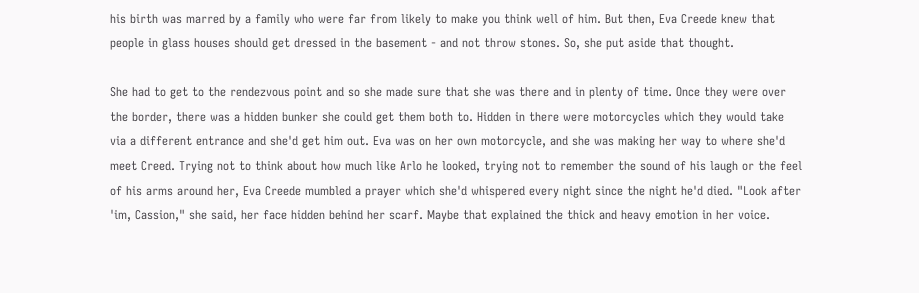his birth was marred by a family who were far from likely to make you think well of him. But then, Eva Creede knew that people in glass houses should get dressed in the basement - and not throw stones. So, she put aside that thought.

She had to get to the rendezvous point and so she made sure that she was there and in plenty of time. Once they were over the border, there was a hidden bunker she could get them both to. Hidden in there were motorcycles which they would take via a different entrance and she'd get him out. Eva was on her own motorcycle, and she was making her way to where she'd meet Creed. Trying not to think about how much like Arlo he looked, trying not to remember the sound of his laugh or the feel of his arms around her, Eva Creede mumbled a prayer which she'd whispered every night since the night he'd died. "Look after 'im, Cassion," she said, her face hidden behind her scarf. Maybe that explained the thick and heavy emotion in her voice.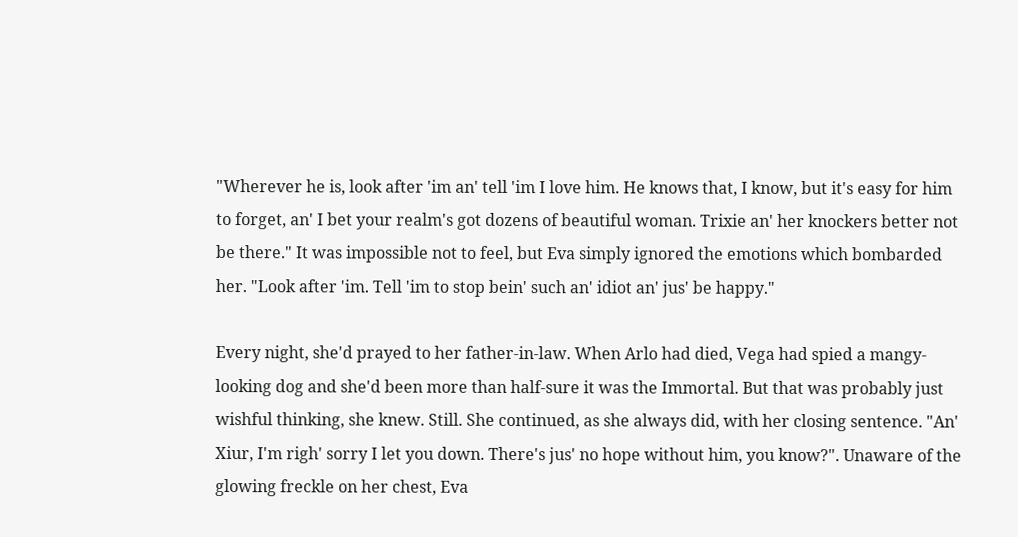"Wherever he is, look after 'im an' tell 'im I love him. He knows that, I know, but it's easy for him to forget, an' I bet your realm's got dozens of beautiful woman. Trixie an' her knockers better not be there." It was impossible not to feel, but Eva simply ignored the emotions which bombarded her. "Look after 'im. Tell 'im to stop bein' such an' idiot an' jus' be happy."

Every night, she'd prayed to her father-in-law. When Arlo had died, Vega had spied a mangy-looking dog and she'd been more than half-sure it was the Immortal. But that was probably just wishful thinking, she knew. Still. She continued, as she always did, with her closing sentence. "An' Xiur, I'm righ' sorry I let you down. There's jus' no hope without him, you know?". Unaware of the glowing freckle on her chest, Eva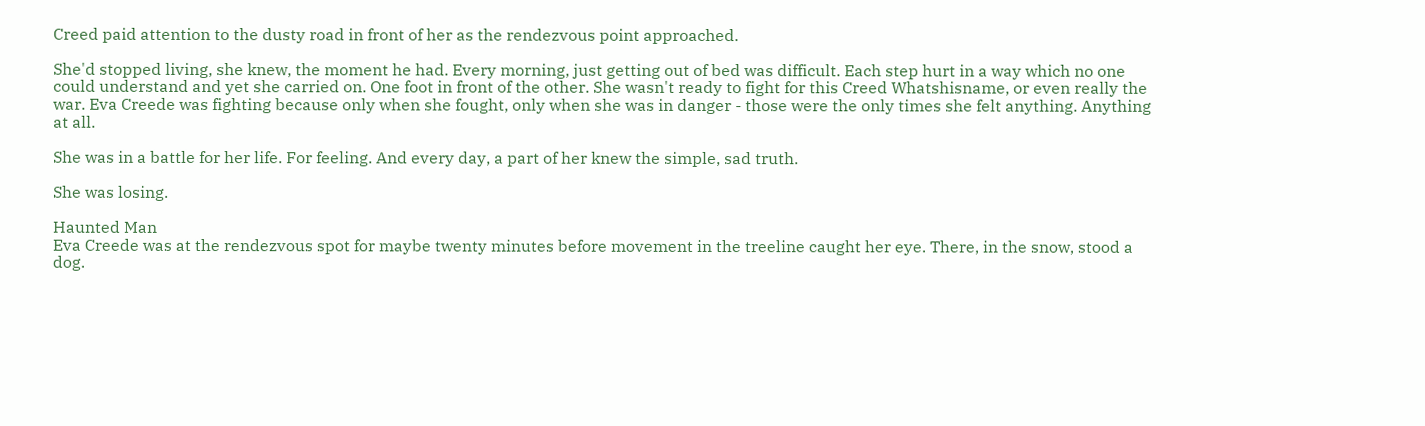Creed paid attention to the dusty road in front of her as the rendezvous point approached.

She'd stopped living, she knew, the moment he had. Every morning, just getting out of bed was difficult. Each step hurt in a way which no one could understand and yet she carried on. One foot in front of the other. She wasn't ready to fight for this Creed Whatshisname, or even really the war. Eva Creede was fighting because only when she fought, only when she was in danger - those were the only times she felt anything. Anything at all.

She was in a battle for her life. For feeling. And every day, a part of her knew the simple, sad truth.

She was losing.

Haunted Man
Eva Creede was at the rendezvous spot for maybe twenty minutes before movement in the treeline caught her eye. There, in the snow, stood a dog.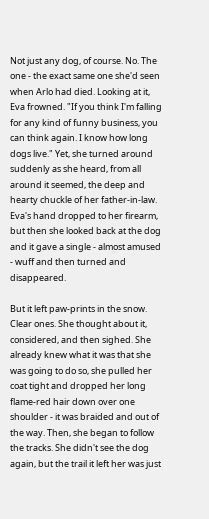Not just any dog, of course. No. The one - the exact same one she'd seen when Arlo had died. Looking at it, Eva frowned. "If you think I'm falling for any kind of funny business, you can think again. I know how long dogs live." Yet, she turned around suddenly as she heard, from all around it seemed, the deep and hearty chuckle of her father-in-law. Eva's hand dropped to her firearm, but then she looked back at the dog and it gave a single - almost amused - wuff and then turned and disappeared.

But it left paw-prints in the snow. Clear ones. She thought about it, considered, and then sighed. She already knew what it was that she was going to do so, she pulled her coat tight and dropped her long flame-red hair down over one shoulder - it was braided and out of the way. Then, she began to follow the tracks. She didn't see the dog again, but the trail it left her was just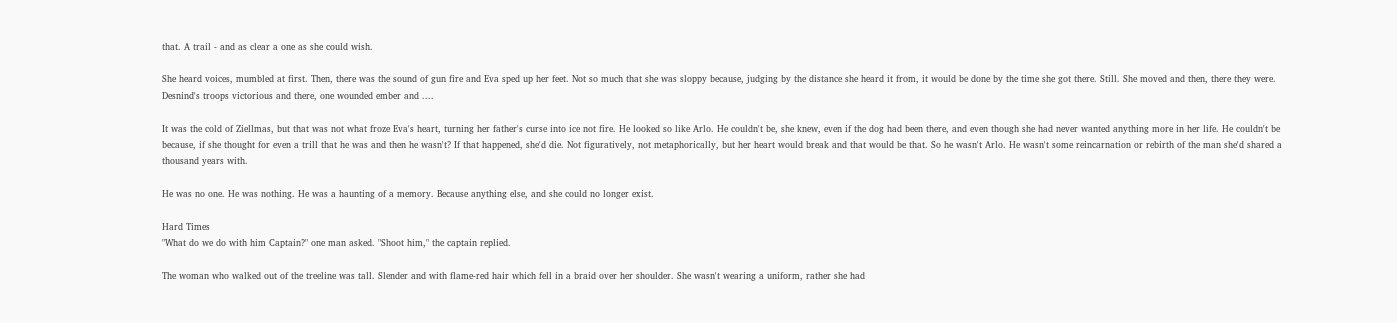that. A trail - and as clear a one as she could wish.

She heard voices, mumbled at first. Then, there was the sound of gun fire and Eva sped up her feet. Not so much that she was sloppy because, judging by the distance she heard it from, it would be done by the time she got there. Still. She moved and then, there they were. Desnind's troops victorious and there, one wounded ember and ....

It was the cold of Ziellmas, but that was not what froze Eva's heart, turning her father's curse into ice not fire. He looked so like Arlo. He couldn't be, she knew, even if the dog had been there, and even though she had never wanted anything more in her life. He couldn't be because, if she thought for even a trill that he was and then he wasn't? If that happened, she'd die. Not figuratively, not metaphorically, but her heart would break and that would be that. So he wasn't Arlo. He wasn't some reincarnation or rebirth of the man she'd shared a thousand years with.

He was no one. He was nothing. He was a haunting of a memory. Because anything else, and she could no longer exist.

Hard Times
"What do we do with him Captain?" one man asked. "Shoot him," the captain replied.

The woman who walked out of the treeline was tall. Slender and with flame-red hair which fell in a braid over her shoulder. She wasn't wearing a uniform, rather she had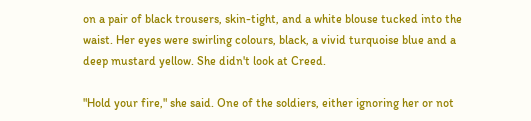on a pair of black trousers, skin-tight, and a white blouse tucked into the waist. Her eyes were swirling colours, black, a vivid turquoise blue and a deep mustard yellow. She didn't look at Creed.

"Hold your fire," she said. One of the soldiers, either ignoring her or not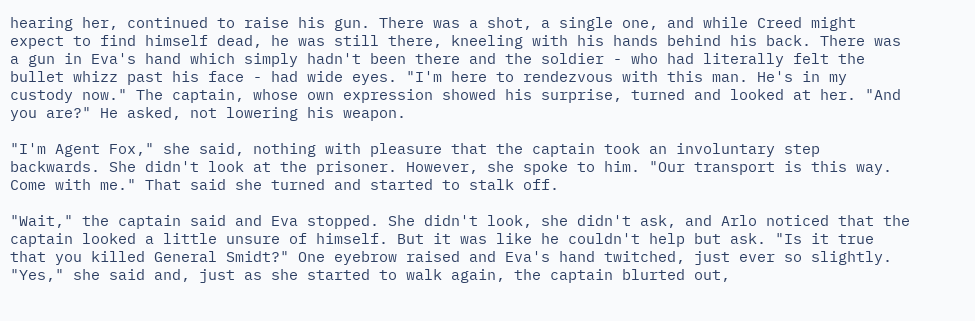hearing her, continued to raise his gun. There was a shot, a single one, and while Creed might expect to find himself dead, he was still there, kneeling with his hands behind his back. There was a gun in Eva's hand which simply hadn't been there and the soldier - who had literally felt the bullet whizz past his face - had wide eyes. "I'm here to rendezvous with this man. He's in my custody now." The captain, whose own expression showed his surprise, turned and looked at her. "And you are?" He asked, not lowering his weapon.

"I'm Agent Fox," she said, nothing with pleasure that the captain took an involuntary step backwards. She didn't look at the prisoner. However, she spoke to him. "Our transport is this way. Come with me." That said she turned and started to stalk off.

"Wait," the captain said and Eva stopped. She didn't look, she didn't ask, and Arlo noticed that the captain looked a little unsure of himself. But it was like he couldn't help but ask. "Is it true that you killed General Smidt?" One eyebrow raised and Eva's hand twitched, just ever so slightly. "Yes," she said and, just as she started to walk again, the captain blurted out,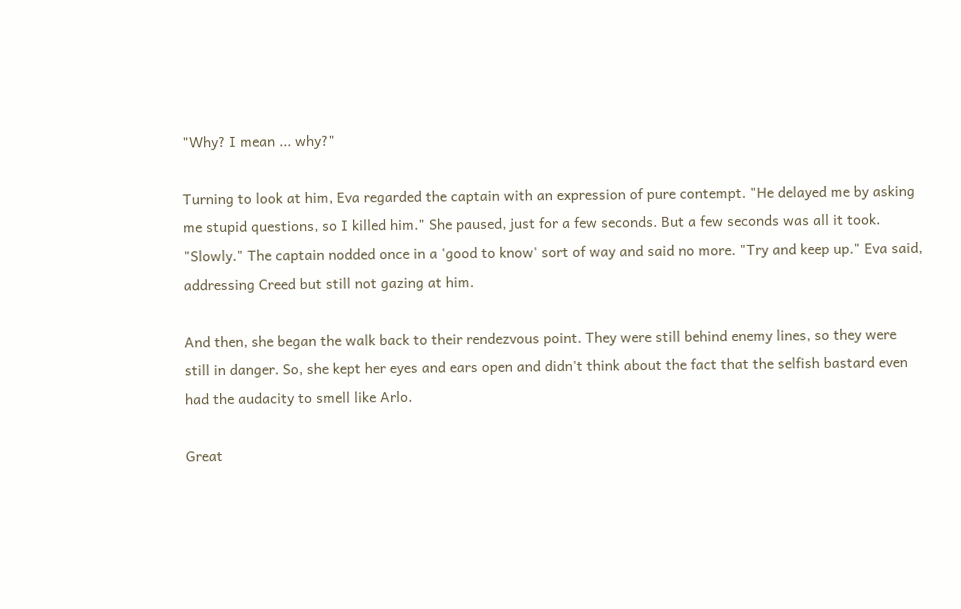"Why? I mean ... why?"

Turning to look at him, Eva regarded the captain with an expression of pure contempt. "He delayed me by asking me stupid questions, so I killed him." She paused, just for a few seconds. But a few seconds was all it took. "Slowly." The captain nodded once in a 'good to know' sort of way and said no more. "Try and keep up." Eva said, addressing Creed but still not gazing at him.

And then, she began the walk back to their rendezvous point. They were still behind enemy lines, so they were still in danger. So, she kept her eyes and ears open and didn't think about the fact that the selfish bastard even had the audacity to smell like Arlo.

Great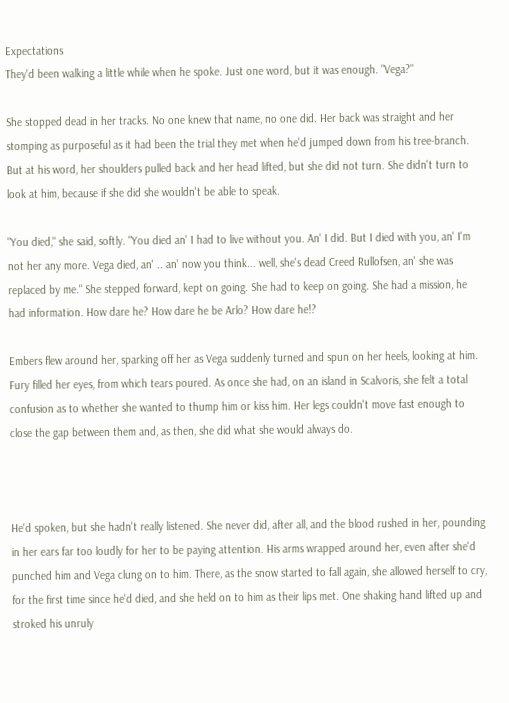Expectations
They'd been walking a little while when he spoke. Just one word, but it was enough. "Vega?"

She stopped dead in her tracks. No one knew that name, no one did. Her back was straight and her stomping as purposeful as it had been the trial they met when he'd jumped down from his tree-branch. But at his word, her shoulders pulled back and her head lifted, but she did not turn. She didn't turn to look at him, because if she did she wouldn't be able to speak.

"You died," she said, softly. "You died an' I had to live without you. An' I did. But I died with you, an' I'm not her any more. Vega died, an' .. an' now you think... well, she's dead Creed Rullofsen, an' she was replaced by me." She stepped forward, kept on going. She had to keep on going. She had a mission, he had information. How dare he? How dare he be Arlo? How dare he!?

Embers flew around her, sparking off her as Vega suddenly turned and spun on her heels, looking at him. Fury filled her eyes, from which tears poured. As once she had, on an island in Scalvoris, she felt a total confusion as to whether she wanted to thump him or kiss him. Her legs couldn't move fast enough to close the gap between them and, as then, she did what she would always do.



He'd spoken, but she hadn't really listened. She never did, after all, and the blood rushed in her, pounding in her ears far too loudly for her to be paying attention. His arms wrapped around her, even after she'd punched him and Vega clung on to him. There, as the snow started to fall again, she allowed herself to cry, for the first time since he'd died, and she held on to him as their lips met. One shaking hand lifted up and stroked his unruly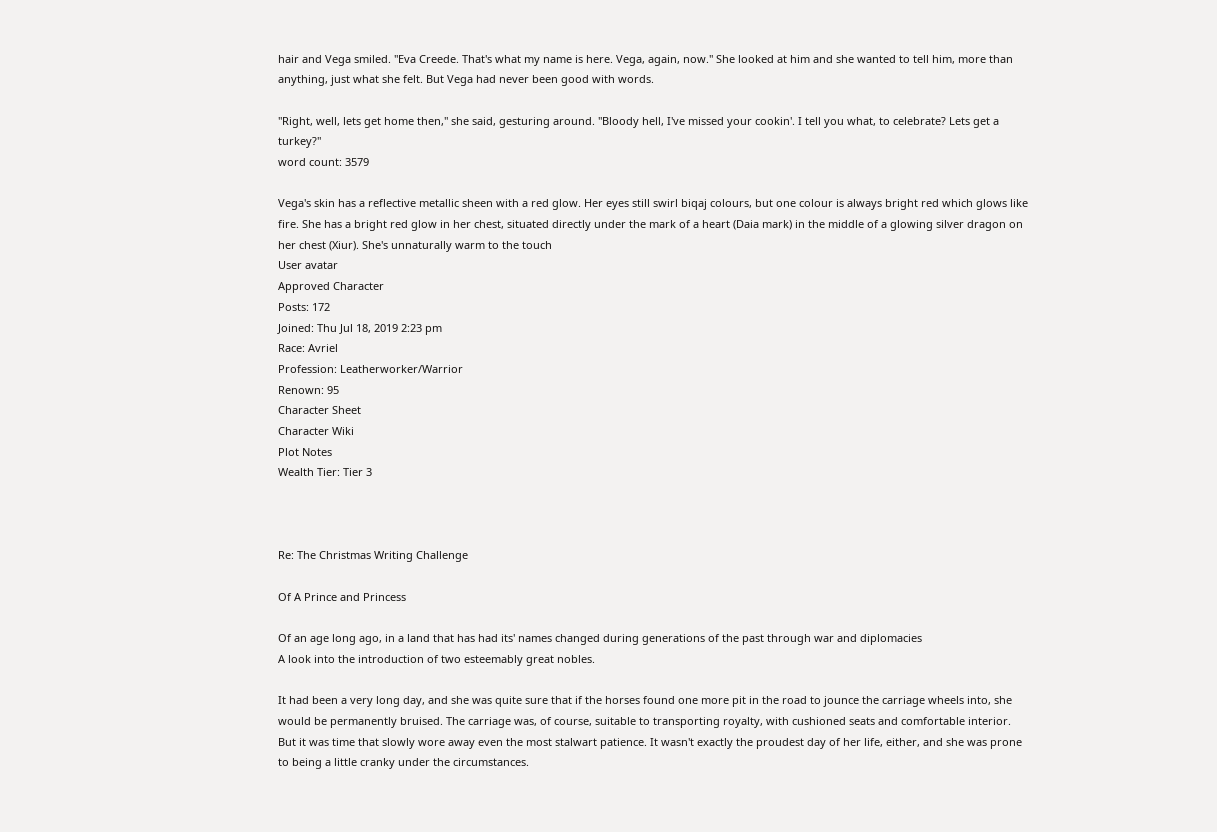hair and Vega smiled. "Eva Creede. That's what my name is here. Vega, again, now." She looked at him and she wanted to tell him, more than anything, just what she felt. But Vega had never been good with words.

"Right, well, lets get home then," she said, gesturing around. "Bloody hell, I've missed your cookin'. I tell you what, to celebrate? Lets get a turkey?"
word count: 3579

Vega's skin has a reflective metallic sheen with a red glow. Her eyes still swirl biqaj colours, but one colour is always bright red which glows like fire. She has a bright red glow in her chest, situated directly under the mark of a heart (Daia mark) in the middle of a glowing silver dragon on her chest (Xiur). She's unnaturally warm to the touch
User avatar
Approved Character
Posts: 172
Joined: Thu Jul 18, 2019 2:23 pm
Race: Avriel
Profession: Leatherworker/Warrior
Renown: 95
Character Sheet
Character Wiki
Plot Notes
Wealth Tier: Tier 3



Re: The Christmas Writing Challenge

Of A Prince and Princess

Of an age long ago, in a land that has had its' names changed during generations of the past through war and diplomacies
A look into the introduction of two esteemably great nobles.

It had been a very long day, and she was quite sure that if the horses found one more pit in the road to jounce the carriage wheels into, she would be permanently bruised. The carriage was, of course, suitable to transporting royalty, with cushioned seats and comfortable interior. But it was time that slowly wore away even the most stalwart patience. It wasn't exactly the proudest day of her life, either, and she was prone to being a little cranky under the circumstances.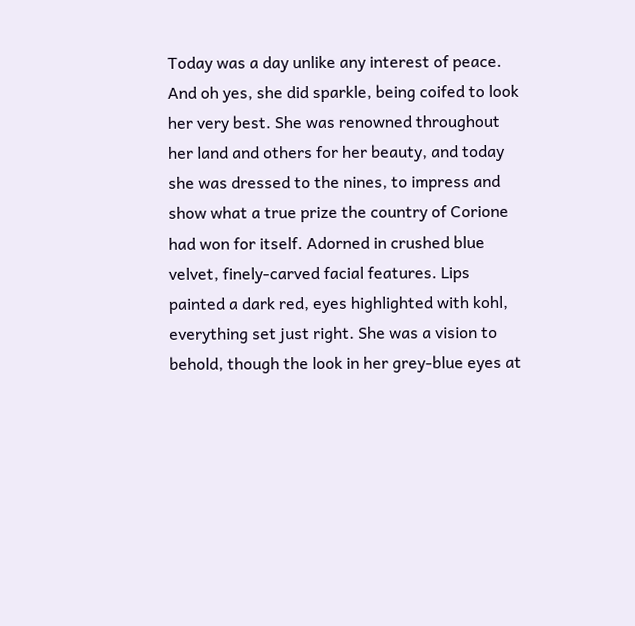Today was a day unlike any interest of peace. And oh yes, she did sparkle, being coifed to look her very best. She was renowned throughout her land and others for her beauty, and today she was dressed to the nines, to impress and show what a true prize the country of Corione had won for itself. Adorned in crushed blue velvet, finely-carved facial features. Lips painted a dark red, eyes highlighted with kohl, everything set just right. She was a vision to behold, though the look in her grey-blue eyes at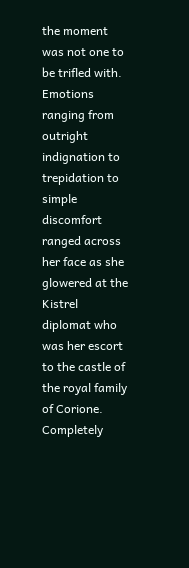the moment was not one to be trifled with. Emotions ranging from outright indignation to trepidation to simple discomfort ranged across her face as she glowered at the Kistrel diplomat who was her escort to the castle of the royal family of Corione. Completely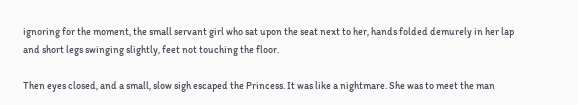ignoring for the moment, the small servant girl who sat upon the seat next to her, hands folded demurely in her lap and short legs swinging slightly, feet not touching the floor.

Then eyes closed, and a small, slow sigh escaped the Princess. It was like a nightmare. She was to meet the man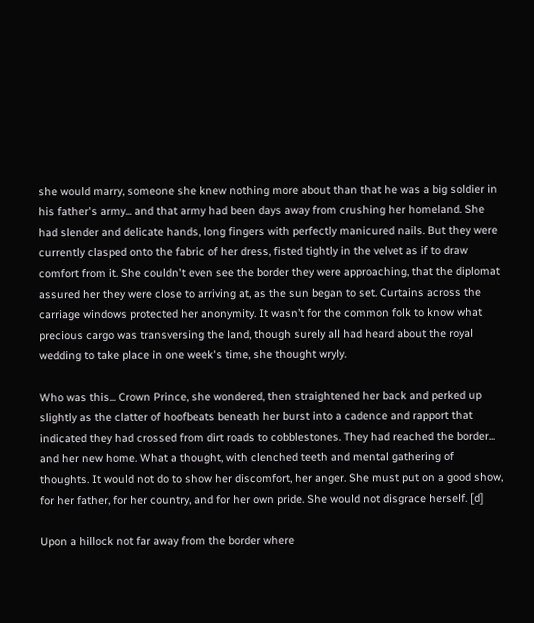she would marry, someone she knew nothing more about than that he was a big soldier in his father's army... and that army had been days away from crushing her homeland. She had slender and delicate hands, long fingers with perfectly manicured nails. But they were currently clasped onto the fabric of her dress, fisted tightly in the velvet as if to draw comfort from it. She couldn't even see the border they were approaching, that the diplomat assured her they were close to arriving at, as the sun began to set. Curtains across the carriage windows protected her anonymity. It wasn’t for the common folk to know what precious cargo was transversing the land, though surely all had heard about the royal wedding to take place in one week's time, she thought wryly.

Who was this... Crown Prince, she wondered, then straightened her back and perked up slightly as the clatter of hoofbeats beneath her burst into a cadence and rapport that indicated they had crossed from dirt roads to cobblestones. They had reached the border... and her new home. What a thought, with clenched teeth and mental gathering of thoughts. It would not do to show her discomfort, her anger. She must put on a good show, for her father, for her country, and for her own pride. She would not disgrace herself. [d]

Upon a hillock not far away from the border where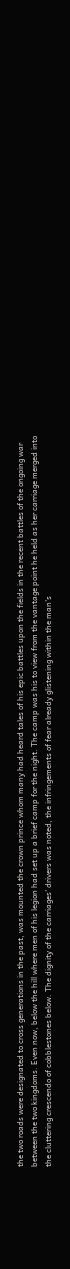the two roads were designated to cross generations in the past, was mounted the crown prince whom many had heard tales of his epic battles upon the fields in the recent battles of the ongoing war between the two kingdoms. Even now, below the hill where men of his legion had set up a brief camp for the night. The camp was his to view from the vantage point he held as her carriage merged into the cluttering crescendo of cobblestones below. The dignity of the carriages' drivers was noted, the infringements of fear already glistening within the man's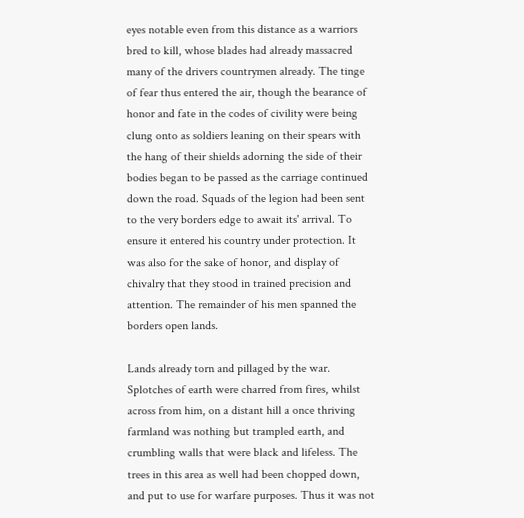eyes notable even from this distance as a warriors bred to kill, whose blades had already massacred many of the drivers countrymen already. The tinge of fear thus entered the air, though the bearance of honor and fate in the codes of civility were being clung onto as soldiers leaning on their spears with the hang of their shields adorning the side of their bodies began to be passed as the carriage continued down the road. Squads of the legion had been sent to the very borders edge to await its' arrival. To ensure it entered his country under protection. It was also for the sake of honor, and display of chivalry that they stood in trained precision and attention. The remainder of his men spanned the borders open lands.

Lands already torn and pillaged by the war. Splotches of earth were charred from fires, whilst across from him, on a distant hill a once thriving farmland was nothing but trampled earth, and crumbling walls that were black and lifeless. The trees in this area as well had been chopped down, and put to use for warfare purposes. Thus it was not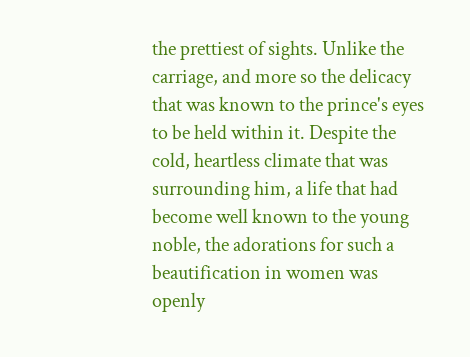the prettiest of sights. Unlike the carriage, and more so the delicacy that was known to the prince's eyes to be held within it. Despite the cold, heartless climate that was surrounding him, a life that had become well known to the young noble, the adorations for such a beautification in women was openly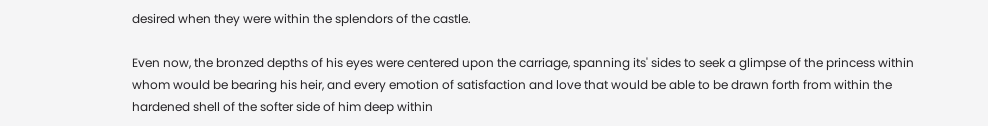desired when they were within the splendors of the castle.

Even now, the bronzed depths of his eyes were centered upon the carriage, spanning its' sides to seek a glimpse of the princess within whom would be bearing his heir, and every emotion of satisfaction and love that would be able to be drawn forth from within the hardened shell of the softer side of him deep within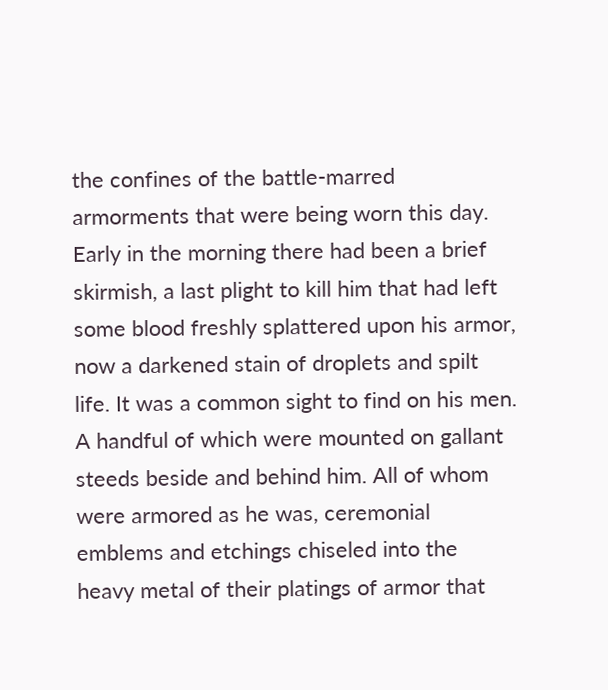the confines of the battle-marred armorments that were being worn this day. Early in the morning there had been a brief skirmish, a last plight to kill him that had left some blood freshly splattered upon his armor, now a darkened stain of droplets and spilt life. It was a common sight to find on his men. A handful of which were mounted on gallant steeds beside and behind him. All of whom were armored as he was, ceremonial emblems and etchings chiseled into the heavy metal of their platings of armor that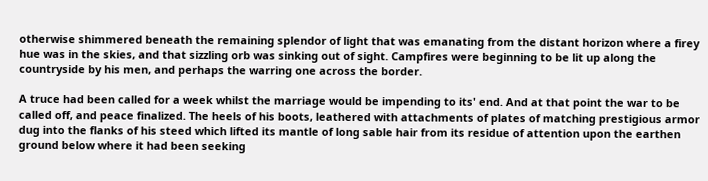otherwise shimmered beneath the remaining splendor of light that was emanating from the distant horizon where a firey hue was in the skies, and that sizzling orb was sinking out of sight. Campfires were beginning to be lit up along the countryside by his men, and perhaps the warring one across the border.

A truce had been called for a week whilst the marriage would be impending to its' end. And at that point the war to be called off, and peace finalized. The heels of his boots, leathered with attachments of plates of matching prestigious armor dug into the flanks of his steed which lifted its mantle of long sable hair from its residue of attention upon the earthen ground below where it had been seeking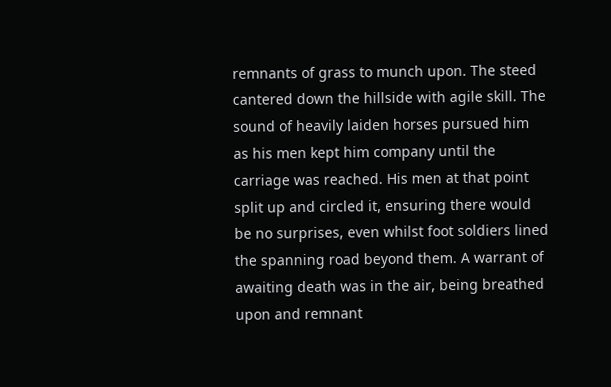remnants of grass to munch upon. The steed cantered down the hillside with agile skill. The sound of heavily laiden horses pursued him as his men kept him company until the carriage was reached. His men at that point split up and circled it, ensuring there would be no surprises, even whilst foot soldiers lined the spanning road beyond them. A warrant of awaiting death was in the air, being breathed upon and remnant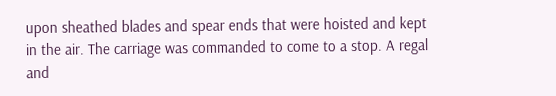upon sheathed blades and spear ends that were hoisted and kept in the air. The carriage was commanded to come to a stop. A regal and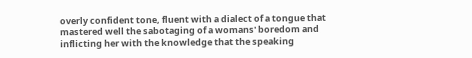overly confident tone, fluent with a dialect of a tongue that mastered well the sabotaging of a womans' boredom and inflicting her with the knowledge that the speaking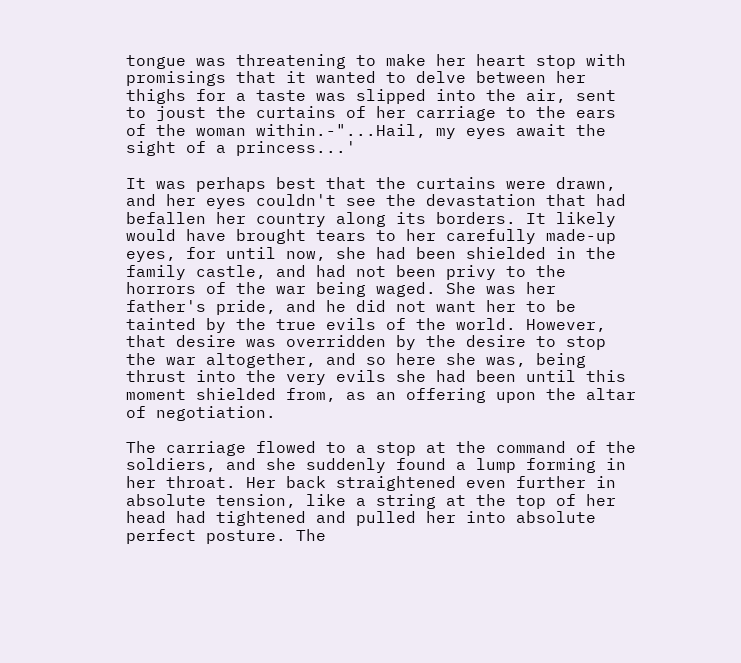tongue was threatening to make her heart stop with promisings that it wanted to delve between her thighs for a taste was slipped into the air, sent to joust the curtains of her carriage to the ears of the woman within.-"...Hail, my eyes await the sight of a princess...'

It was perhaps best that the curtains were drawn, and her eyes couldn't see the devastation that had befallen her country along its borders. It likely would have brought tears to her carefully made-up eyes, for until now, she had been shielded in the family castle, and had not been privy to the horrors of the war being waged. She was her father's pride, and he did not want her to be tainted by the true evils of the world. However, that desire was overridden by the desire to stop the war altogether, and so here she was, being thrust into the very evils she had been until this moment shielded from, as an offering upon the altar of negotiation.

The carriage flowed to a stop at the command of the soldiers, and she suddenly found a lump forming in her throat. Her back straightened even further in absolute tension, like a string at the top of her head had tightened and pulled her into absolute perfect posture. The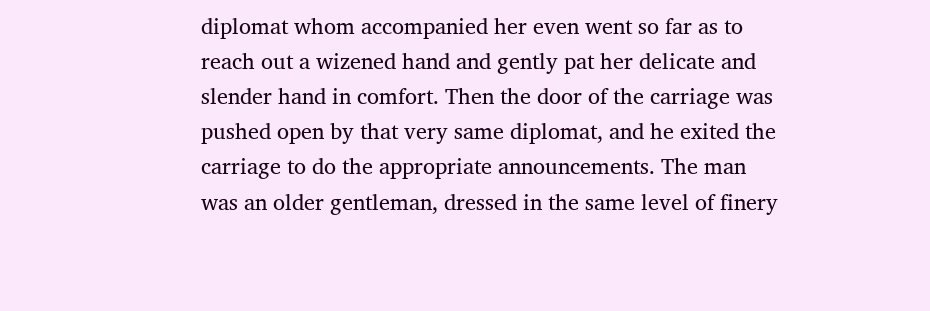diplomat whom accompanied her even went so far as to reach out a wizened hand and gently pat her delicate and slender hand in comfort. Then the door of the carriage was pushed open by that very same diplomat, and he exited the carriage to do the appropriate announcements. The man was an older gentleman, dressed in the same level of finery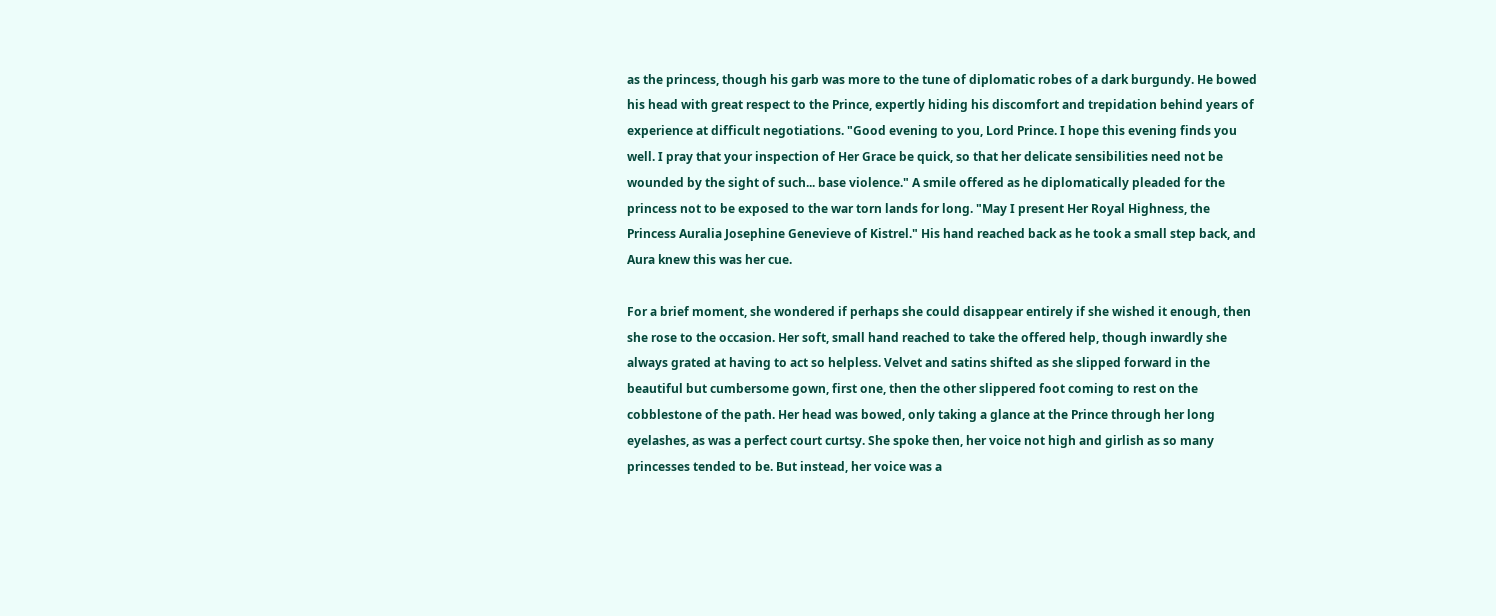as the princess, though his garb was more to the tune of diplomatic robes of a dark burgundy. He bowed his head with great respect to the Prince, expertly hiding his discomfort and trepidation behind years of experience at difficult negotiations. "Good evening to you, Lord Prince. I hope this evening finds you well. I pray that your inspection of Her Grace be quick, so that her delicate sensibilities need not be wounded by the sight of such... base violence." A smile offered as he diplomatically pleaded for the princess not to be exposed to the war torn lands for long. "May I present Her Royal Highness, the Princess Auralia Josephine Genevieve of Kistrel." His hand reached back as he took a small step back, and Aura knew this was her cue.

For a brief moment, she wondered if perhaps she could disappear entirely if she wished it enough, then she rose to the occasion. Her soft, small hand reached to take the offered help, though inwardly she always grated at having to act so helpless. Velvet and satins shifted as she slipped forward in the beautiful but cumbersome gown, first one, then the other slippered foot coming to rest on the cobblestone of the path. Her head was bowed, only taking a glance at the Prince through her long eyelashes, as was a perfect court curtsy. She spoke then, her voice not high and girlish as so many princesses tended to be. But instead, her voice was a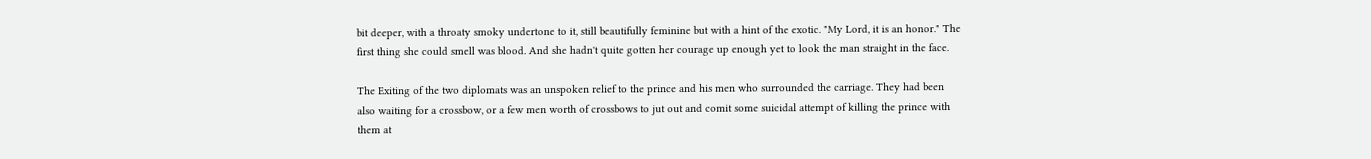bit deeper, with a throaty smoky undertone to it, still beautifully feminine but with a hint of the exotic. "My Lord, it is an honor." The first thing she could smell was blood. And she hadn't quite gotten her courage up enough yet to look the man straight in the face.

The Exiting of the two diplomats was an unspoken relief to the prince and his men who surrounded the carriage. They had been also waiting for a crossbow, or a few men worth of crossbows to jut out and comit some suicidal attempt of killing the prince with them at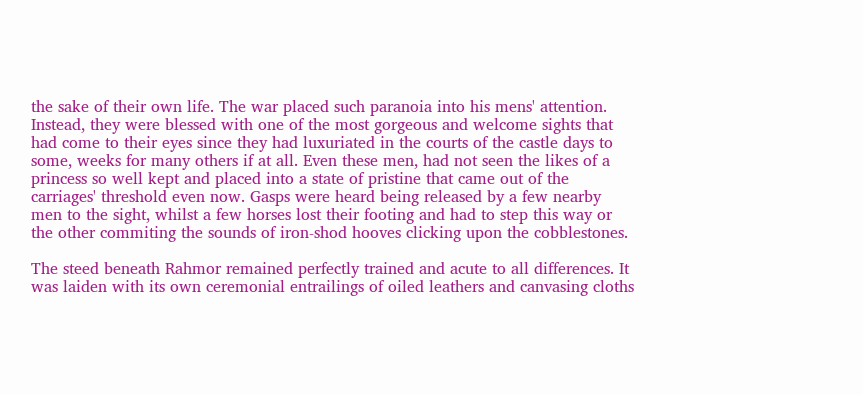the sake of their own life. The war placed such paranoia into his mens' attention. Instead, they were blessed with one of the most gorgeous and welcome sights that had come to their eyes since they had luxuriated in the courts of the castle days to some, weeks for many others if at all. Even these men, had not seen the likes of a princess so well kept and placed into a state of pristine that came out of the carriages' threshold even now. Gasps were heard being released by a few nearby men to the sight, whilst a few horses lost their footing and had to step this way or the other commiting the sounds of iron-shod hooves clicking upon the cobblestones.

The steed beneath Rahmor remained perfectly trained and acute to all differences. It was laiden with its own ceremonial entrailings of oiled leathers and canvasing cloths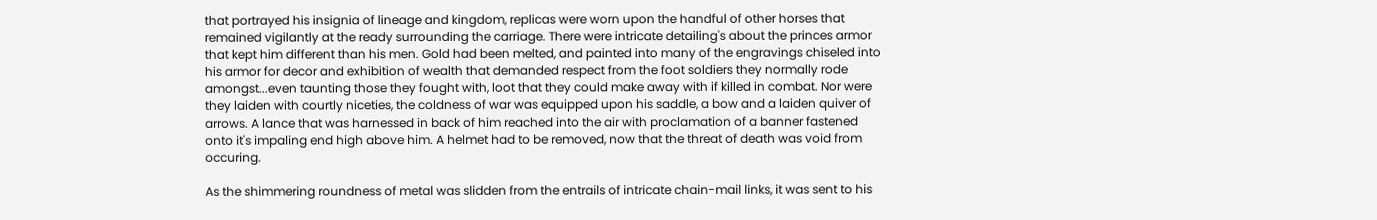that portrayed his insignia of lineage and kingdom, replicas were worn upon the handful of other horses that remained vigilantly at the ready surrounding the carriage. There were intricate detailing's about the princes armor that kept him different than his men. Gold had been melted, and painted into many of the engravings chiseled into his armor for decor and exhibition of wealth that demanded respect from the foot soldiers they normally rode amongst...even taunting those they fought with, loot that they could make away with if killed in combat. Nor were they laiden with courtly niceties, the coldness of war was equipped upon his saddle, a bow and a laiden quiver of arrows. A lance that was harnessed in back of him reached into the air with proclamation of a banner fastened onto it's impaling end high above him. A helmet had to be removed, now that the threat of death was void from occuring.

As the shimmering roundness of metal was slidden from the entrails of intricate chain-mail links, it was sent to his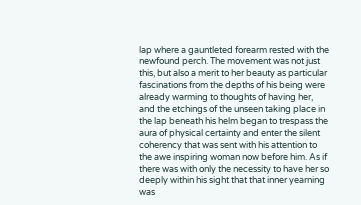lap where a gauntleted forearm rested with the newfound perch. The movement was not just this, but also a merit to her beauty as particular fascinations from the depths of his being were already warming to thoughts of having her, and the etchings of the unseen taking place in the lap beneath his helm began to trespass the aura of physical certainty and enter the silent coherency that was sent with his attention to the awe inspiring woman now before him. As if there was with only the necessity to have her so deeply within his sight that that inner yearning was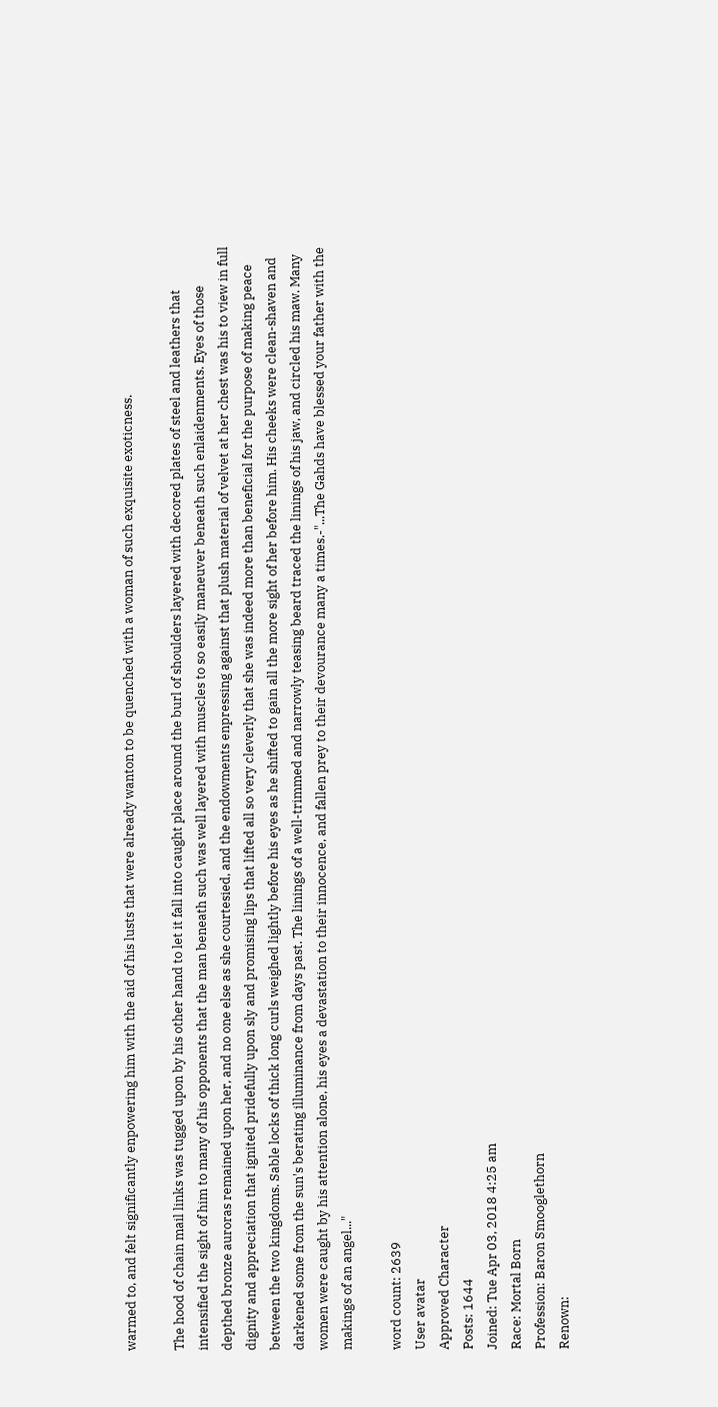warmed to, and felt significantly enpowering him with the aid of his lusts that were already wanton to be quenched with a woman of such exquisite exoticness.

The hood of chain mail links was tugged upon by his other hand to let it fall into caught place around the burl of shoulders layered with decored plates of steel and leathers that intensified the sight of him to many of his opponents that the man beneath such was well layered with muscles to so easily maneuver beneath such enlaidenments. Eyes of those depthed bronze auroras remained upon her, and no one else as she courtesied, and the endowments enpressing against that plush material of velvet at her chest was his to view in full dignity and appreciation that ignited pridefully upon sly and promising lips that lifted all so very cleverly that she was indeed more than beneficial for the purpose of making peace between the two kingdoms. Sable locks of thick long curls weighed lightly before his eyes as he shifted to gain all the more sight of her before him. His cheeks were clean-shaven and darkened some from the sun's berating illuminance from days past. The linings of a well-trimmed and narrowly teasing beard traced the linings of his jaw, and circled his maw. Many women were caught by his attention alone, his eyes a devastation to their innocence, and fallen prey to their devourance many a times.-"...The Gahds have blessed your father with the makings of an angel..."

word count: 2639
User avatar
Approved Character
Posts: 1644
Joined: Tue Apr 03, 2018 4:25 am
Race: Mortal Born
Profession: Baron Smooglethorn
Renown: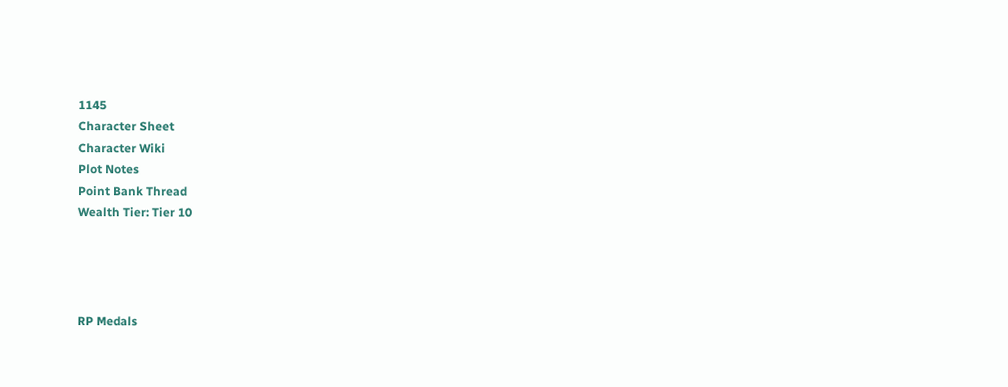1145
Character Sheet
Character Wiki
Plot Notes
Point Bank Thread
Wealth Tier: Tier 10




RP Medals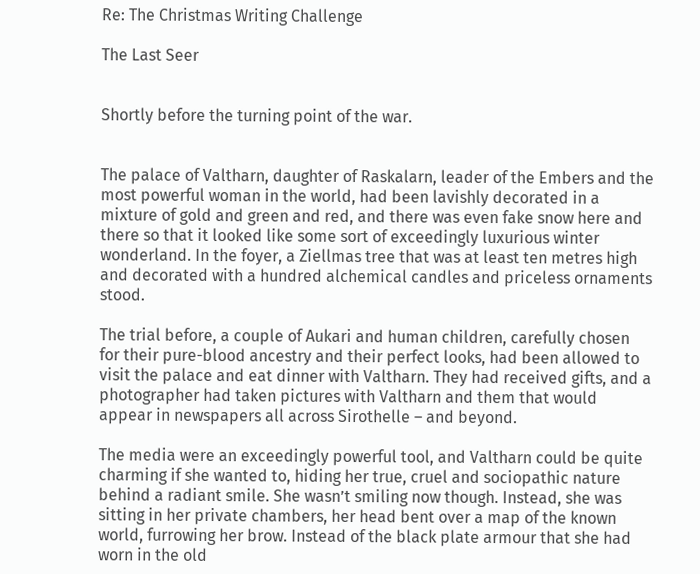Re: The Christmas Writing Challenge

The Last Seer


Shortly before the turning point of the war.


The palace of Valtharn, daughter of Raskalarn, leader of the Embers and the most powerful woman in the world, had been lavishly decorated in a mixture of gold and green and red, and there was even fake snow here and there so that it looked like some sort of exceedingly luxurious winter wonderland. In the foyer, a Ziellmas tree that was at least ten metres high and decorated with a hundred alchemical candles and priceless ornaments stood.

The trial before, a couple of Aukari and human children, carefully chosen for their pure-blood ancestry and their perfect looks, had been allowed to visit the palace and eat dinner with Valtharn. They had received gifts, and a photographer had taken pictures with Valtharn and them that would appear in newspapers all across Sirothelle – and beyond.

The media were an exceedingly powerful tool, and Valtharn could be quite charming if she wanted to, hiding her true, cruel and sociopathic nature behind a radiant smile. She wasn’t smiling now though. Instead, she was sitting in her private chambers, her head bent over a map of the known world, furrowing her brow. Instead of the black plate armour that she had worn in the old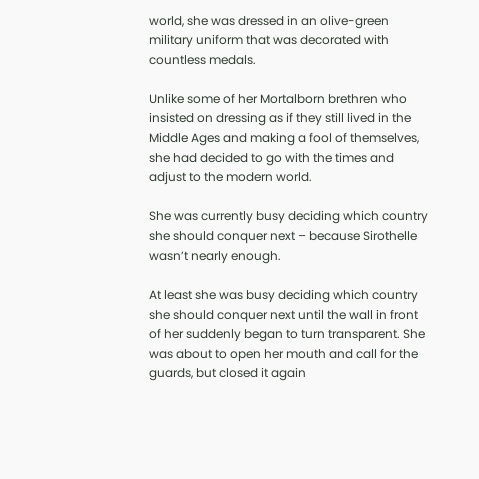world, she was dressed in an olive-green military uniform that was decorated with countless medals.

Unlike some of her Mortalborn brethren who insisted on dressing as if they still lived in the Middle Ages and making a fool of themselves, she had decided to go with the times and adjust to the modern world.

She was currently busy deciding which country she should conquer next – because Sirothelle wasn’t nearly enough.

At least she was busy deciding which country she should conquer next until the wall in front of her suddenly began to turn transparent. She was about to open her mouth and call for the guards, but closed it again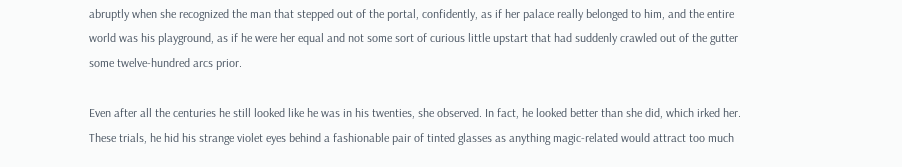abruptly when she recognized the man that stepped out of the portal, confidently, as if her palace really belonged to him, and the entire world was his playground, as if he were her equal and not some sort of curious little upstart that had suddenly crawled out of the gutter some twelve-hundred arcs prior.

Even after all the centuries he still looked like he was in his twenties, she observed. In fact, he looked better than she did, which irked her. These trials, he hid his strange violet eyes behind a fashionable pair of tinted glasses as anything magic-related would attract too much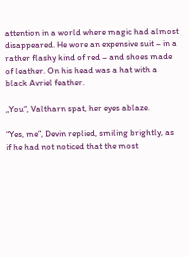attention in a world where magic had almost disappeared. He wore an expensive suit – in a rather flashy kind of red – and shoes made of leather. On his head was a hat with a black Avriel feather.

„You“, Valtharn spat, her eyes ablaze.

“Yes, me”, Devin replied, smiling brightly, as if he had not noticed that the most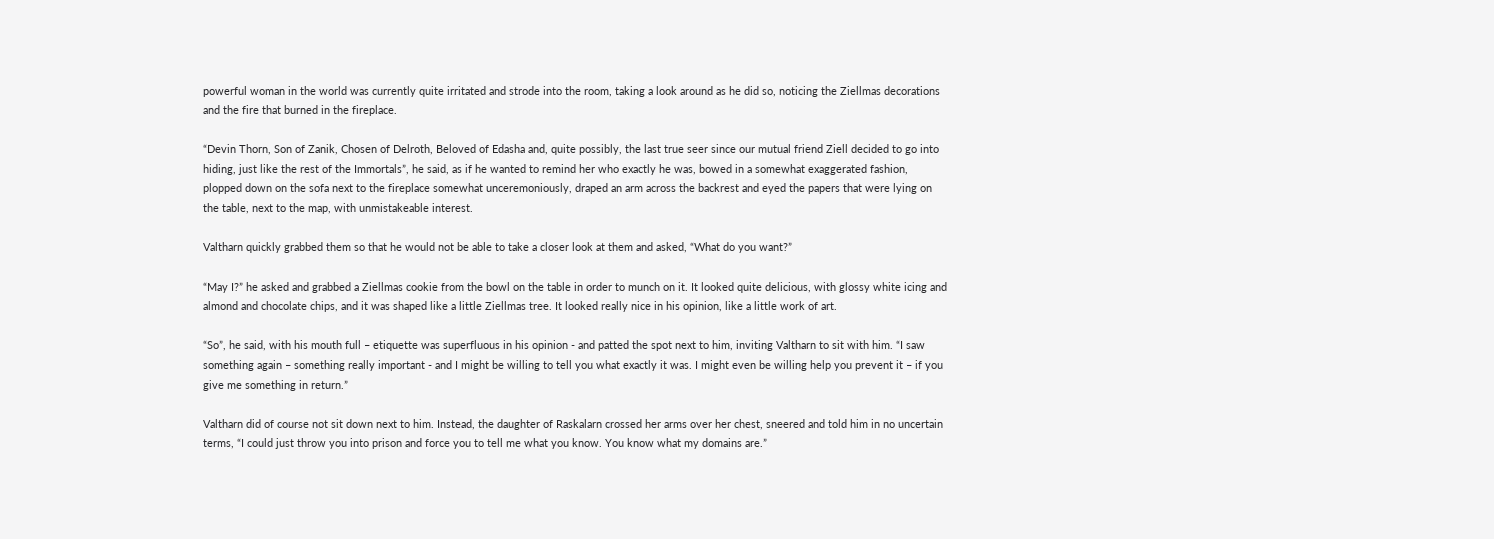powerful woman in the world was currently quite irritated and strode into the room, taking a look around as he did so, noticing the Ziellmas decorations and the fire that burned in the fireplace.

“Devin Thorn, Son of Zanik, Chosen of Delroth, Beloved of Edasha and, quite possibly, the last true seer since our mutual friend Ziell decided to go into hiding, just like the rest of the Immortals”, he said, as if he wanted to remind her who exactly he was, bowed in a somewhat exaggerated fashion, plopped down on the sofa next to the fireplace somewhat unceremoniously, draped an arm across the backrest and eyed the papers that were lying on the table, next to the map, with unmistakeable interest.

Valtharn quickly grabbed them so that he would not be able to take a closer look at them and asked, “What do you want?”

“May I?” he asked and grabbed a Ziellmas cookie from the bowl on the table in order to munch on it. It looked quite delicious, with glossy white icing and almond and chocolate chips, and it was shaped like a little Ziellmas tree. It looked really nice in his opinion, like a little work of art.

“So”, he said, with his mouth full – etiquette was superfluous in his opinion - and patted the spot next to him, inviting Valtharn to sit with him. “I saw something again – something really important - and I might be willing to tell you what exactly it was. I might even be willing help you prevent it – if you give me something in return.”

Valtharn did of course not sit down next to him. Instead, the daughter of Raskalarn crossed her arms over her chest, sneered and told him in no uncertain terms, “I could just throw you into prison and force you to tell me what you know. You know what my domains are.”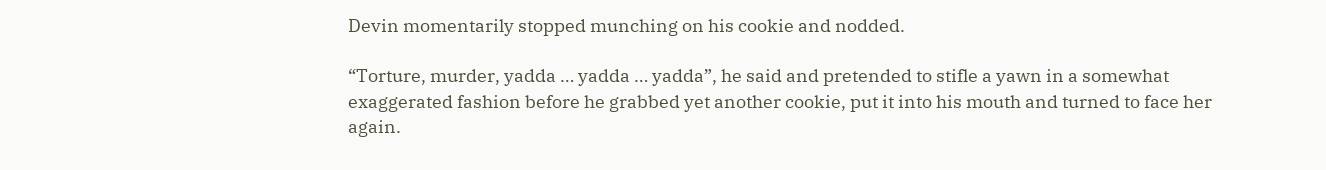Devin momentarily stopped munching on his cookie and nodded.

“Torture, murder, yadda … yadda … yadda”, he said and pretended to stifle a yawn in a somewhat exaggerated fashion before he grabbed yet another cookie, put it into his mouth and turned to face her again.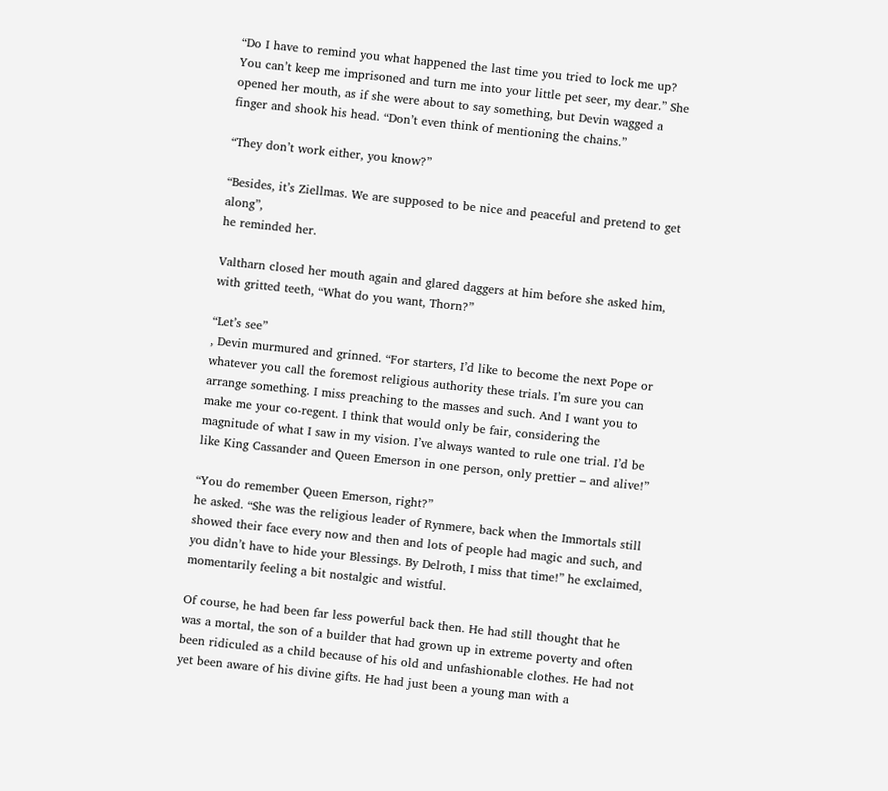“Do I have to remind you what happened the last time you tried to lock me up? You can’t keep me imprisoned and turn me into your little pet seer, my dear.” She opened her mouth, as if she were about to say something, but Devin wagged a finger and shook his head. “Don’t even think of mentioning the chains.”

“They don’t work either, you know?”

“Besides, it’s Ziellmas. We are supposed to be nice and peaceful and pretend to get along”,
he reminded her.

Valtharn closed her mouth again and glared daggers at him before she asked him, with gritted teeth, “What do you want, Thorn?”

“Let’s see”
, Devin murmured and grinned. “For starters, I’d like to become the next Pope or whatever you call the foremost religious authority these trials. I’m sure you can arrange something. I miss preaching to the masses and such. And I want you to make me your co-regent. I think that would only be fair, considering the magnitude of what I saw in my vision. I’ve always wanted to rule one trial. I’d be like King Cassander and Queen Emerson in one person, only prettier – and alive!”

“You do remember Queen Emerson, right?”
he asked. “She was the religious leader of Rynmere, back when the Immortals still showed their face every now and then and lots of people had magic and such, and you didn’t have to hide your Blessings. By Delroth, I miss that time!” he exclaimed, momentarily feeling a bit nostalgic and wistful.

Of course, he had been far less powerful back then. He had still thought that he was a mortal, the son of a builder that had grown up in extreme poverty and often been ridiculed as a child because of his old and unfashionable clothes. He had not yet been aware of his divine gifts. He had just been a young man with a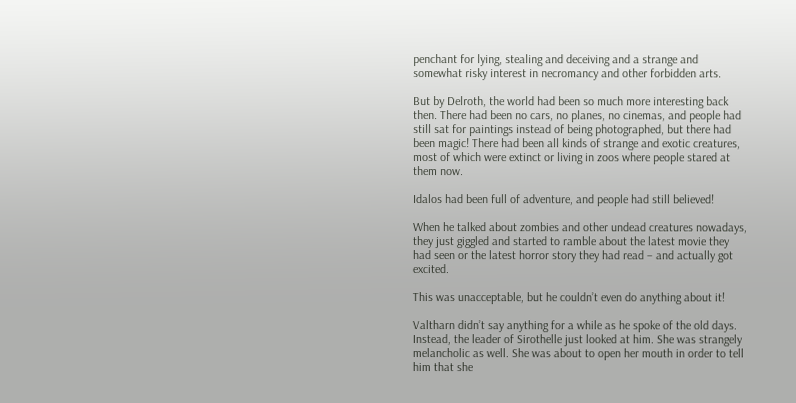penchant for lying, stealing and deceiving and a strange and somewhat risky interest in necromancy and other forbidden arts.

But by Delroth, the world had been so much more interesting back then. There had been no cars, no planes, no cinemas, and people had still sat for paintings instead of being photographed, but there had been magic! There had been all kinds of strange and exotic creatures, most of which were extinct or living in zoos where people stared at them now.

Idalos had been full of adventure, and people had still believed!

When he talked about zombies and other undead creatures nowadays, they just giggled and started to ramble about the latest movie they had seen or the latest horror story they had read – and actually got excited.

This was unacceptable, but he couldn’t even do anything about it!

Valtharn didn’t say anything for a while as he spoke of the old days. Instead, the leader of Sirothelle just looked at him. She was strangely melancholic as well. She was about to open her mouth in order to tell him that she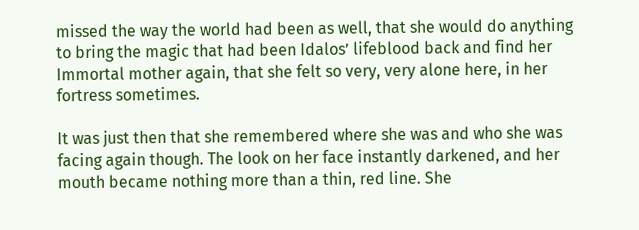missed the way the world had been as well, that she would do anything to bring the magic that had been Idalos’ lifeblood back and find her Immortal mother again, that she felt so very, very alone here, in her fortress sometimes.

It was just then that she remembered where she was and who she was facing again though. The look on her face instantly darkened, and her mouth became nothing more than a thin, red line. She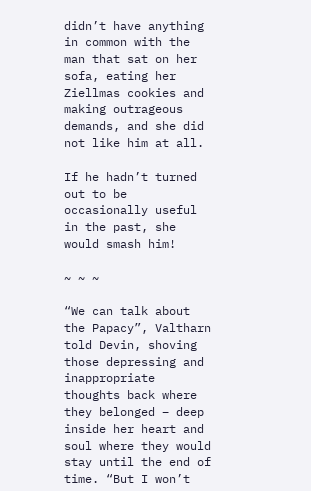didn’t have anything in common with the man that sat on her sofa, eating her Ziellmas cookies and making outrageous demands, and she did not like him at all.

If he hadn’t turned out to be occasionally useful in the past, she would smash him!

~ ~ ~

“We can talk about the Papacy”, Valtharn told Devin, shoving those depressing and inappropriate thoughts back where they belonged – deep inside her heart and soul where they would stay until the end of time. “But I won’t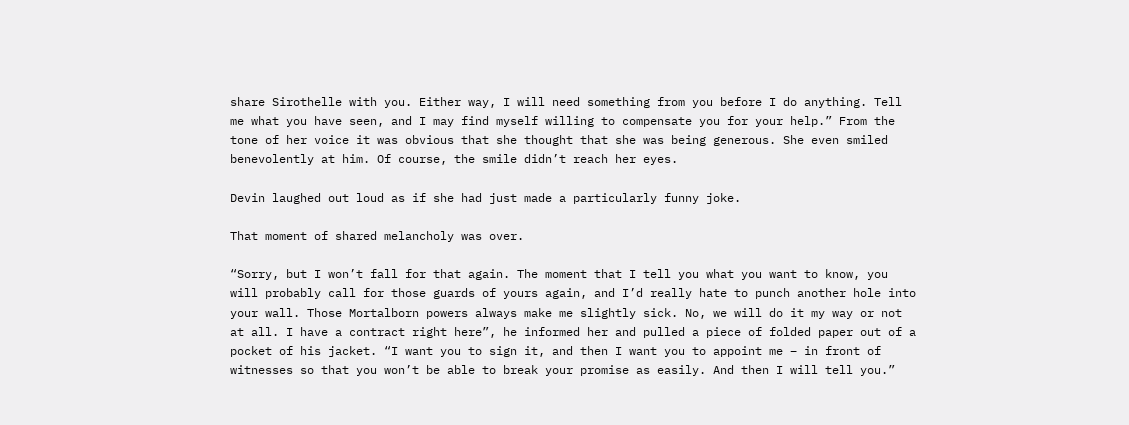share Sirothelle with you. Either way, I will need something from you before I do anything. Tell me what you have seen, and I may find myself willing to compensate you for your help.” From the tone of her voice it was obvious that she thought that she was being generous. She even smiled benevolently at him. Of course, the smile didn’t reach her eyes.

Devin laughed out loud as if she had just made a particularly funny joke.

That moment of shared melancholy was over.

“Sorry, but I won’t fall for that again. The moment that I tell you what you want to know, you will probably call for those guards of yours again, and I’d really hate to punch another hole into your wall. Those Mortalborn powers always make me slightly sick. No, we will do it my way or not at all. I have a contract right here”, he informed her and pulled a piece of folded paper out of a pocket of his jacket. “I want you to sign it, and then I want you to appoint me – in front of witnesses so that you won’t be able to break your promise as easily. And then I will tell you.”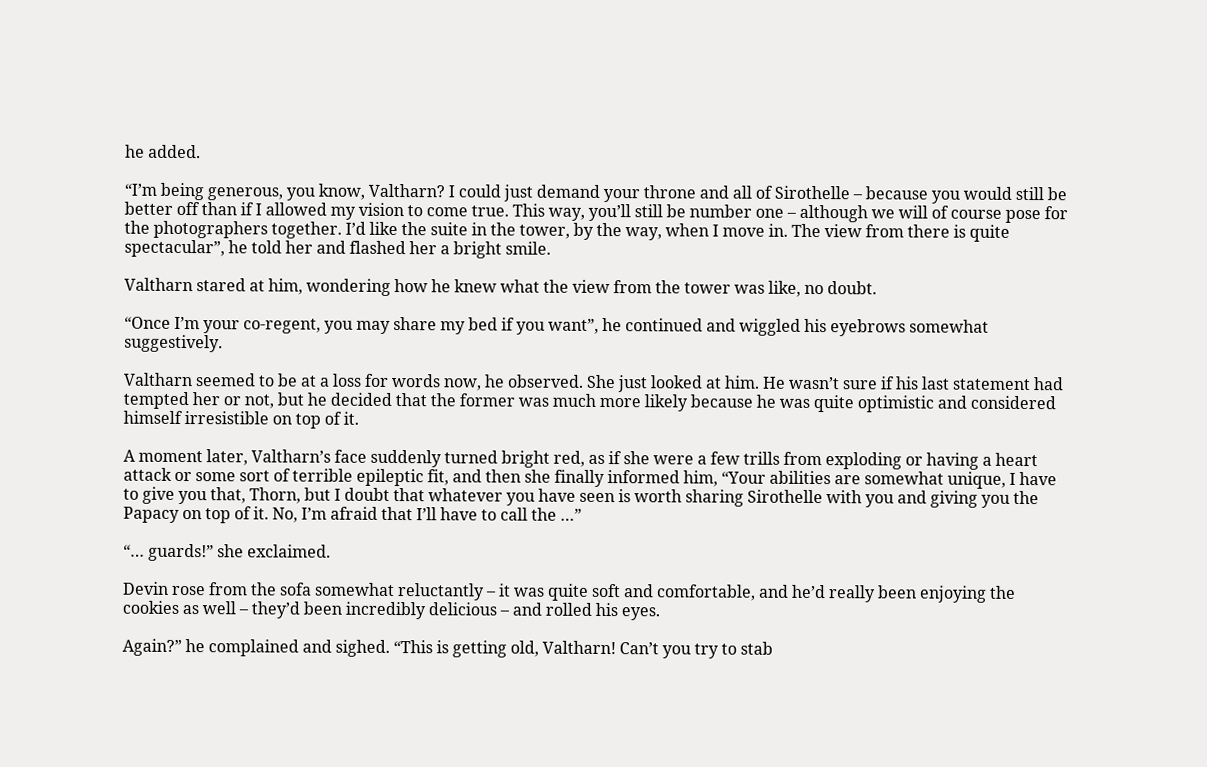he added.

“I’m being generous, you know, Valtharn? I could just demand your throne and all of Sirothelle – because you would still be better off than if I allowed my vision to come true. This way, you’ll still be number one – although we will of course pose for the photographers together. I’d like the suite in the tower, by the way, when I move in. The view from there is quite spectacular”, he told her and flashed her a bright smile.

Valtharn stared at him, wondering how he knew what the view from the tower was like, no doubt.

“Once I’m your co-regent, you may share my bed if you want”, he continued and wiggled his eyebrows somewhat suggestively.

Valtharn seemed to be at a loss for words now, he observed. She just looked at him. He wasn’t sure if his last statement had tempted her or not, but he decided that the former was much more likely because he was quite optimistic and considered himself irresistible on top of it.

A moment later, Valtharn’s face suddenly turned bright red, as if she were a few trills from exploding or having a heart attack or some sort of terrible epileptic fit, and then she finally informed him, “Your abilities are somewhat unique, I have to give you that, Thorn, but I doubt that whatever you have seen is worth sharing Sirothelle with you and giving you the Papacy on top of it. No, I’m afraid that I’ll have to call the …”

“… guards!” she exclaimed.

Devin rose from the sofa somewhat reluctantly – it was quite soft and comfortable, and he’d really been enjoying the cookies as well – they’d been incredibly delicious – and rolled his eyes.

Again?” he complained and sighed. “This is getting old, Valtharn! Can’t you try to stab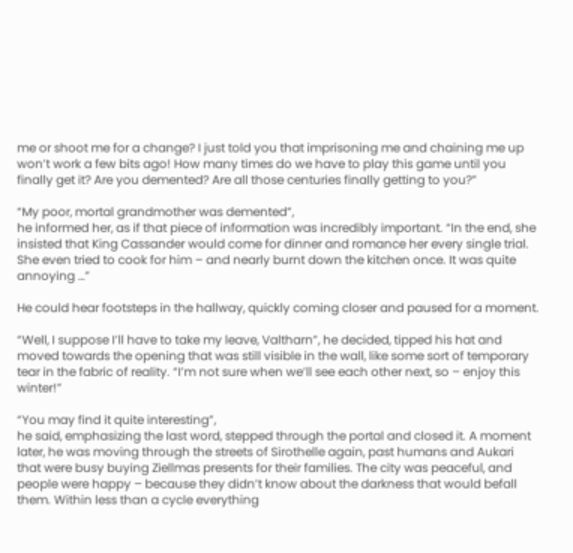me or shoot me for a change? I just told you that imprisoning me and chaining me up won’t work a few bits ago! How many times do we have to play this game until you finally get it? Are you demented? Are all those centuries finally getting to you?”

“My poor, mortal grandmother was demented”,
he informed her, as if that piece of information was incredibly important. “In the end, she insisted that King Cassander would come for dinner and romance her every single trial. She even tried to cook for him – and nearly burnt down the kitchen once. It was quite annoying …”

He could hear footsteps in the hallway, quickly coming closer and paused for a moment.

“Well, I suppose I’ll have to take my leave, Valtharn”, he decided, tipped his hat and moved towards the opening that was still visible in the wall, like some sort of temporary tear in the fabric of reality. “I’m not sure when we’ll see each other next, so – enjoy this winter!”

“You may find it quite interesting”,
he said, emphasizing the last word, stepped through the portal and closed it. A moment later, he was moving through the streets of Sirothelle again, past humans and Aukari that were busy buying Ziellmas presents for their families. The city was peaceful, and people were happy – because they didn’t know about the darkness that would befall them. Within less than a cycle everything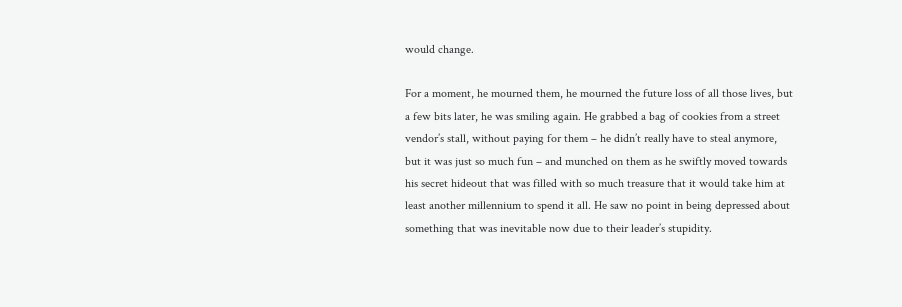would change.

For a moment, he mourned them, he mourned the future loss of all those lives, but a few bits later, he was smiling again. He grabbed a bag of cookies from a street vendor’s stall, without paying for them – he didn’t really have to steal anymore, but it was just so much fun – and munched on them as he swiftly moved towards his secret hideout that was filled with so much treasure that it would take him at least another millennium to spend it all. He saw no point in being depressed about something that was inevitable now due to their leader’s stupidity.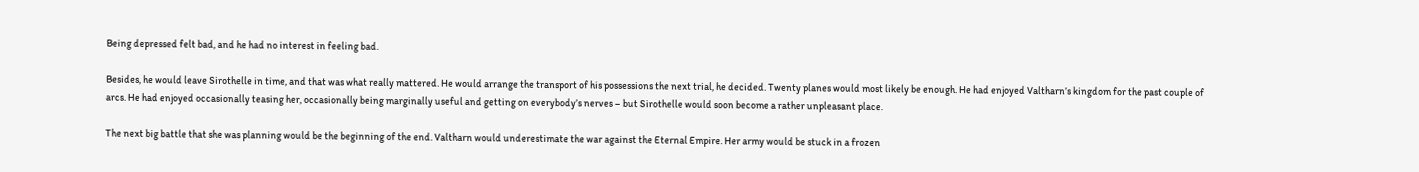Being depressed felt bad, and he had no interest in feeling bad.

Besides, he would leave Sirothelle in time, and that was what really mattered. He would arrange the transport of his possessions the next trial, he decided. Twenty planes would most likely be enough. He had enjoyed Valtharn’s kingdom for the past couple of arcs. He had enjoyed occasionally teasing her, occasionally being marginally useful and getting on everybody’s nerves – but Sirothelle would soon become a rather unpleasant place.

The next big battle that she was planning would be the beginning of the end. Valtharn would underestimate the war against the Eternal Empire. Her army would be stuck in a frozen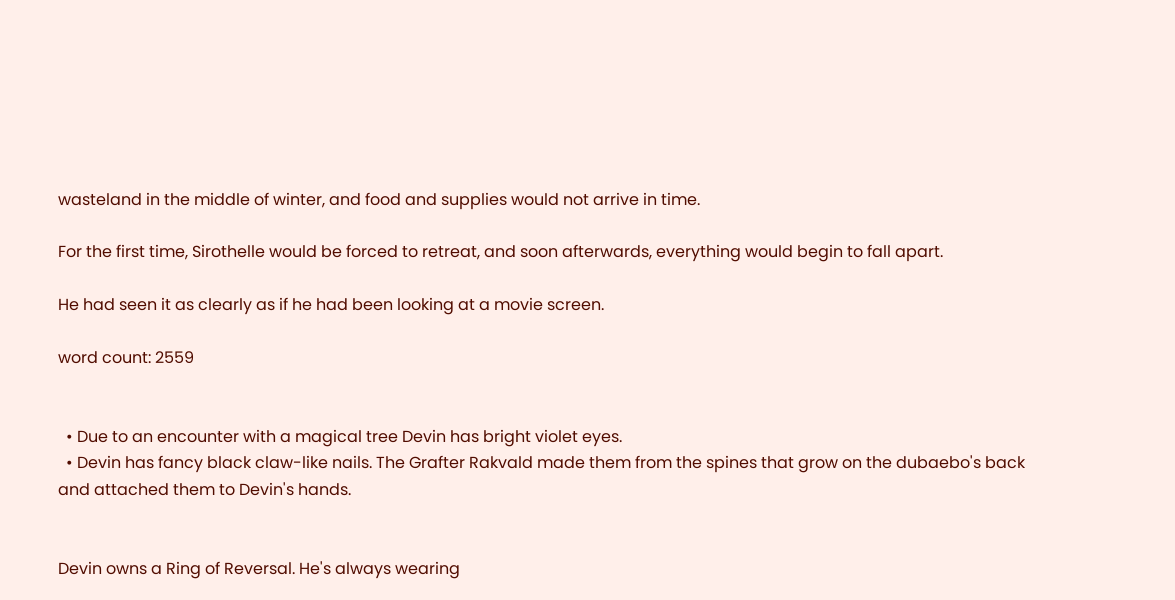wasteland in the middle of winter, and food and supplies would not arrive in time.

For the first time, Sirothelle would be forced to retreat, and soon afterwards, everything would begin to fall apart.

He had seen it as clearly as if he had been looking at a movie screen.

word count: 2559


  • Due to an encounter with a magical tree Devin has bright violet eyes.
  • Devin has fancy black claw-like nails. The Grafter Rakvald made them from the spines that grow on the dubaebo's back and attached them to Devin's hands.


Devin owns a Ring of Reversal. He's always wearing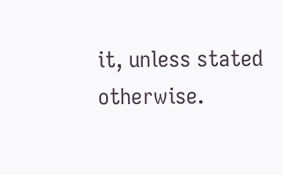it, unless stated otherwise.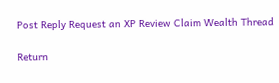Post Reply Request an XP Review Claim Wealth Thread

Return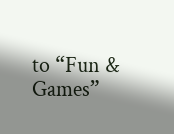to “Fun & Games”